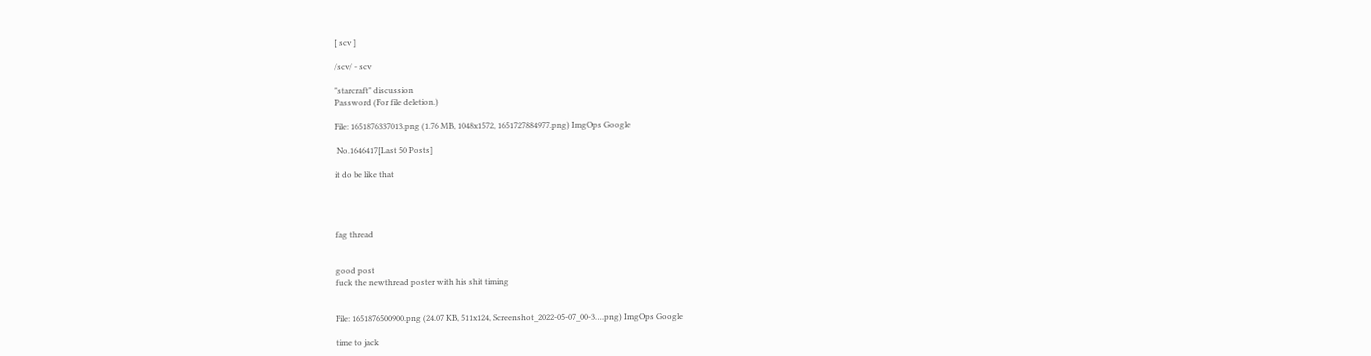[ scv ]

/scv/ - scv

"starcraft" discussion
Password (For file deletion.)

File: 1651876337013.png (1.76 MB, 1048x1572, 1651727884977.png) ImgOps Google

 No.1646417[Last 50 Posts]

it do be like that




fag thread


good post
fuck the newthread poster with his shit timing


File: 1651876500900.png (24.07 KB, 511x124, Screenshot_2022-05-07_00-3….png) ImgOps Google

time to jack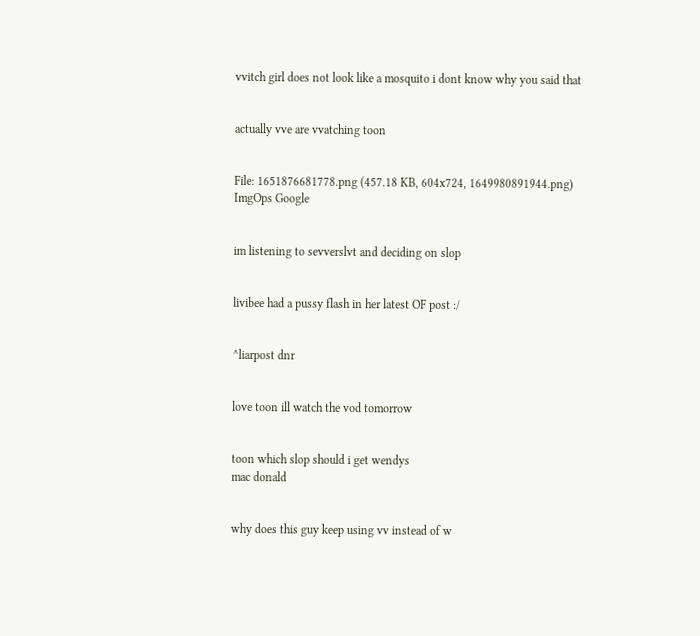vvitch girl does not look like a mosquito i dont know why you said that


actually vve are vvatching toon


File: 1651876681778.png (457.18 KB, 604x724, 1649980891944.png) ImgOps Google


im listening to sevverslvt and deciding on slop


livibee had a pussy flash in her latest OF post :/


^liarpost dnr


love toon ill watch the vod tomorrow


toon which slop should i get wendys
mac donald


why does this guy keep using vv instead of w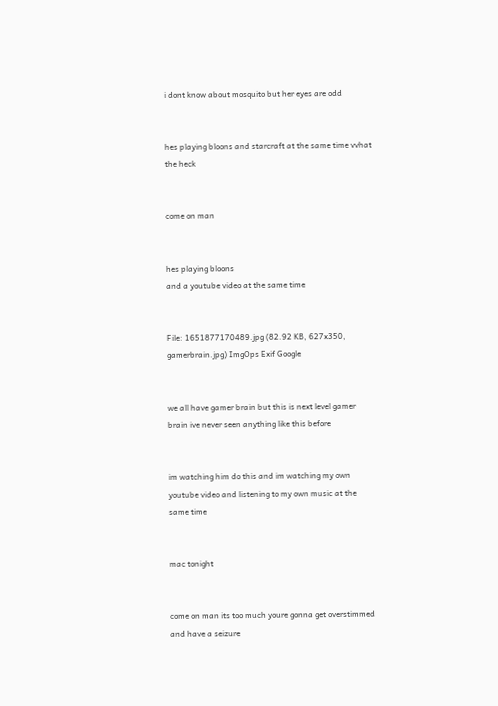i dont know about mosquito but her eyes are odd


hes playing bloons and starcraft at the same time vvhat the heck


come on man


hes playing bloons
and a youtube video at the same time


File: 1651877170489.jpg (82.92 KB, 627x350, gamerbrain.jpg) ImgOps Exif Google


we all have gamer brain but this is next level gamer brain ive never seen anything like this before


im watching him do this and im watching my own youtube video and listening to my own music at the same time


mac tonight


come on man its too much youre gonna get overstimmed and have a seizure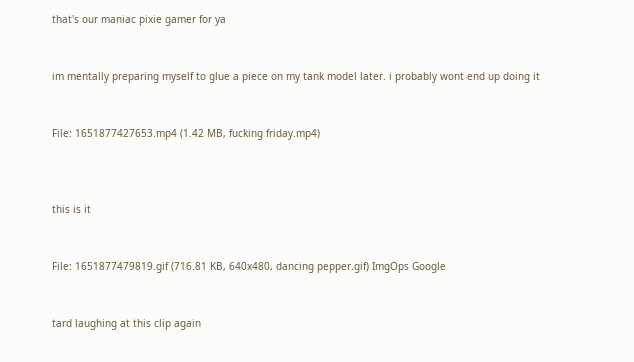that's our maniac pixie gamer for ya


im mentally preparing myself to glue a piece on my tank model later. i probably wont end up doing it


File: 1651877427653.mp4 (1.42 MB, fucking friday.mp4)



this is it


File: 1651877479819.gif (716.81 KB, 640x480, dancing pepper.gif) ImgOps Google


tard laughing at this clip again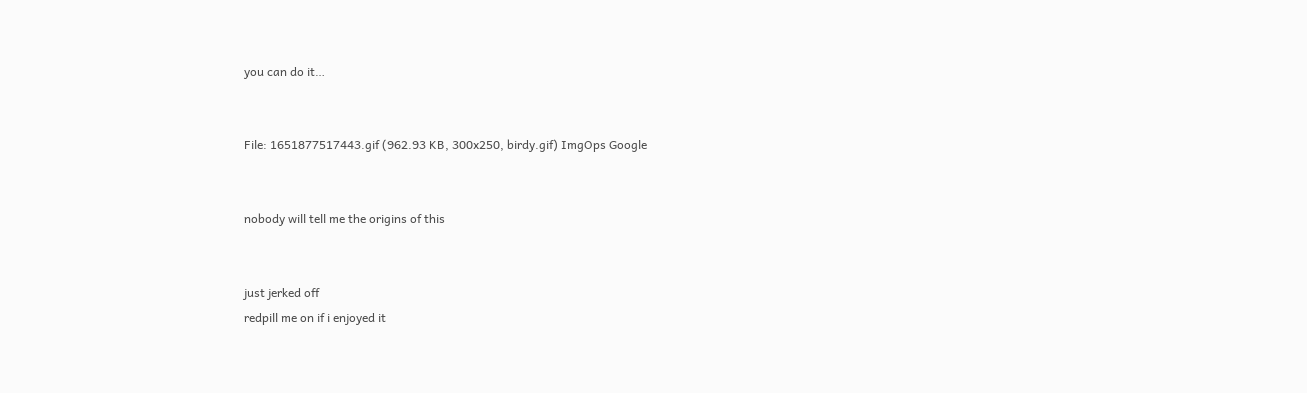you can do it…


File: 1651877517443.gif (962.93 KB, 300x250, birdy.gif) ImgOps Google


nobody will tell me the origins of this


just jerked off
redpill me on if i enjoyed it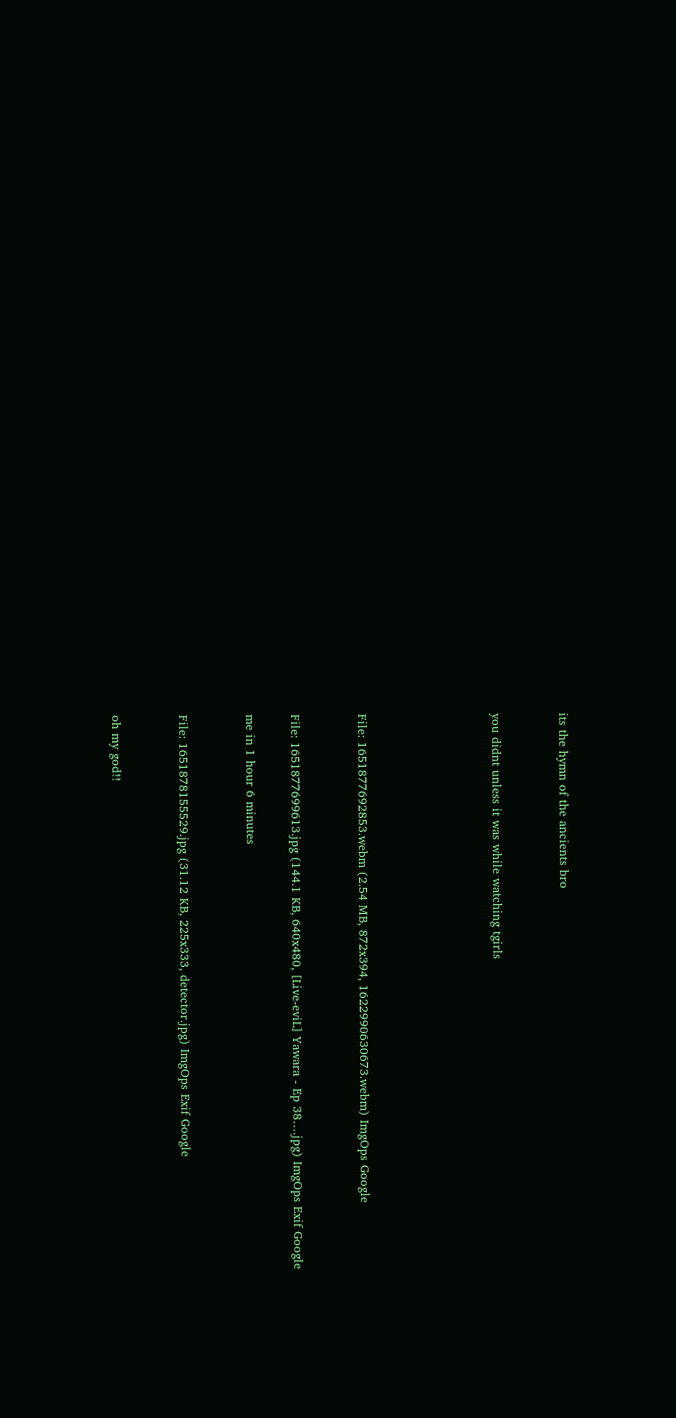its the hymn of the ancients bro


you didnt unless it was while watching tgirls





File: 1651877692853.webm (2.54 MB, 872x394, 1622990630673.webm) ImgOps Google


File: 1651877699613.jpg (144.1 KB, 640x480, [Live-eviL] Yawara - Ep 38….jpg) ImgOps Exif Google

me in 1 hour 6 minutes


File: 1651878155529.jpg (31.12 KB, 225x333, detector.jpg) ImgOps Exif Google


oh my god!!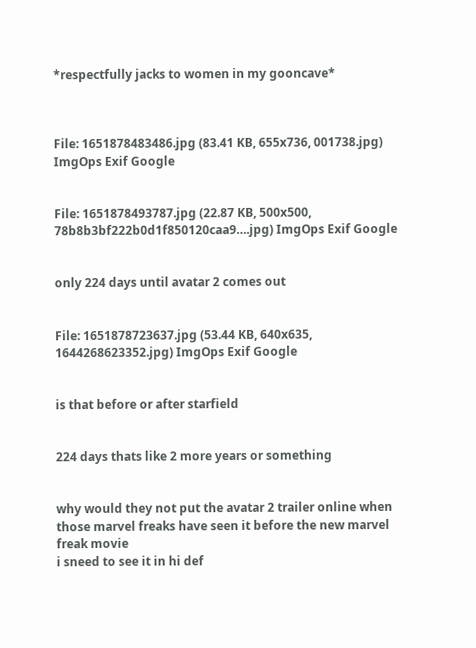*respectfully jacks to women in my gooncave*



File: 1651878483486.jpg (83.41 KB, 655x736, 001738.jpg) ImgOps Exif Google


File: 1651878493787.jpg (22.87 KB, 500x500, 78b8b3bf222b0d1f850120caa9….jpg) ImgOps Exif Google


only 224 days until avatar 2 comes out


File: 1651878723637.jpg (53.44 KB, 640x635, 1644268623352.jpg) ImgOps Exif Google


is that before or after starfield


224 days thats like 2 more years or something


why would they not put the avatar 2 trailer online when those marvel freaks have seen it before the new marvel freak movie
i sneed to see it in hi def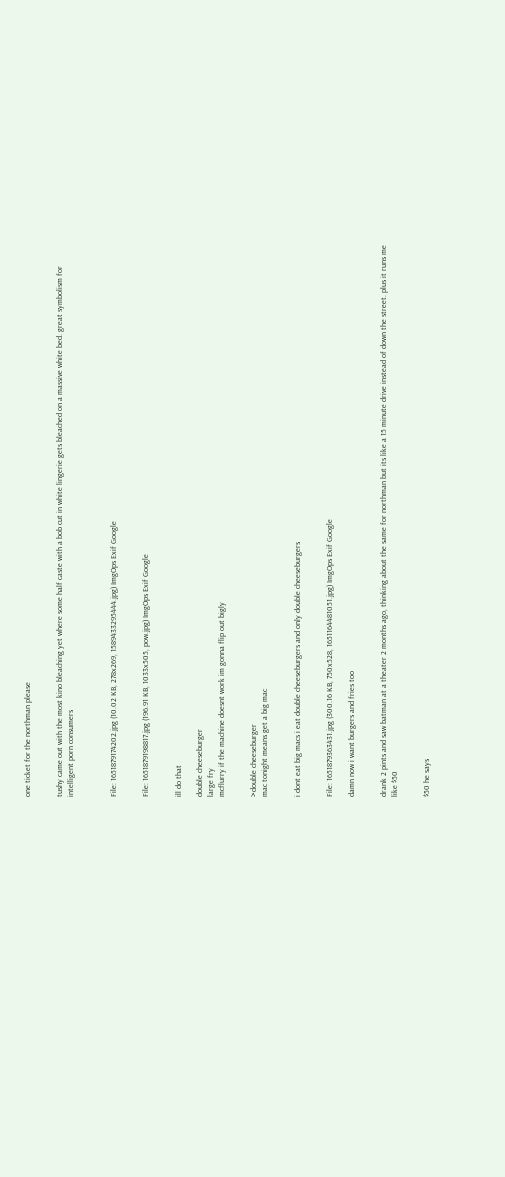one ticket for the northman please


tushy came out with the most kino bleaching yet where some half caste with a bob cut in white lingerie gets bleached on a massive white bed. great symbolism for intelligent porn consumers



File: 1651879174202.jpg (10.02 KB, 278x269, 1589433295444.jpg) ImgOps Exif Google


File: 1651879198817.jpg (196.91 KB, 1033x505, pow.jpg) ImgOps Exif Google


ill do that

double cheeseburger
large fry
mcflurry if the machine doesnt work im gonna flip out bigly


>double cheeseburger
mac tonight means get a big mac


i dont eat big macs i eat double cheeseburgers and only double cheeseburgers


File: 1651879363431.jpg (300.16 KB, 750x528, 1651164481051.jpg) ImgOps Exif Google

damn now i want burgers and fries too


drank 2 pints and saw batman at a theater 2 months ago, thinking about the same for northman but its like a 15 minute drive instead of down the street. plus it runs me like $50


$50 he says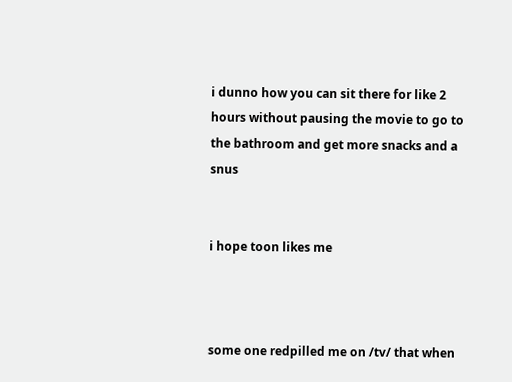i dunno how you can sit there for like 2 hours without pausing the movie to go to the bathroom and get more snacks and a snus


i hope toon likes me



some one redpilled me on /tv/ that when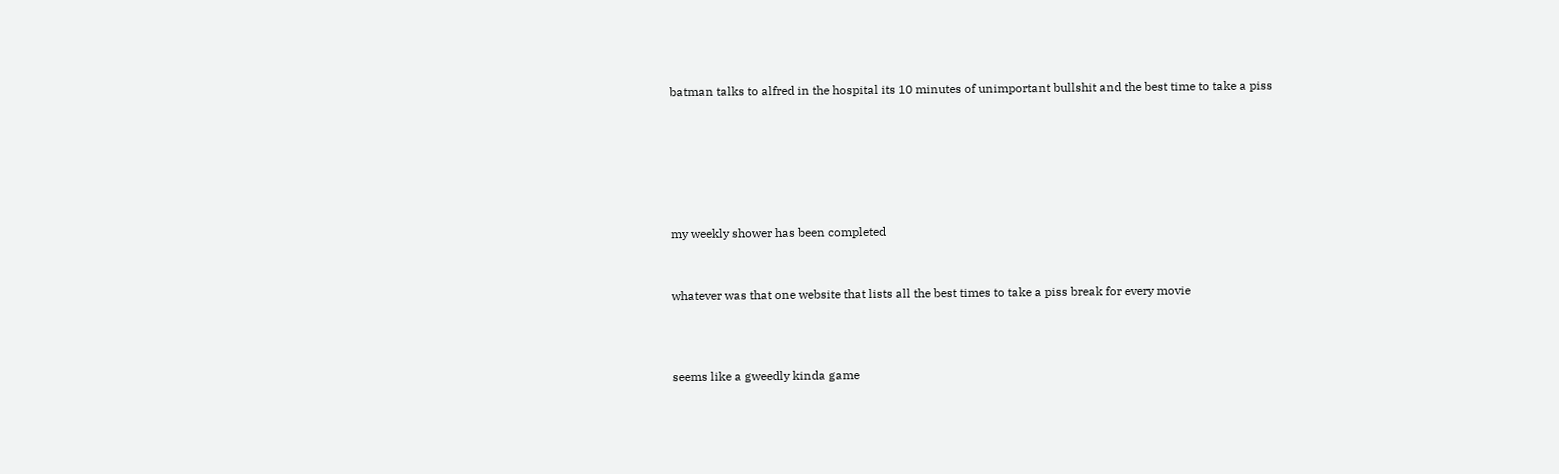batman talks to alfred in the hospital its 10 minutes of unimportant bullshit and the best time to take a piss






my weekly shower has been completed


whatever was that one website that lists all the best times to take a piss break for every movie



seems like a gweedly kinda game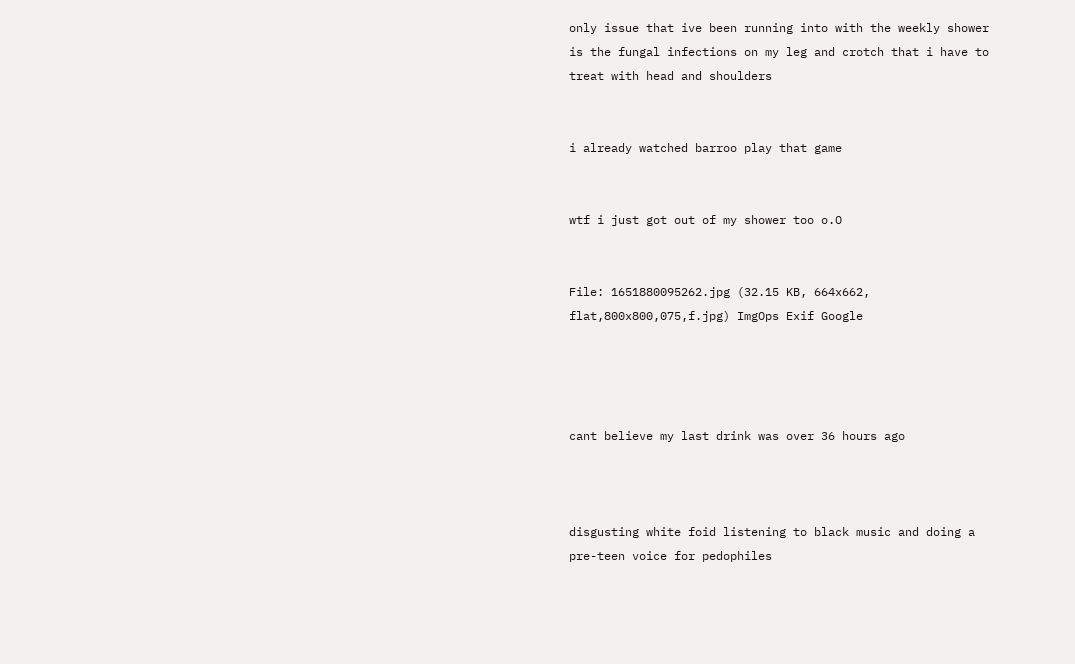only issue that ive been running into with the weekly shower is the fungal infections on my leg and crotch that i have to treat with head and shoulders


i already watched barroo play that game


wtf i just got out of my shower too o.O


File: 1651880095262.jpg (32.15 KB, 664x662, flat,800x800,075,f.jpg) ImgOps Exif Google




cant believe my last drink was over 36 hours ago



disgusting white foid listening to black music and doing a pre-teen voice for pedophiles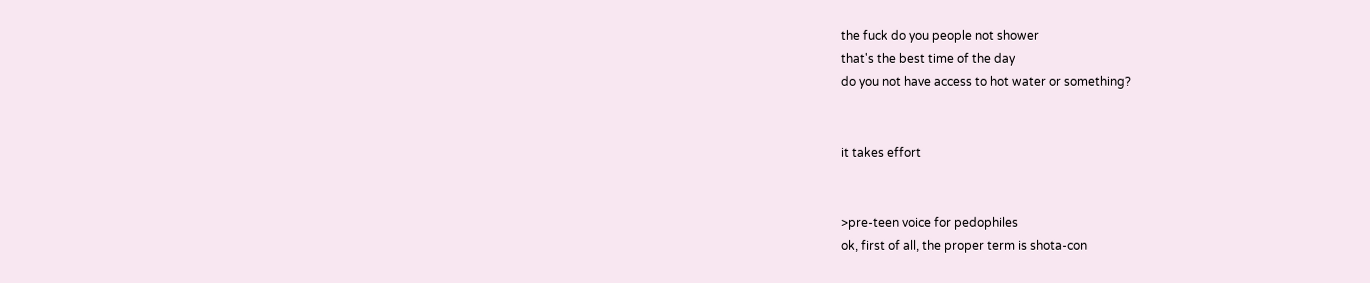the fuck do you people not shower
that's the best time of the day
do you not have access to hot water or something?


it takes effort


>pre-teen voice for pedophiles
ok, first of all, the proper term is shota-con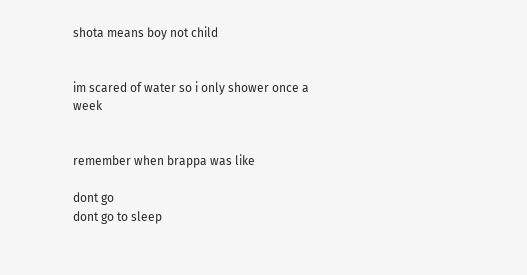shota means boy not child


im scared of water so i only shower once a week


remember when brappa was like

dont go
dont go to sleep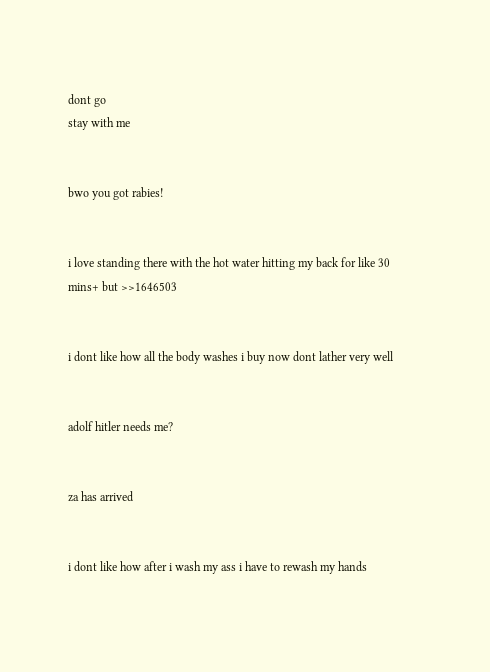dont go
stay with me


bwo you got rabies!


i love standing there with the hot water hitting my back for like 30 mins+ but >>1646503


i dont like how all the body washes i buy now dont lather very well


adolf hitler needs me?


za has arrived


i dont like how after i wash my ass i have to rewash my hands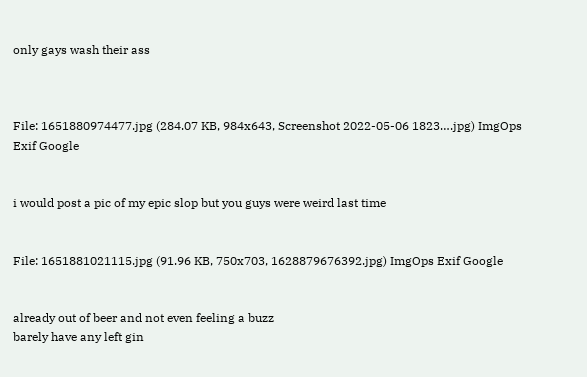only gays wash their ass



File: 1651880974477.jpg (284.07 KB, 984x643, Screenshot 2022-05-06 1823….jpg) ImgOps Exif Google


i would post a pic of my epic slop but you guys were weird last time


File: 1651881021115.jpg (91.96 KB, 750x703, 1628879676392.jpg) ImgOps Exif Google


already out of beer and not even feeling a buzz
barely have any left gin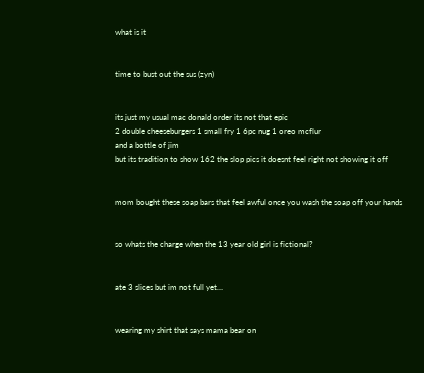what is it


time to bust out the sus (zyn)


its just my usual mac donald order its not that epic
2 double cheeseburgers 1 small fry 1 6pc nug 1 oreo mcflur
and a bottle of jim
but its tradition to show 162 the slop pics it doesnt feel right not showing it off


mom bought these soap bars that feel awful once you wash the soap off your hands


so whats the charge when the 13 year old girl is fictional?


ate 3 slices but im not full yet…


wearing my shirt that says mama bear on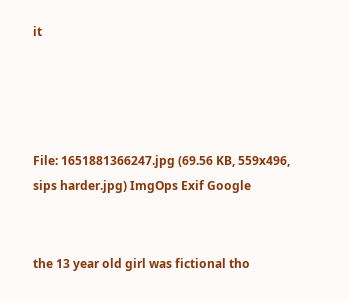it




File: 1651881366247.jpg (69.56 KB, 559x496, sips harder.jpg) ImgOps Exif Google


the 13 year old girl was fictional tho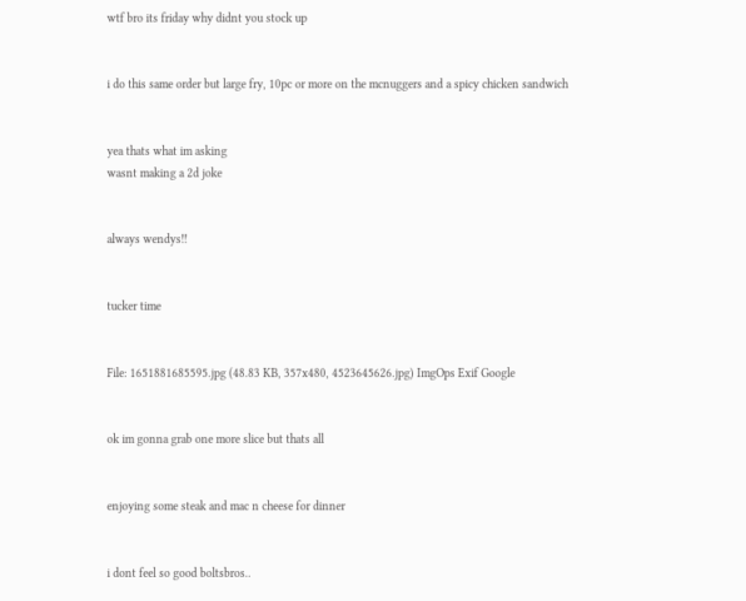wtf bro its friday why didnt you stock up


i do this same order but large fry, 10pc or more on the mcnuggers and a spicy chicken sandwich


yea thats what im asking
wasnt making a 2d joke


always wendys!!


tucker time


File: 1651881685595.jpg (48.83 KB, 357x480, 4523645626.jpg) ImgOps Exif Google


ok im gonna grab one more slice but thats all


enjoying some steak and mac n cheese for dinner


i dont feel so good boltsbros..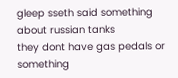gleep sseth said something about russian tanks
they dont have gas pedals or something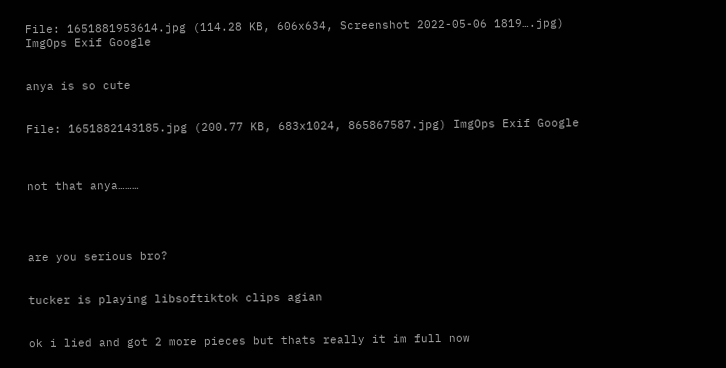File: 1651881953614.jpg (114.28 KB, 606x634, Screenshot 2022-05-06 1819….jpg) ImgOps Exif Google


anya is so cute


File: 1651882143185.jpg (200.77 KB, 683x1024, 865867587.jpg) ImgOps Exif Google



not that anya………




are you serious bro?


tucker is playing libsoftiktok clips agian


ok i lied and got 2 more pieces but thats really it im full now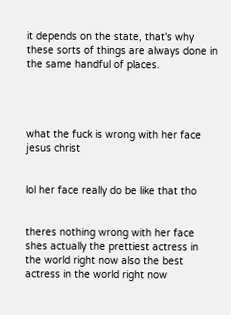it depends on the state, that's why these sorts of things are always done in the same handful of places.




what the fuck is wrong with her face jesus christ


lol her face really do be like that tho


theres nothing wrong with her face shes actually the prettiest actress in the world right now also the best actress in the world right now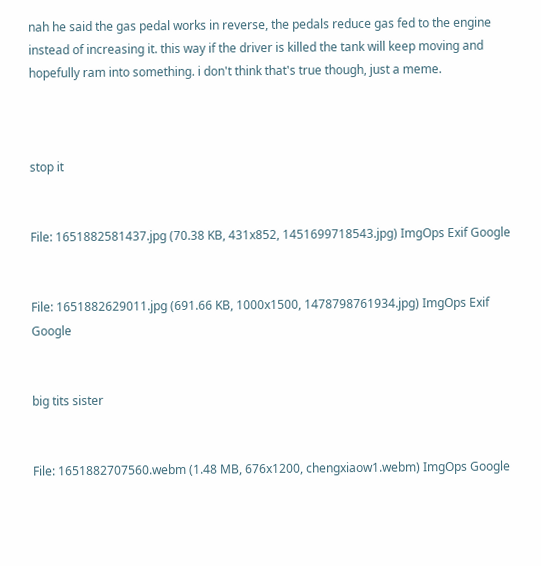nah he said the gas pedal works in reverse, the pedals reduce gas fed to the engine instead of increasing it. this way if the driver is killed the tank will keep moving and hopefully ram into something. i don't think that's true though, just a meme.



stop it


File: 1651882581437.jpg (70.38 KB, 431x852, 1451699718543.jpg) ImgOps Exif Google


File: 1651882629011.jpg (691.66 KB, 1000x1500, 1478798761934.jpg) ImgOps Exif Google


big tits sister


File: 1651882707560.webm (1.48 MB, 676x1200, chengxiaow1.webm) ImgOps Google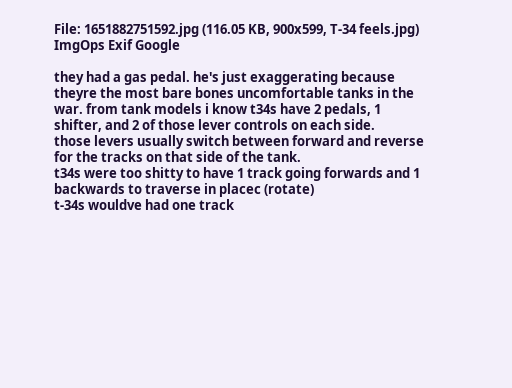File: 1651882751592.jpg (116.05 KB, 900x599, T-34 feels.jpg) ImgOps Exif Google

they had a gas pedal. he's just exaggerating because theyre the most bare bones uncomfortable tanks in the war. from tank models i know t34s have 2 pedals, 1 shifter, and 2 of those lever controls on each side.
those levers usually switch between forward and reverse for the tracks on that side of the tank.
t34s were too shitty to have 1 track going forwards and 1 backwards to traverse in placec (rotate)
t-34s wouldve had one track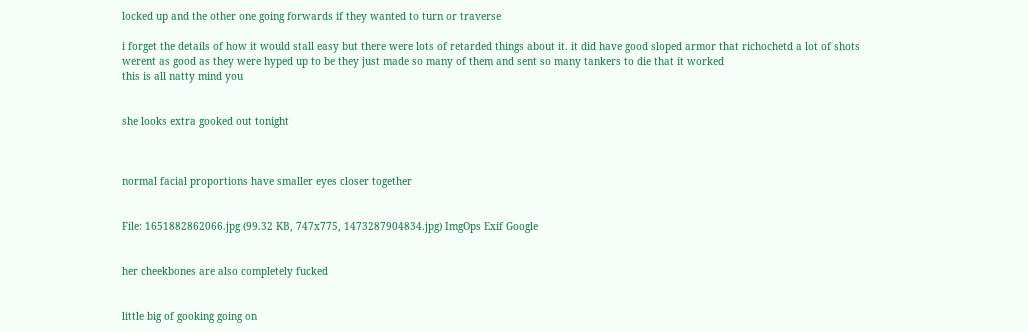locked up and the other one going forwards if they wanted to turn or traverse

i forget the details of how it would stall easy but there were lots of retarded things about it. it did have good sloped armor that richochetd a lot of shots
werent as good as they were hyped up to be they just made so many of them and sent so many tankers to die that it worked
this is all natty mind you


she looks extra gooked out tonight



normal facial proportions have smaller eyes closer together


File: 1651882862066.jpg (99.32 KB, 747x775, 1473287904834.jpg) ImgOps Exif Google


her cheekbones are also completely fucked


little big of gooking going on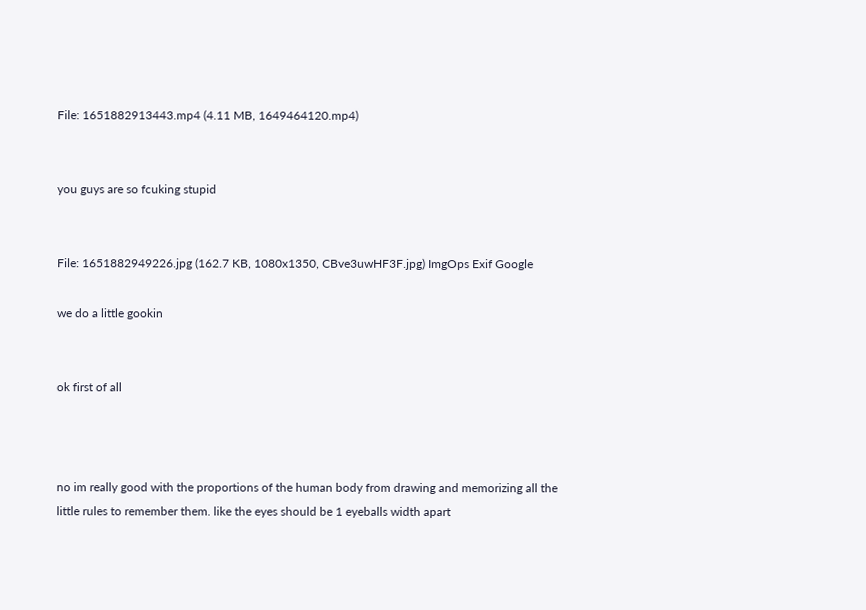File: 1651882913443.mp4 (4.11 MB, 1649464120.mp4)


you guys are so fcuking stupid


File: 1651882949226.jpg (162.7 KB, 1080x1350, CBve3uwHF3F.jpg) ImgOps Exif Google

we do a little gookin


ok first of all



no im really good with the proportions of the human body from drawing and memorizing all the little rules to remember them. like the eyes should be 1 eyeballs width apart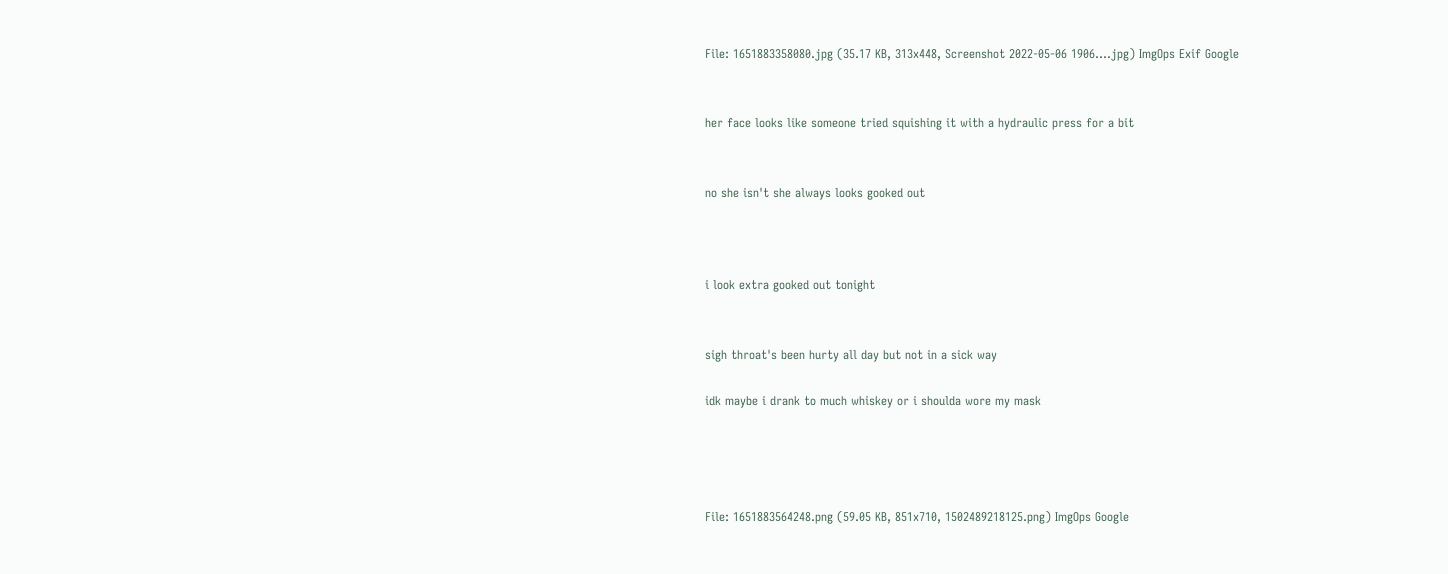File: 1651883358080.jpg (35.17 KB, 313x448, Screenshot 2022-05-06 1906….jpg) ImgOps Exif Google


her face looks like someone tried squishing it with a hydraulic press for a bit


no she isn't she always looks gooked out



i look extra gooked out tonight


sigh throat's been hurty all day but not in a sick way

idk maybe i drank to much whiskey or i shoulda wore my mask




File: 1651883564248.png (59.05 KB, 851x710, 1502489218125.png) ImgOps Google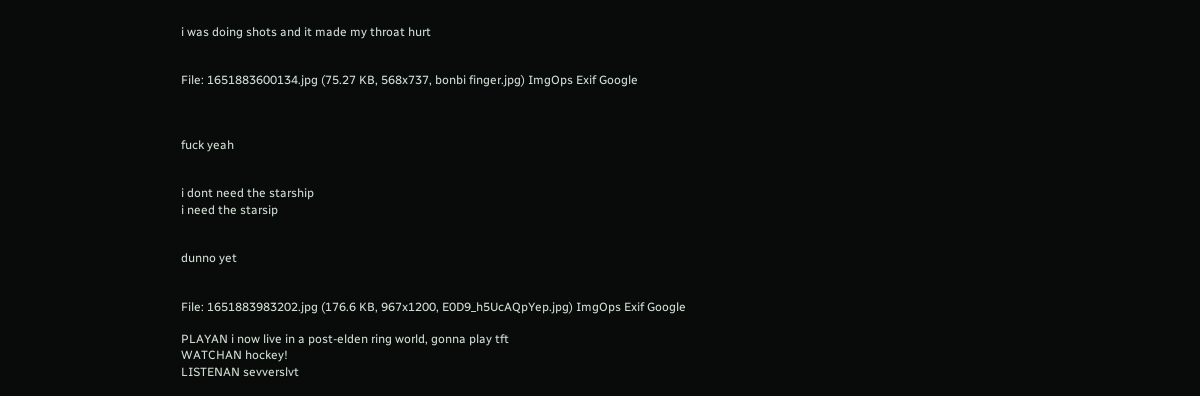i was doing shots and it made my throat hurt


File: 1651883600134.jpg (75.27 KB, 568x737, bonbi finger.jpg) ImgOps Exif Google



fuck yeah


i dont need the starship
i need the starsip


dunno yet


File: 1651883983202.jpg (176.6 KB, 967x1200, E0D9_h5UcAQpYep.jpg) ImgOps Exif Google

PLAYAN i now live in a post-elden ring world, gonna play tft
WATCHAN hockey!
LISTENAN sevverslvt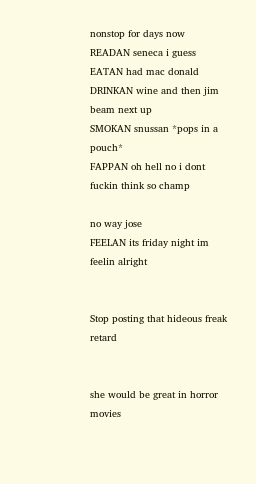nonstop for days now
READAN seneca i guess
EATAN had mac donald
DRINKAN wine and then jim beam next up
SMOKAN snussan *pops in a pouch*
FAPPAN oh hell no i dont fuckin think so champ

no way jose
FEELAN its friday night im feelin alright


Stop posting that hideous freak retard


she would be great in horror movies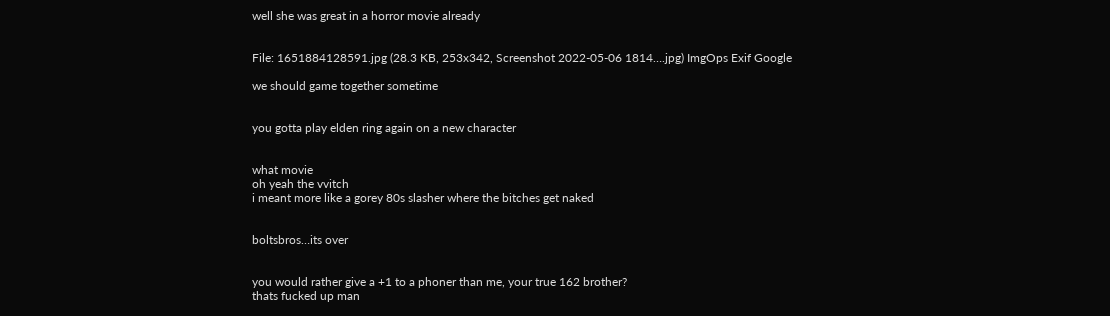well she was great in a horror movie already


File: 1651884128591.jpg (28.3 KB, 253x342, Screenshot 2022-05-06 1814….jpg) ImgOps Exif Google

we should game together sometime


you gotta play elden ring again on a new character


what movie
oh yeah the vvitch
i meant more like a gorey 80s slasher where the bitches get naked


boltsbros…its over


you would rather give a +1 to a phoner than me, your true 162 brother?
thats fucked up man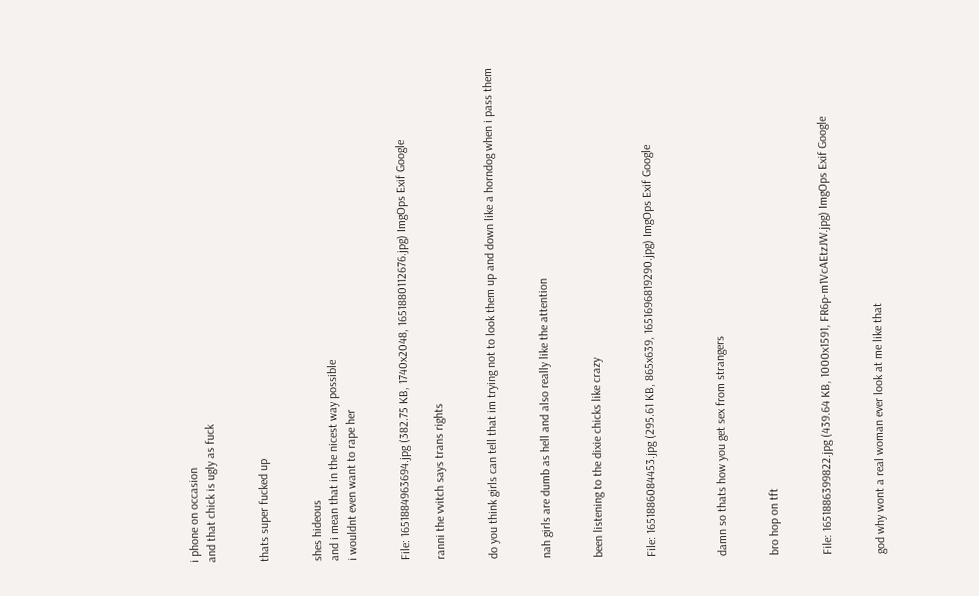i phone on occasion
and that chick is ugly as fuck


thats super fucked up


shes hideous
and i mean that in the nicest way possible
i wouldnt even want to rape her


File: 1651884963694.jpg (382.75 KB, 1740x2048, 1651880112676.jpg) ImgOps Exif Google

ranni the vvitch says trans rights


do you think girls can tell that im trying not to look them up and down like a horndog when i pass them


nah girls are dumb as hell and also really like the attention


been listening to the dixie chicks like crazy


File: 1651886084453.jpg (295.61 KB, 865x639, 1651696819290.jpg) ImgOps Exif Google



damn so thats how you get sex from strangers


bro hop on tft


File: 1651886399822.jpg (439.64 KB, 1000x1591, FR6p-m1VcAEtzJW.jpg) ImgOps Exif Google


god why wont a real woman ever look at me like that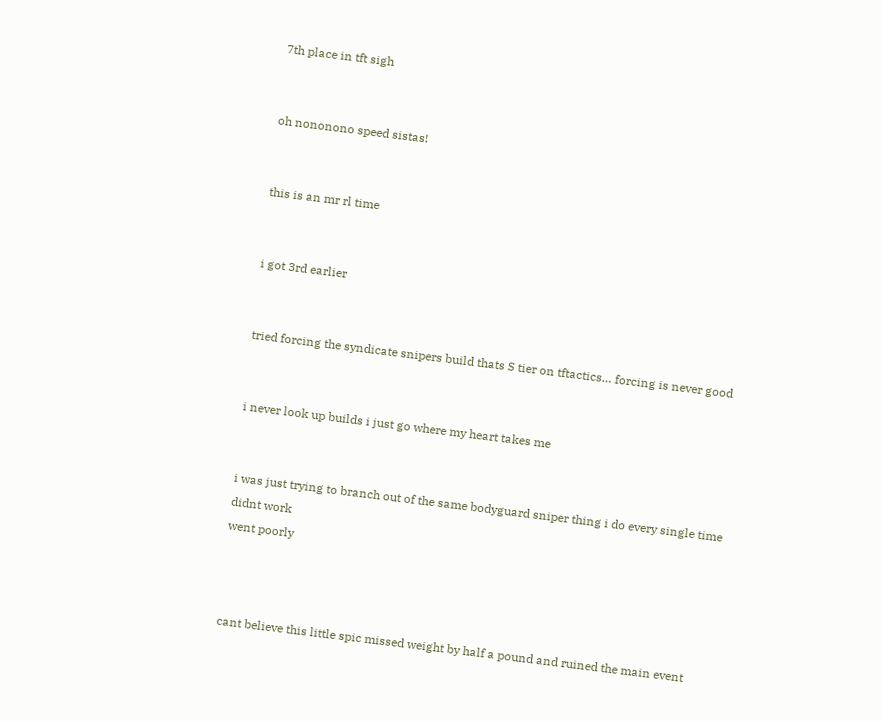7th place in tft sigh


oh nononono speed sistas!


this is an mr rl time


i got 3rd earlier


tried forcing the syndicate snipers build thats S tier on tftactics… forcing is never good


i never look up builds i just go where my heart takes me


i was just trying to branch out of the same bodyguard sniper thing i do every single time
didnt work
went poorly



cant believe this little spic missed weight by half a pound and ruined the main event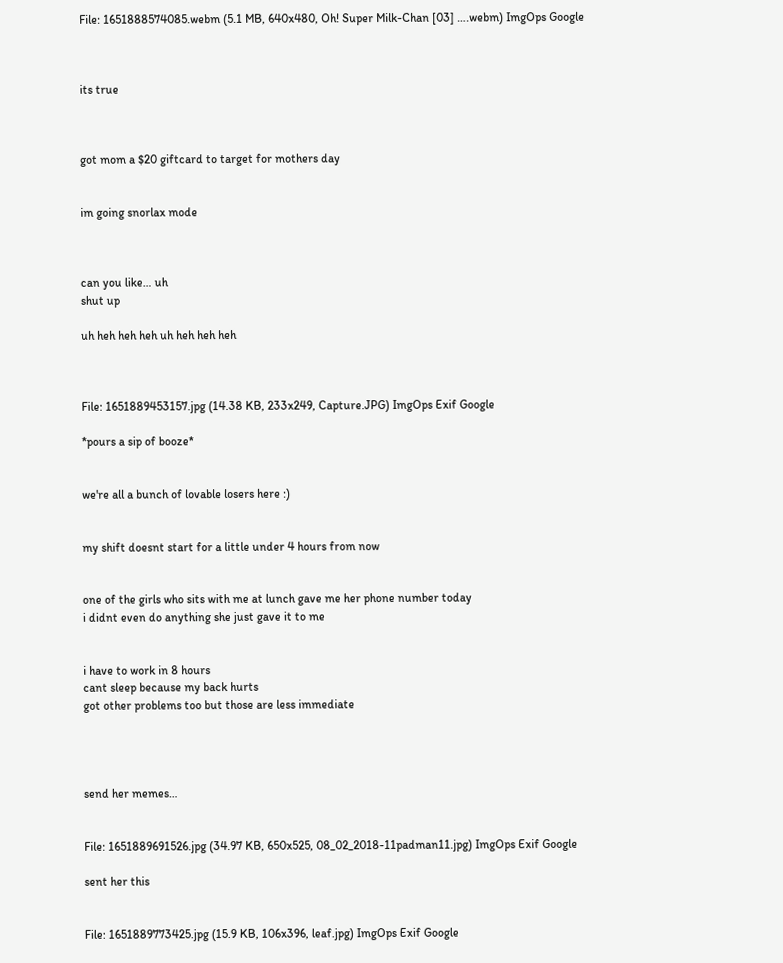File: 1651888574085.webm (5.1 MB, 640x480, Oh! Super Milk-Chan [03] ….webm) ImgOps Google



its true



got mom a $20 giftcard to target for mothers day


im going snorlax mode



can you like… uh
shut up

uh heh heh heh uh heh heh heh



File: 1651889453157.jpg (14.38 KB, 233x249, Capture.JPG) ImgOps Exif Google

*pours a sip of booze*


we're all a bunch of lovable losers here :)


my shift doesnt start for a little under 4 hours from now


one of the girls who sits with me at lunch gave me her phone number today
i didnt even do anything she just gave it to me


i have to work in 8 hours
cant sleep because my back hurts
got other problems too but those are less immediate




send her memes…


File: 1651889691526.jpg (34.97 KB, 650x525, 08_02_2018-11padman11.jpg) ImgOps Exif Google

sent her this


File: 1651889773425.jpg (15.9 KB, 106x396, leaf.jpg) ImgOps Exif Google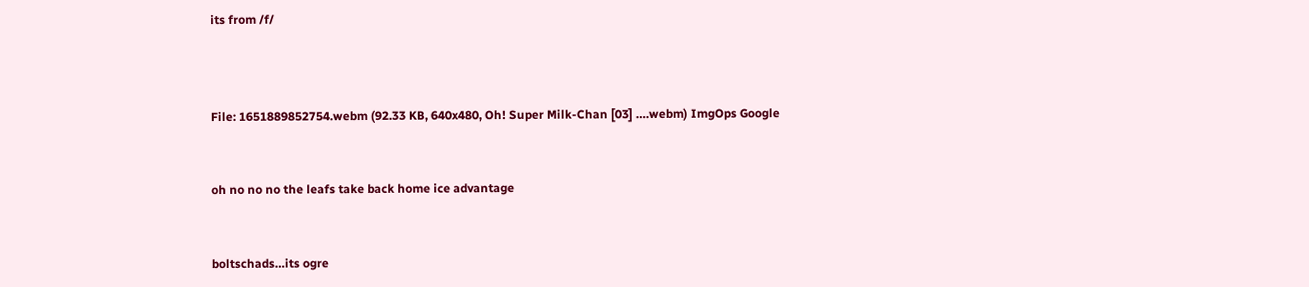its from /f/



File: 1651889852754.webm (92.33 KB, 640x480, Oh! Super Milk-Chan [03] ….webm) ImgOps Google


oh no no no the leafs take back home ice advantage


boltschads…its ogre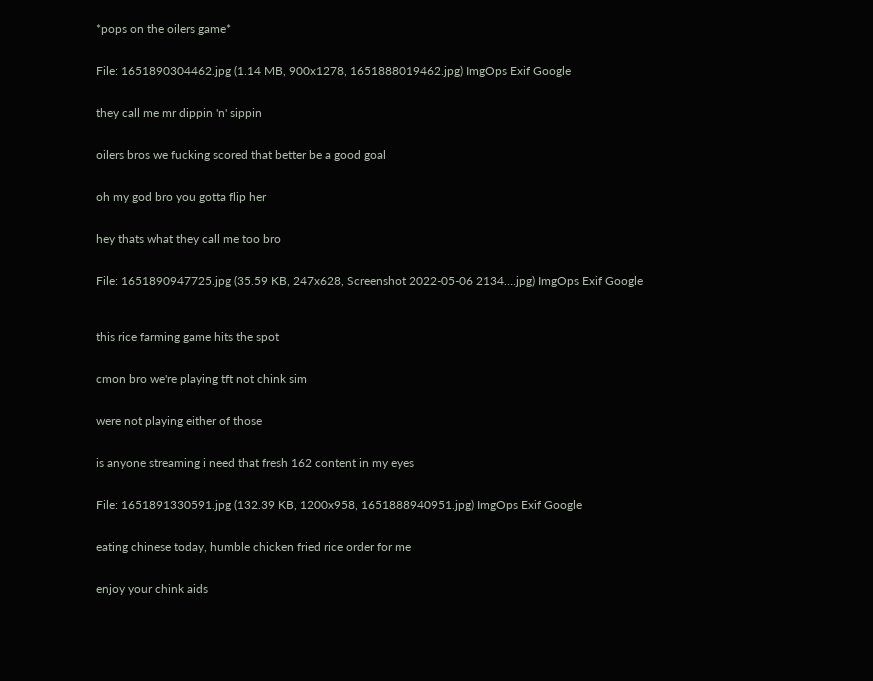*pops on the oilers game*


File: 1651890304462.jpg (1.14 MB, 900x1278, 1651888019462.jpg) ImgOps Exif Google


they call me mr dippin 'n' sippin


oilers bros we fucking scored that better be a good goal


oh my god bro you gotta flip her


hey thats what they call me too bro


File: 1651890947725.jpg (35.59 KB, 247x628, Screenshot 2022-05-06 2134….jpg) ImgOps Exif Google



this rice farming game hits the spot


cmon bro we're playing tft not chink sim


were not playing either of those


is anyone streaming i need that fresh 162 content in my eyes


File: 1651891330591.jpg (132.39 KB, 1200x958, 1651888940951.jpg) ImgOps Exif Google


eating chinese today, humble chicken fried rice order for me


enjoy your chink aids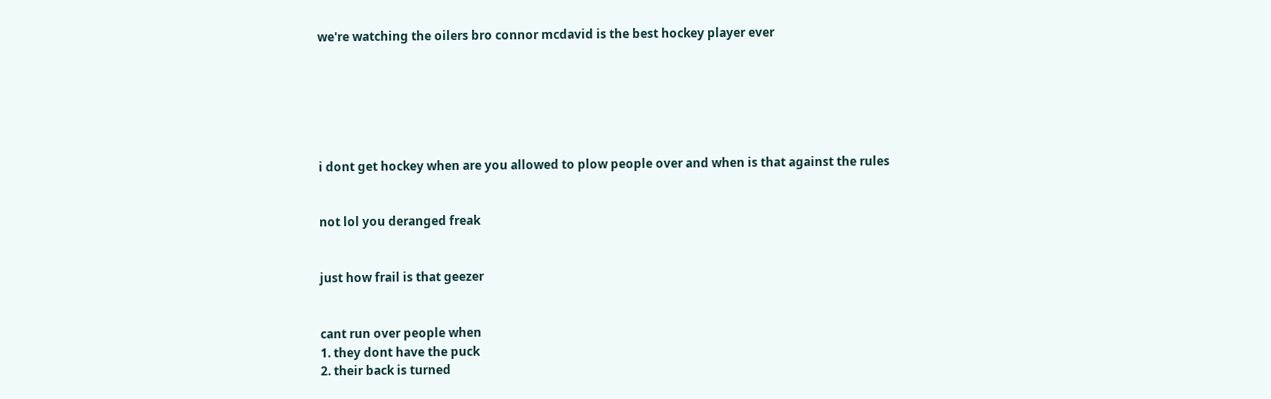we're watching the oilers bro connor mcdavid is the best hockey player ever






i dont get hockey when are you allowed to plow people over and when is that against the rules


not lol you deranged freak


just how frail is that geezer


cant run over people when
1. they dont have the puck
2. their back is turned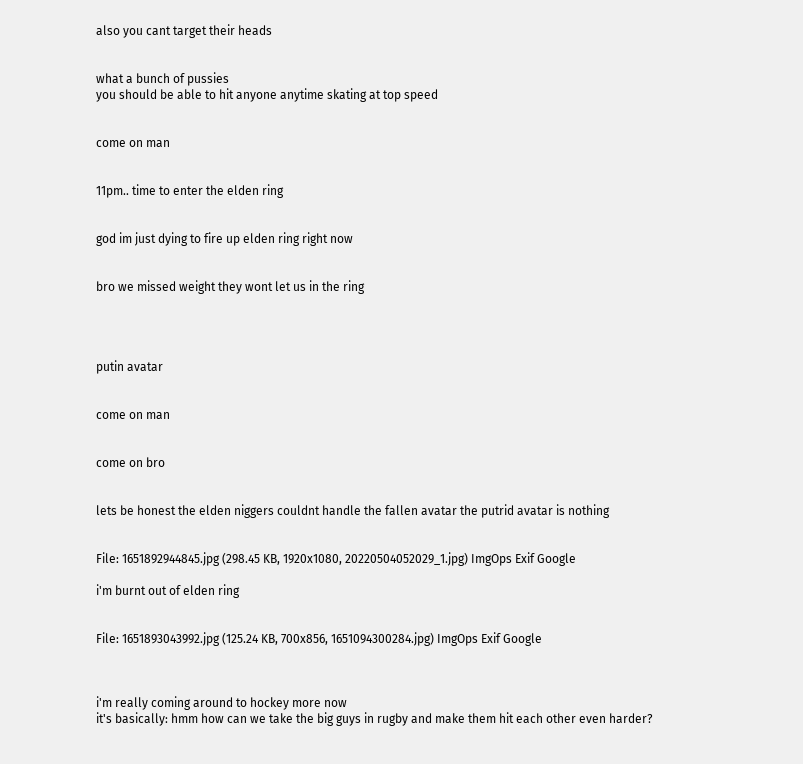also you cant target their heads


what a bunch of pussies
you should be able to hit anyone anytime skating at top speed


come on man


11pm.. time to enter the elden ring


god im just dying to fire up elden ring right now


bro we missed weight they wont let us in the ring




putin avatar


come on man


come on bro


lets be honest the elden niggers couldnt handle the fallen avatar the putrid avatar is nothing


File: 1651892944845.jpg (298.45 KB, 1920x1080, 20220504052029_1.jpg) ImgOps Exif Google

i'm burnt out of elden ring


File: 1651893043992.jpg (125.24 KB, 700x856, 1651094300284.jpg) ImgOps Exif Google



i'm really coming around to hockey more now
it's basically: hmm how can we take the big guys in rugby and make them hit each other even harder?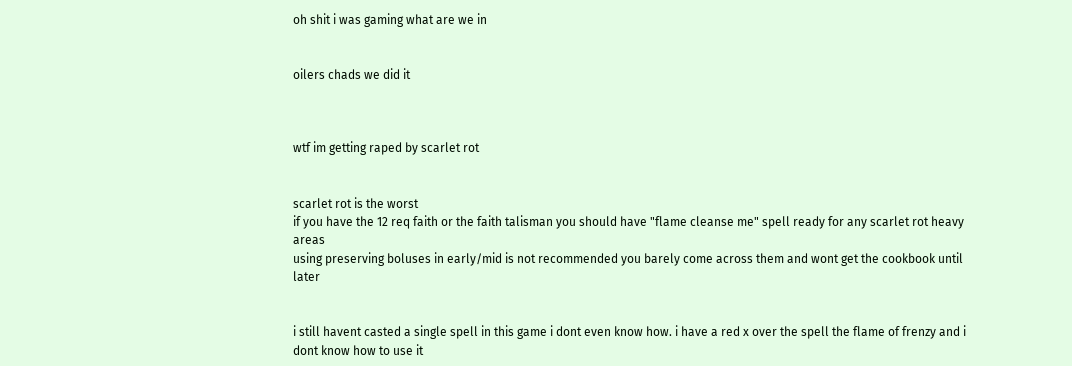oh shit i was gaming what are we in


oilers chads we did it



wtf im getting raped by scarlet rot


scarlet rot is the worst
if you have the 12 req faith or the faith talisman you should have "flame cleanse me" spell ready for any scarlet rot heavy areas
using preserving boluses in early/mid is not recommended you barely come across them and wont get the cookbook until later


i still havent casted a single spell in this game i dont even know how. i have a red x over the spell the flame of frenzy and i dont know how to use it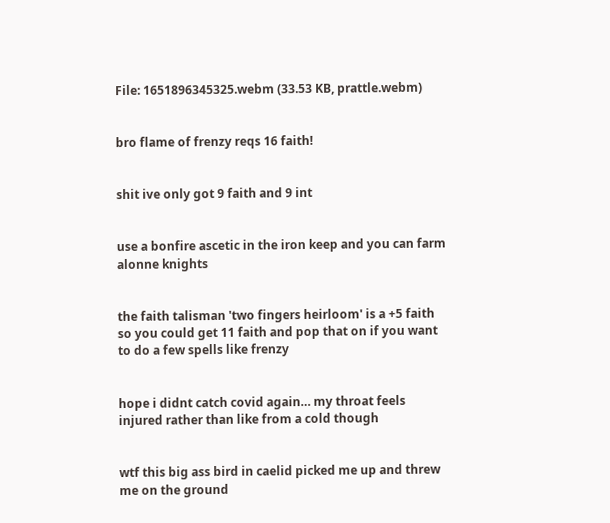File: 1651896345325.webm (33.53 KB, prattle.webm)


bro flame of frenzy reqs 16 faith!


shit ive only got 9 faith and 9 int


use a bonfire ascetic in the iron keep and you can farm alonne knights


the faith talisman 'two fingers heirloom' is a +5 faith so you could get 11 faith and pop that on if you want to do a few spells like frenzy


hope i didnt catch covid again… my throat feels injured rather than like from a cold though


wtf this big ass bird in caelid picked me up and threw me on the ground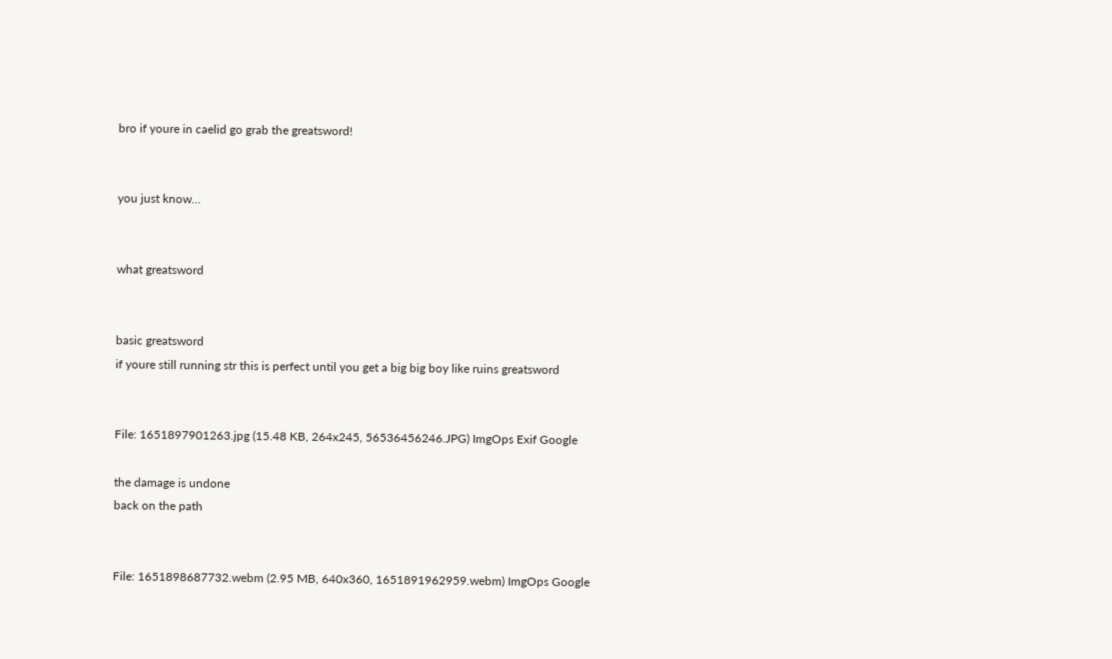bro if youre in caelid go grab the greatsword!


you just know…


what greatsword


basic greatsword
if youre still running str this is perfect until you get a big big boy like ruins greatsword


File: 1651897901263.jpg (15.48 KB, 264x245, 56536456246.JPG) ImgOps Exif Google

the damage is undone
back on the path


File: 1651898687732.webm (2.95 MB, 640x360, 1651891962959.webm) ImgOps Google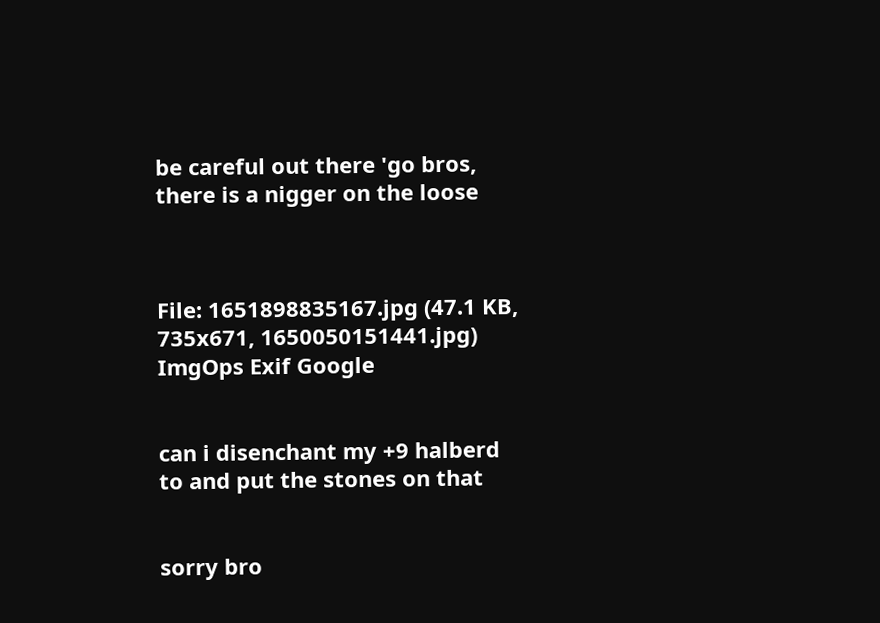be careful out there 'go bros, there is a nigger on the loose



File: 1651898835167.jpg (47.1 KB, 735x671, 1650050151441.jpg) ImgOps Exif Google


can i disenchant my +9 halberd to and put the stones on that


sorry bro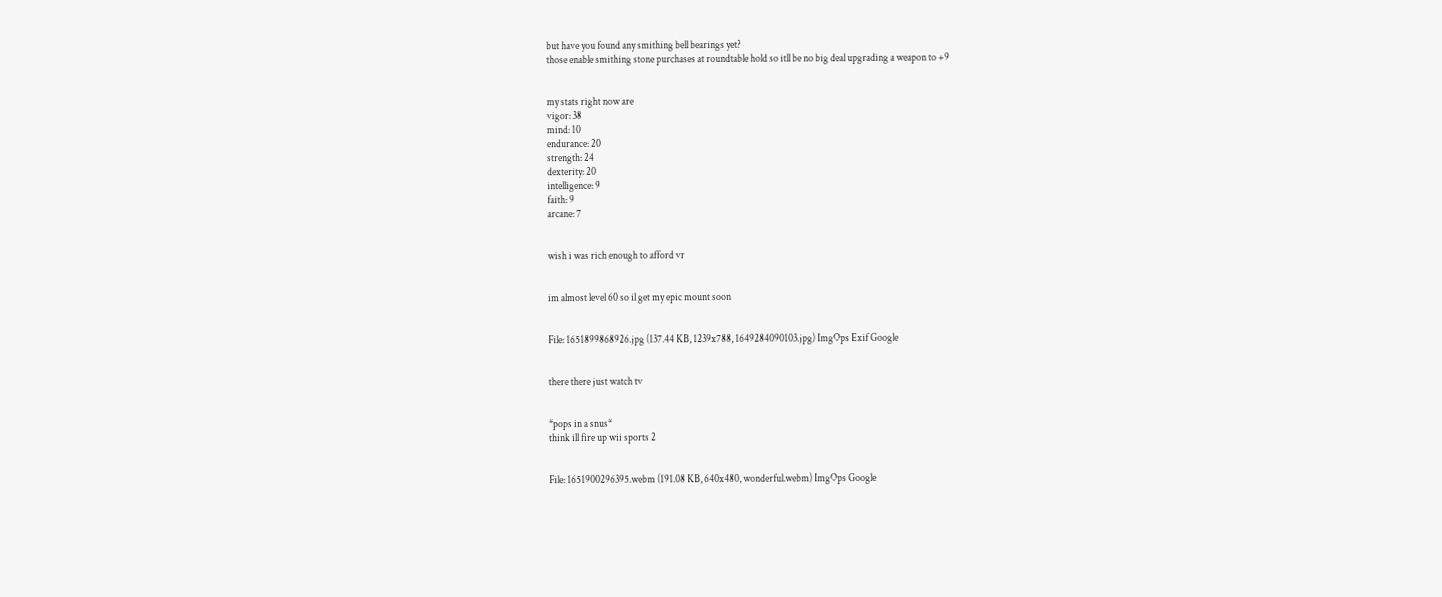but have you found any smithing bell bearings yet?
those enable smithing stone purchases at roundtable hold so itll be no big deal upgrading a weapon to +9


my stats right now are
vigor: 38
mind: 10
endurance: 20
strength: 24
dexterity: 20
intelligence: 9
faith: 9
arcane: 7


wish i was rich enough to afford vr


im almost level 60 so il get my epic mount soon


File: 1651899868926.jpg (137.44 KB, 1239x788, 1649284090103.jpg) ImgOps Exif Google


there there just watch tv


*pops in a snus*
think ill fire up wii sports 2


File: 1651900296395.webm (191.08 KB, 640x480, wonderful.webm) ImgOps Google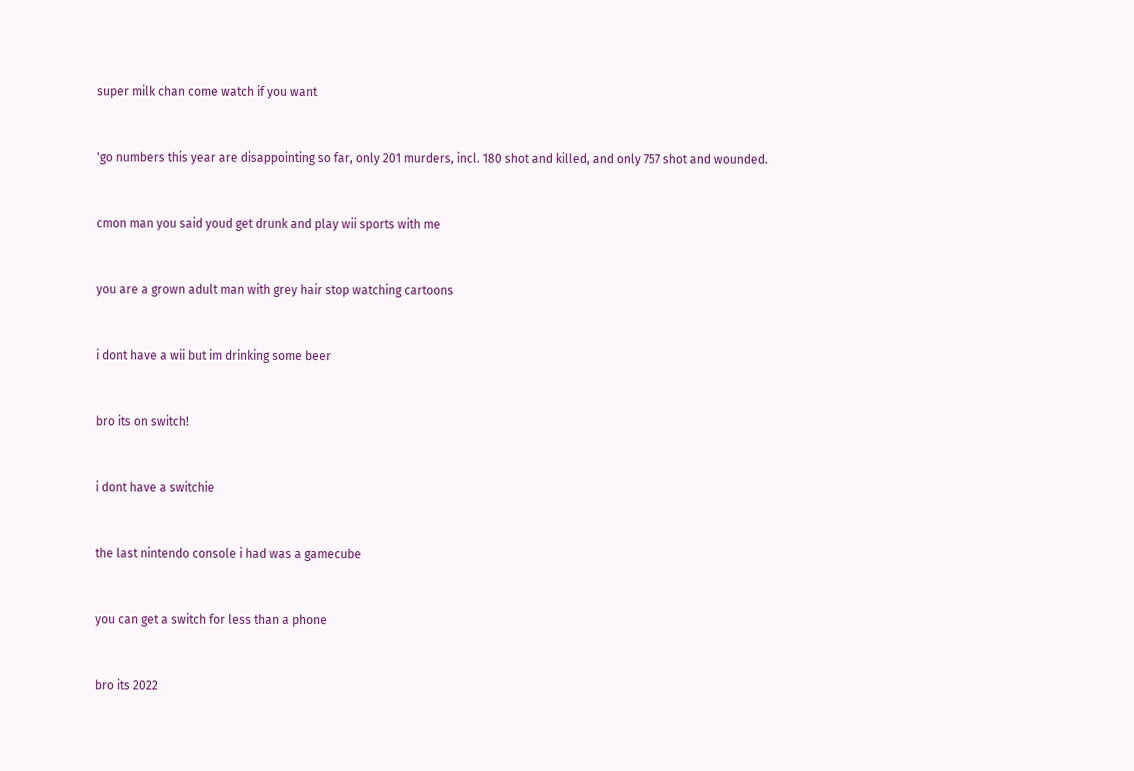super milk chan come watch if you want


'go numbers this year are disappointing so far, only 201 murders, incl. 180 shot and killed, and only 757 shot and wounded.


cmon man you said youd get drunk and play wii sports with me


you are a grown adult man with grey hair stop watching cartoons


i dont have a wii but im drinking some beer


bro its on switch!


i dont have a switchie


the last nintendo console i had was a gamecube


you can get a switch for less than a phone


bro its 2022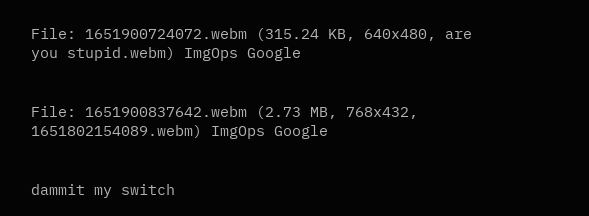File: 1651900724072.webm (315.24 KB, 640x480, are you stupid.webm) ImgOps Google


File: 1651900837642.webm (2.73 MB, 768x432, 1651802154089.webm) ImgOps Google


dammit my switch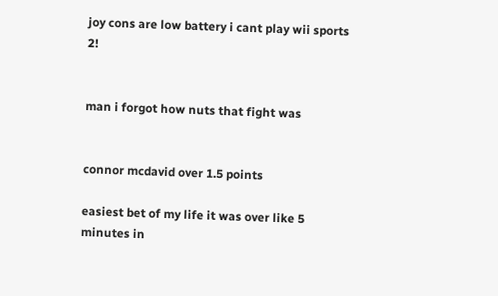joy cons are low battery i cant play wii sports 2!


man i forgot how nuts that fight was


connor mcdavid over 1.5 points

easiest bet of my life it was over like 5 minutes in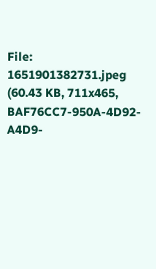File: 1651901382731.jpeg (60.43 KB, 711x465, BAF76CC7-950A-4D92-A4D9-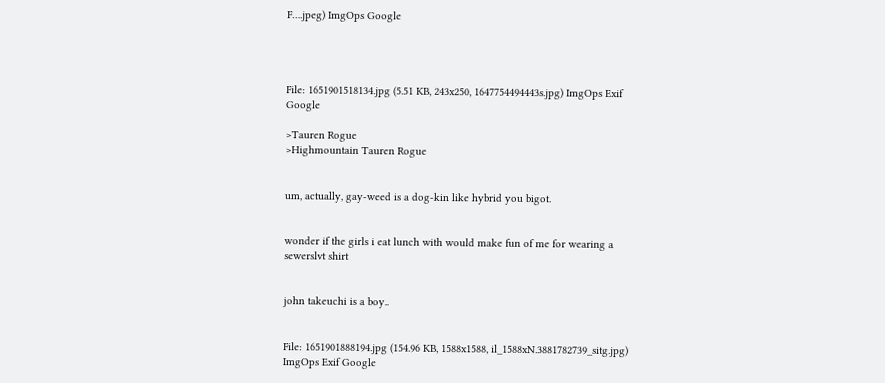F….jpeg) ImgOps Google




File: 1651901518134.jpg (5.51 KB, 243x250, 1647754494443s.jpg) ImgOps Exif Google

>Tauren Rogue
>Highmountain Tauren Rogue


um, actually, gay-weed is a dog-kin like hybrid you bigot.


wonder if the girls i eat lunch with would make fun of me for wearing a sewerslvt shirt


john takeuchi is a boy..


File: 1651901888194.jpg (154.96 KB, 1588x1588, il_1588xN.3881782739_sitg.jpg) ImgOps Exif Google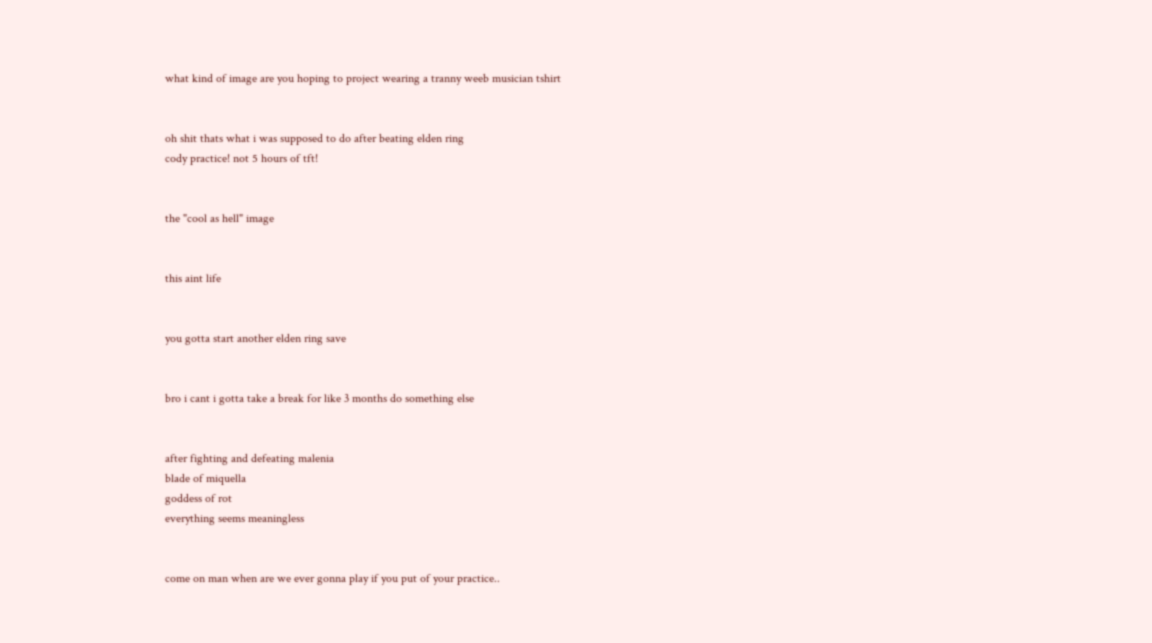what kind of image are you hoping to project wearing a tranny weeb musician tshirt


oh shit thats what i was supposed to do after beating elden ring
cody practice! not 5 hours of tft!


the "cool as hell" image


this aint life


you gotta start another elden ring save


bro i cant i gotta take a break for like 3 months do something else


after fighting and defeating malenia
blade of miquella
goddess of rot
everything seems meaningless


come on man when are we ever gonna play if you put of your practice..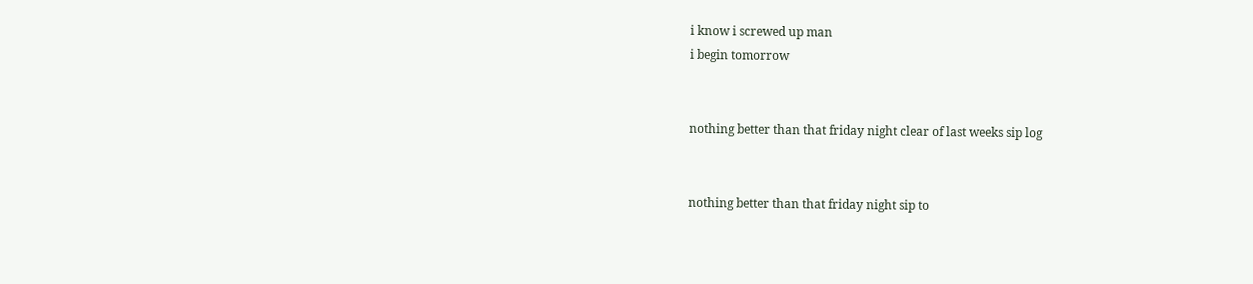i know i screwed up man
i begin tomorrow


nothing better than that friday night clear of last weeks sip log


nothing better than that friday night sip to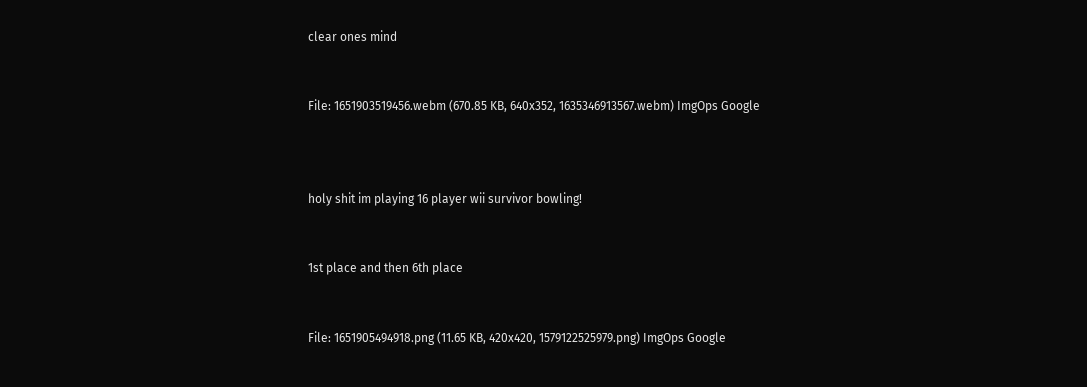clear ones mind


File: 1651903519456.webm (670.85 KB, 640x352, 1635346913567.webm) ImgOps Google



holy shit im playing 16 player wii survivor bowling!


1st place and then 6th place


File: 1651905494918.png (11.65 KB, 420x420, 1579122525979.png) ImgOps Google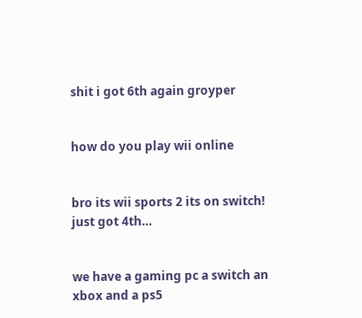shit i got 6th again groyper


how do you play wii online


bro its wii sports 2 its on switch!
just got 4th…


we have a gaming pc a switch an xbox and a ps5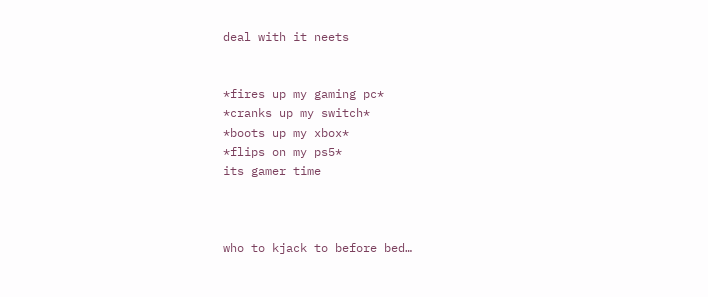deal with it neets


*fires up my gaming pc*
*cranks up my switch*
*boots up my xbox*
*flips on my ps5*
its gamer time



who to kjack to before bed…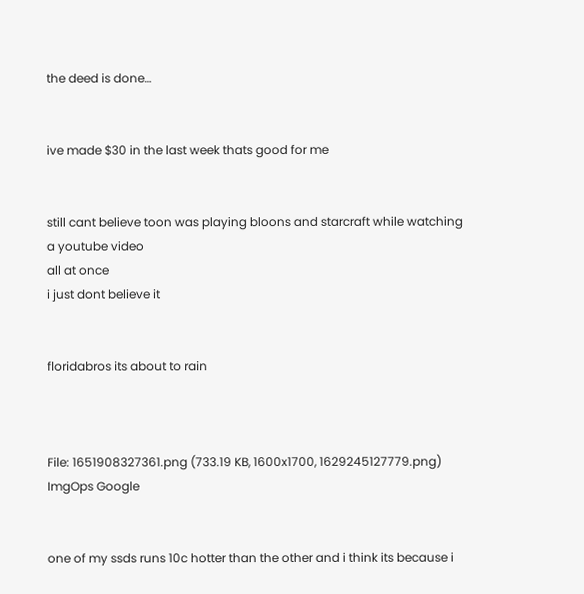the deed is done…


ive made $30 in the last week thats good for me


still cant believe toon was playing bloons and starcraft while watching a youtube video
all at once
i just dont believe it


floridabros its about to rain



File: 1651908327361.png (733.19 KB, 1600x1700, 1629245127779.png) ImgOps Google


one of my ssds runs 10c hotter than the other and i think its because i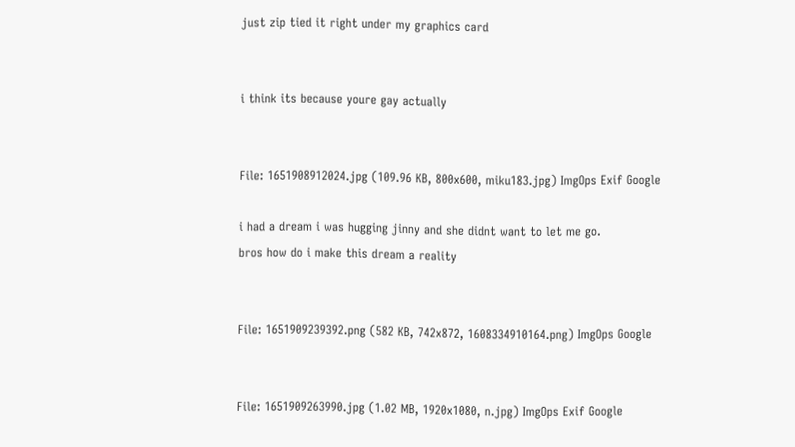just zip tied it right under my graphics card


i think its because youre gay actually


File: 1651908912024.jpg (109.96 KB, 800x600, miku183.jpg) ImgOps Exif Google

i had a dream i was hugging jinny and she didnt want to let me go.
bros how do i make this dream a reality


File: 1651909239392.png (582 KB, 742x872, 1608334910164.png) ImgOps Google


File: 1651909263990.jpg (1.02 MB, 1920x1080, n.jpg) ImgOps Exif Google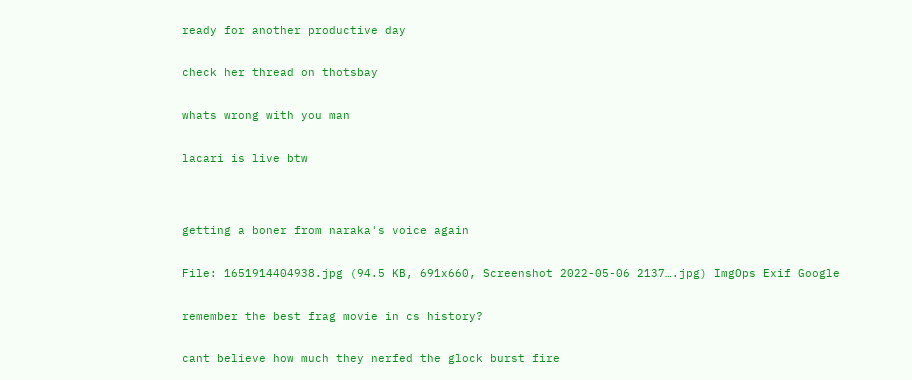ready for another productive day


check her thread on thotsbay


whats wrong with you man


lacari is live btw




getting a boner from naraka's voice again


File: 1651914404938.jpg (94.5 KB, 691x660, Screenshot 2022-05-06 2137….jpg) ImgOps Exif Google


remember the best frag movie in cs history?


cant believe how much they nerfed the glock burst fire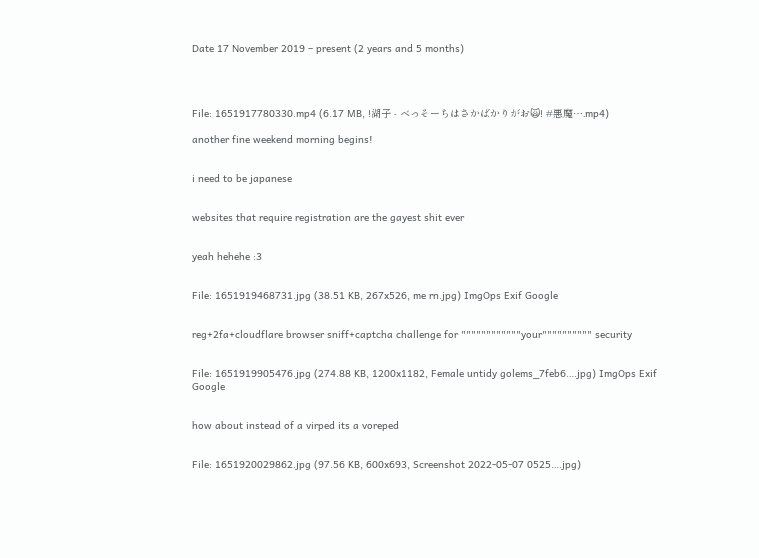Date 17 November 2019 – present (2 years and 5 months)




File: 1651917780330.mp4 (6.17 MB, !湖子 - べっそーちはさかばかりがお🙀! #悪魔….mp4)

another fine weekend morning begins!


i need to be japanese


websites that require registration are the gayest shit ever


yeah hehehe :3


File: 1651919468731.jpg (38.51 KB, 267x526, me rn.jpg) ImgOps Exif Google


reg+2fa+cloudflare browser sniff+captcha challenge for """"""""""""your"""""""""" security


File: 1651919905476.jpg (274.88 KB, 1200x1182, Female untidy golems_7feb6….jpg) ImgOps Exif Google


how about instead of a virped its a voreped


File: 1651920029862.jpg (97.56 KB, 600x693, Screenshot 2022-05-07 0525….jpg)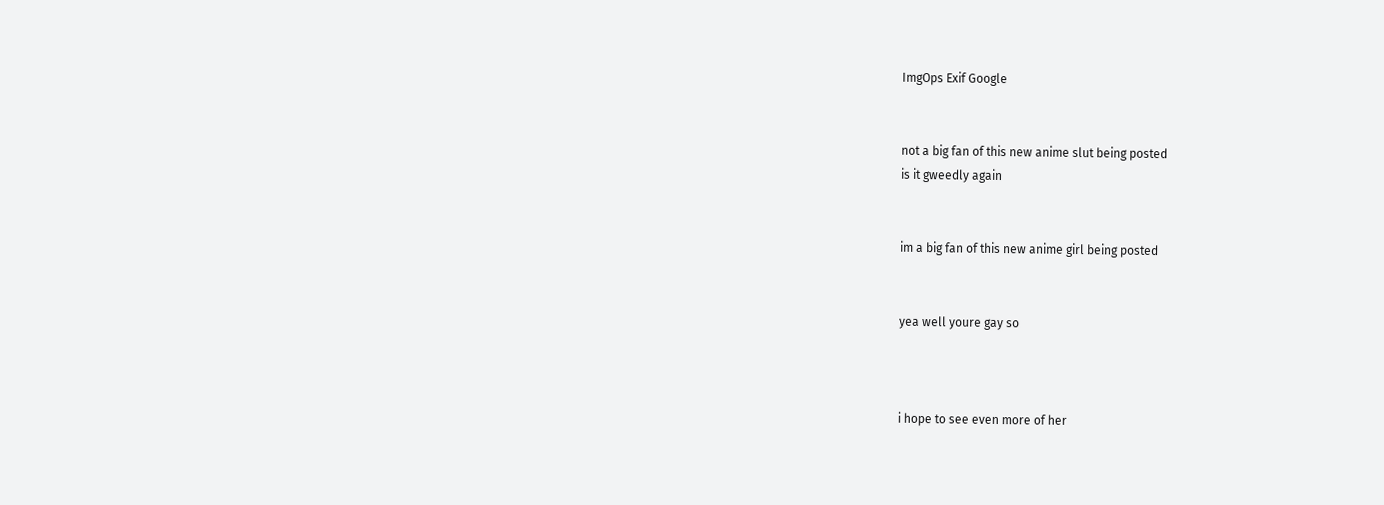ImgOps Exif Google


not a big fan of this new anime slut being posted
is it gweedly again


im a big fan of this new anime girl being posted


yea well youre gay so



i hope to see even more of her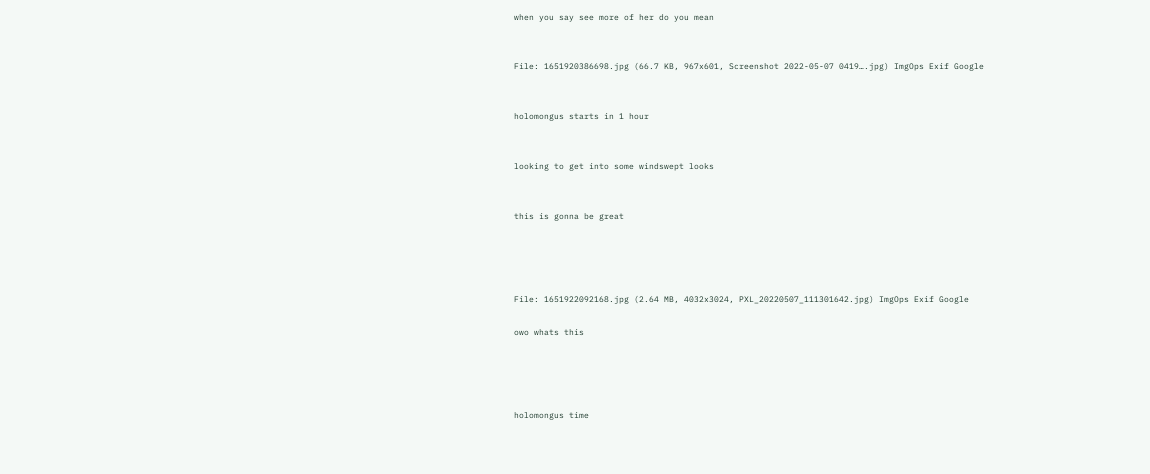when you say see more of her do you mean


File: 1651920386698.jpg (66.7 KB, 967x601, Screenshot 2022-05-07 0419….jpg) ImgOps Exif Google


holomongus starts in 1 hour


looking to get into some windswept looks


this is gonna be great




File: 1651922092168.jpg (2.64 MB, 4032x3024, PXL_20220507_111301642.jpg) ImgOps Exif Google

owo whats this




holomongus time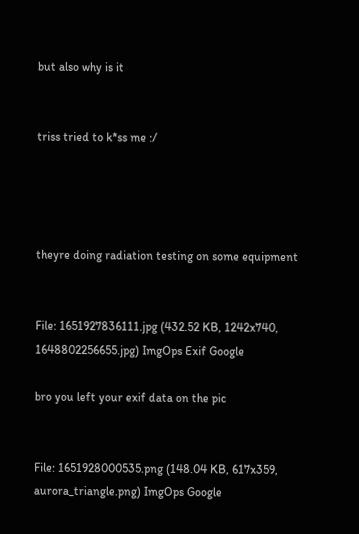but also why is it


triss tried to k*ss me :/




theyre doing radiation testing on some equipment


File: 1651927836111.jpg (432.52 KB, 1242x740, 1648802256655.jpg) ImgOps Exif Google

bro you left your exif data on the pic


File: 1651928000535.png (148.04 KB, 617x359, aurora_triangle.png) ImgOps Google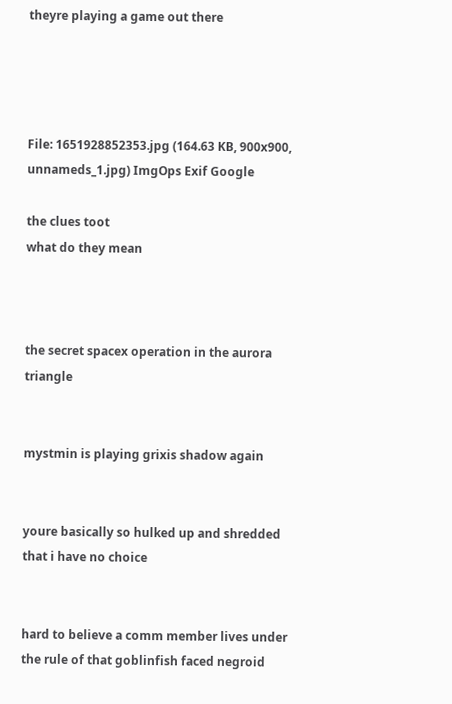theyre playing a game out there




File: 1651928852353.jpg (164.63 KB, 900x900, unnameds_1.jpg) ImgOps Exif Google

the clues toot
what do they mean



the secret spacex operation in the aurora triangle


mystmin is playing grixis shadow again


youre basically so hulked up and shredded
that i have no choice


hard to believe a comm member lives under the rule of that goblinfish faced negroid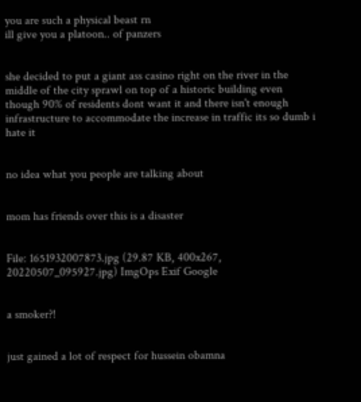you are such a physical beast rn
ill give you a platoon.. of panzers


she decided to put a giant ass casino right on the river in the middle of the city sprawl on top of a historic building even though 90% of residents dont want it and there isn't enough infrastructure to accommodate the increase in traffic its so dumb i hate it


no idea what you people are talking about


mom has friends over this is a disaster


File: 1651932007873.jpg (29.87 KB, 400x267, 20220507_095927.jpg) ImgOps Exif Google


a smoker?!


just gained a lot of respect for hussein obamna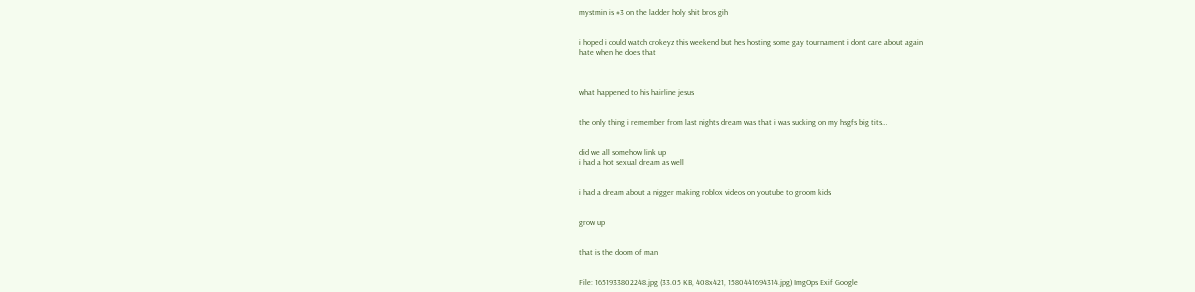mystmin is #3 on the ladder holy shit bros gih


i hoped i could watch crokeyz this weekend but hes hosting some gay tournament i dont care about again
hate when he does that



what happened to his hairline jesus


the only thing i remember from last nights dream was that i was sucking on my hsgfs big tits…


did we all somehow link up
i had a hot sexual dream as well


i had a dream about a nigger making roblox videos on youtube to groom kids


grow up


that is the doom of man


File: 1651933802248.jpg (33.05 KB, 408x421, 1580441694314.jpg) ImgOps Exif Google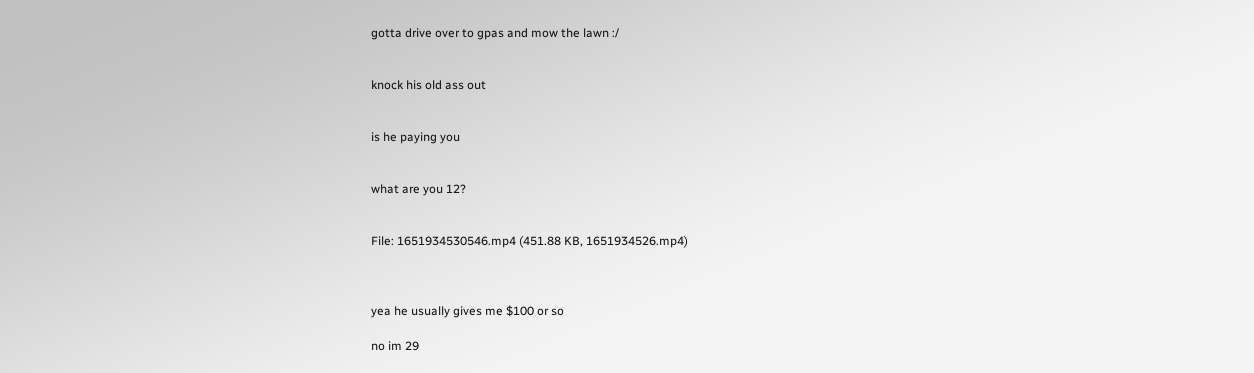gotta drive over to gpas and mow the lawn :/


knock his old ass out


is he paying you


what are you 12?


File: 1651934530546.mp4 (451.88 KB, 1651934526.mp4)



yea he usually gives me $100 or so

no im 29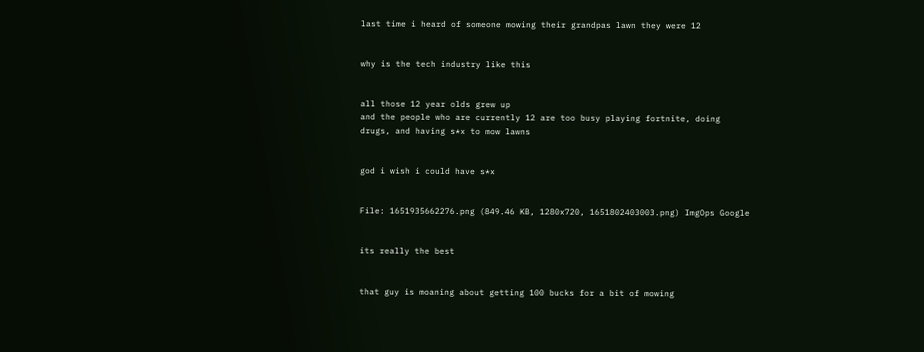last time i heard of someone mowing their grandpas lawn they were 12


why is the tech industry like this


all those 12 year olds grew up
and the people who are currently 12 are too busy playing fortnite, doing drugs, and having s*x to mow lawns


god i wish i could have s*x


File: 1651935662276.png (849.46 KB, 1280x720, 1651802403003.png) ImgOps Google


its really the best


that guy is moaning about getting 100 bucks for a bit of mowing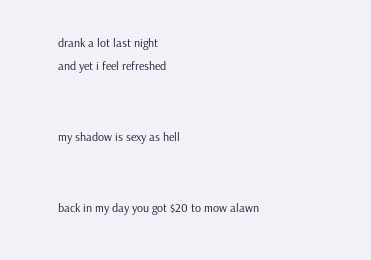drank a lot last night
and yet i feel refreshed


my shadow is sexy as hell


back in my day you got $20 to mow alawn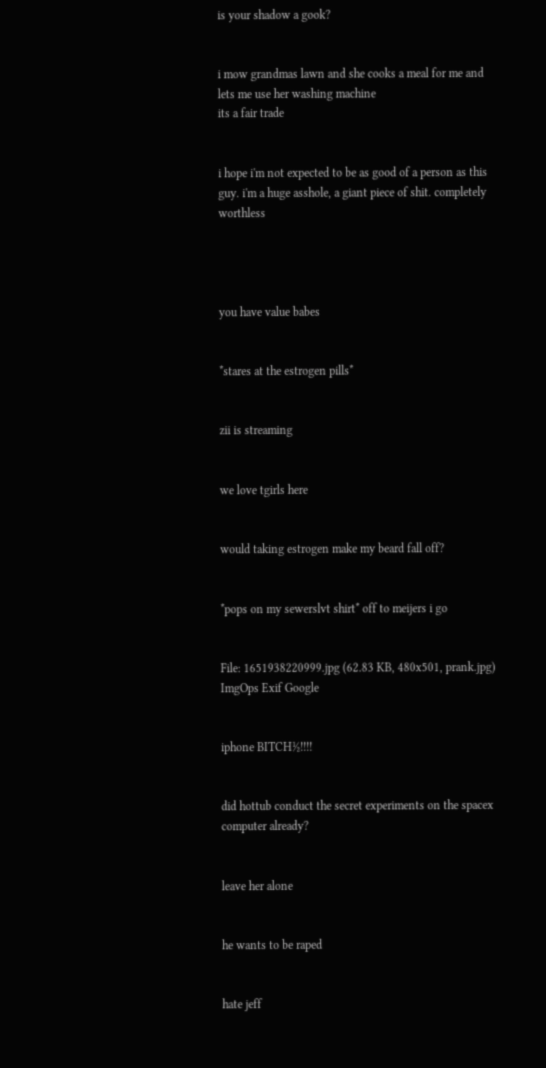is your shadow a gook?


i mow grandmas lawn and she cooks a meal for me and lets me use her washing machine
its a fair trade


i hope i'm not expected to be as good of a person as this guy. i'm a huge asshole, a giant piece of shit. completely worthless




you have value babes


*stares at the estrogen pills*


zii is streaming


we love tgirls here


would taking estrogen make my beard fall off?


*pops on my sewerslvt shirt* off to meijers i go


File: 1651938220999.jpg (62.83 KB, 480x501, prank.jpg) ImgOps Exif Google


iphone BITCH½!!!!


did hottub conduct the secret experiments on the spacex computer already?


leave her alone


he wants to be raped


hate jeff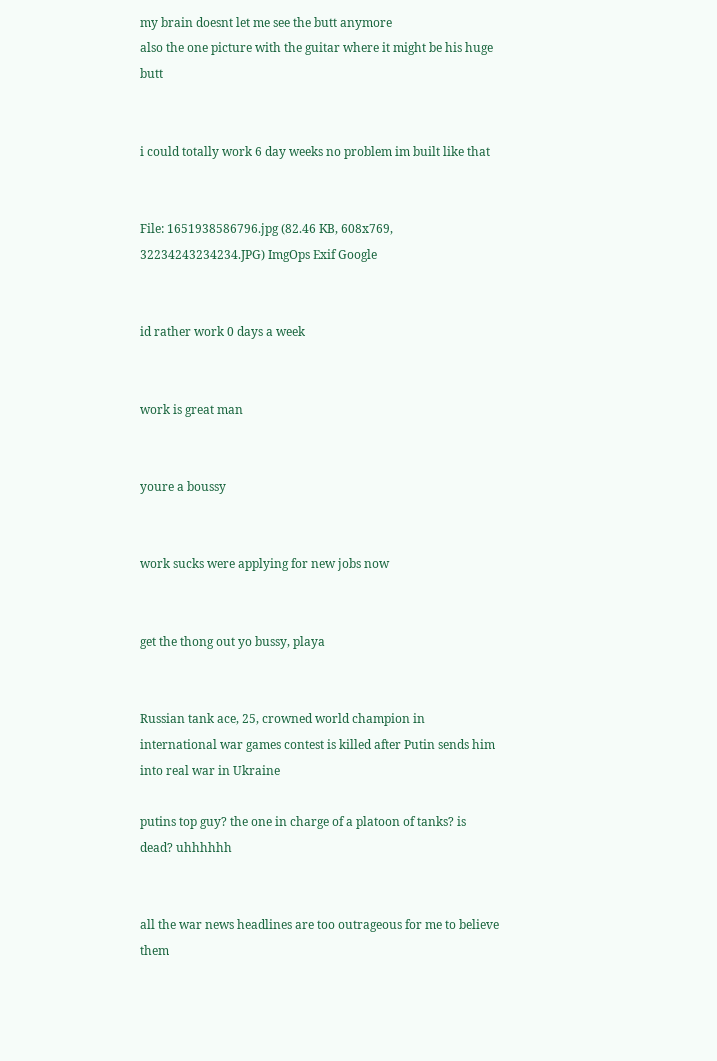my brain doesnt let me see the butt anymore
also the one picture with the guitar where it might be his huge butt


i could totally work 6 day weeks no problem im built like that


File: 1651938586796.jpg (82.46 KB, 608x769, 32234243234234.JPG) ImgOps Exif Google


id rather work 0 days a week


work is great man


youre a boussy


work sucks were applying for new jobs now


get the thong out yo bussy, playa


Russian tank ace, 25, crowned world champion in international war games contest is killed after Putin sends him into real war in Ukraine

putins top guy? the one in charge of a platoon of tanks? is dead? uhhhhhh


all the war news headlines are too outrageous for me to believe them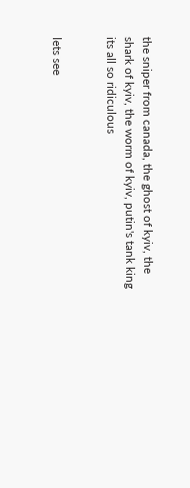the sniper from canada, the ghost of kyiv, the shark of kyiv, the worm of kyiv, putin's tank king
its all so ridiculous


lets see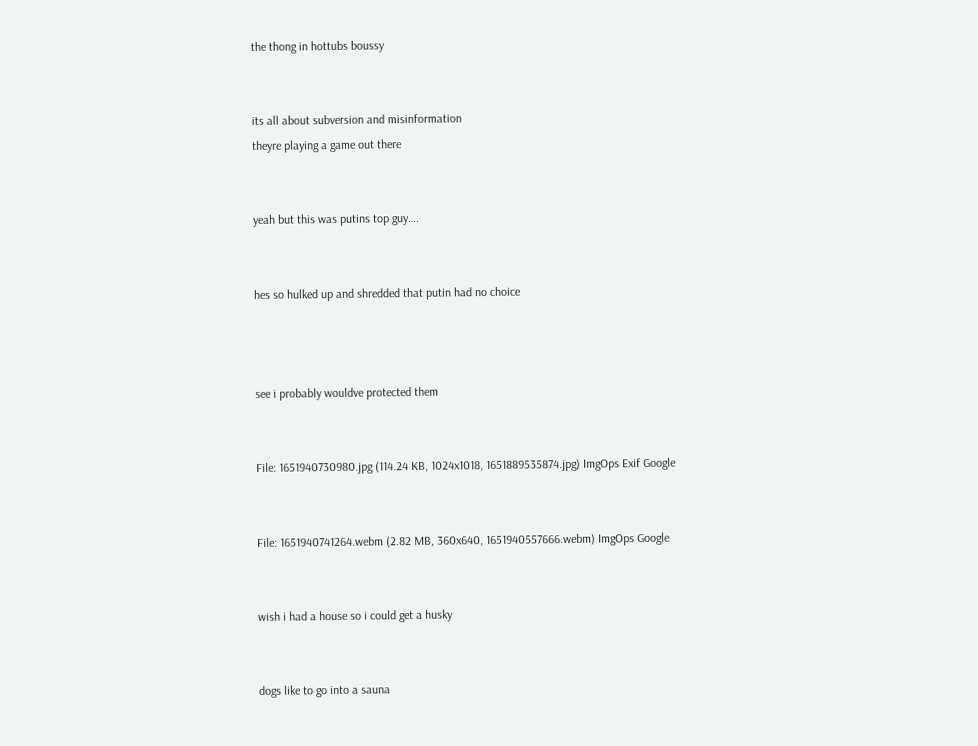the thong in hottubs boussy


its all about subversion and misinformation
theyre playing a game out there


yeah but this was putins top guy….


hes so hulked up and shredded that putin had no choice



see i probably wouldve protected them


File: 1651940730980.jpg (114.24 KB, 1024x1018, 1651889535874.jpg) ImgOps Exif Google


File: 1651940741264.webm (2.82 MB, 360x640, 1651940557666.webm) ImgOps Google


wish i had a house so i could get a husky


dogs like to go into a sauna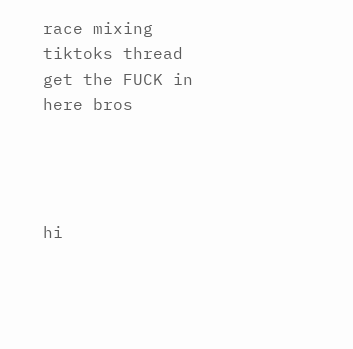race mixing tiktoks thread get the FUCK in here bros




hi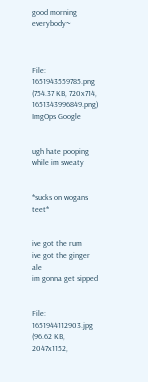good morning everybody~



File: 1651943559785.png (754.37 KB, 720x714, 1651343996849.png) ImgOps Google


ugh hate pooping while im sweaty


*sucks on wogans teet*


ive got the rum
ive got the ginger ale
im gonna get sipped


File: 1651944112903.jpg (96.62 KB, 2047x1152,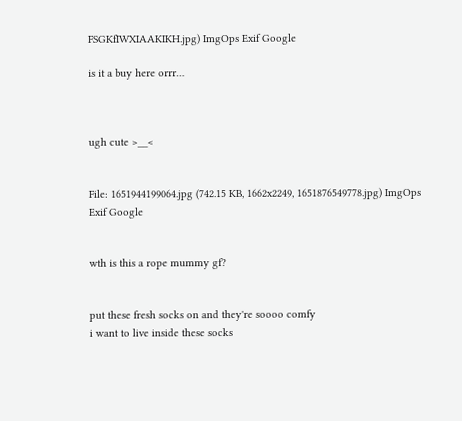FSGKfIWXIAAKIKH.jpg) ImgOps Exif Google

is it a buy here orrr…



ugh cute >__<


File: 1651944199064.jpg (742.15 KB, 1662x2249, 1651876549778.jpg) ImgOps Exif Google


wth is this a rope mummy gf?


put these fresh socks on and they're soooo comfy
i want to live inside these socks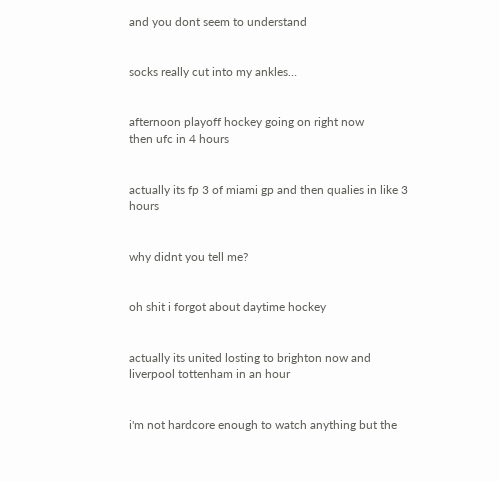and you dont seem to understand


socks really cut into my ankles…


afternoon playoff hockey going on right now
then ufc in 4 hours


actually its fp 3 of miami gp and then qualies in like 3 hours


why didnt you tell me?


oh shit i forgot about daytime hockey


actually its united losting to brighton now and liverpool tottenham in an hour


i'm not hardcore enough to watch anything but the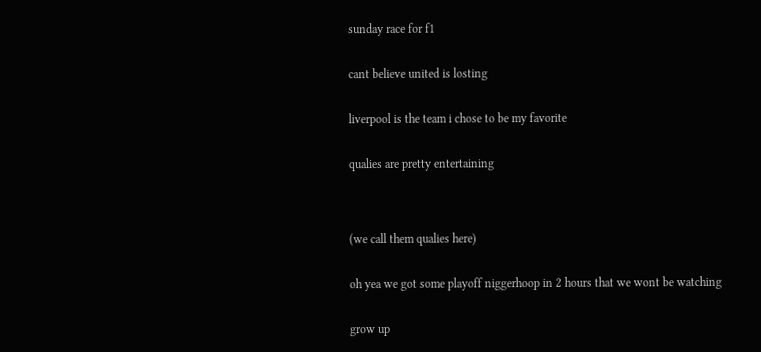sunday race for f1


cant believe united is losting


liverpool is the team i chose to be my favorite


qualies are pretty entertaining




(we call them qualies here)


oh yea we got some playoff niggerhoop in 2 hours that we wont be watching


grow up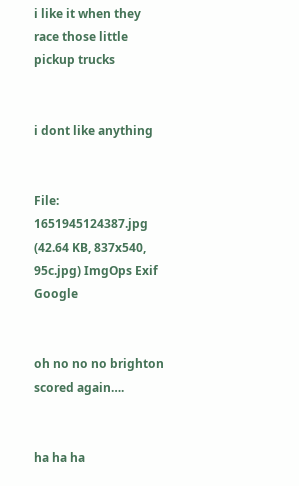i like it when they race those little pickup trucks


i dont like anything


File: 1651945124387.jpg (42.64 KB, 837x540, 95c.jpg) ImgOps Exif Google


oh no no no brighton scored again….


ha ha ha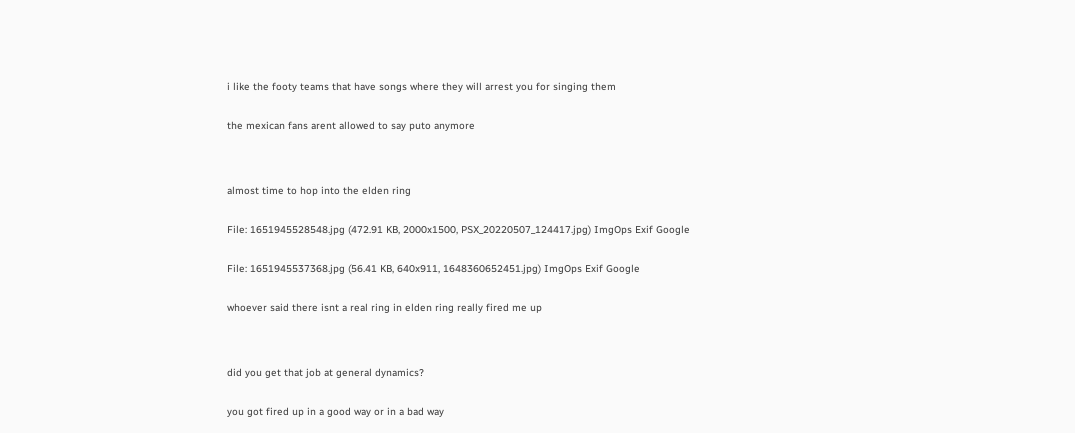i like the footy teams that have songs where they will arrest you for singing them


the mexican fans arent allowed to say puto anymore




almost time to hop into the elden ring


File: 1651945528548.jpg (472.91 KB, 2000x1500, PSX_20220507_124417.jpg) ImgOps Exif Google


File: 1651945537368.jpg (56.41 KB, 640x911, 1648360652451.jpg) ImgOps Exif Google


whoever said there isnt a real ring in elden ring really fired me up




did you get that job at general dynamics?


you got fired up in a good way or in a bad way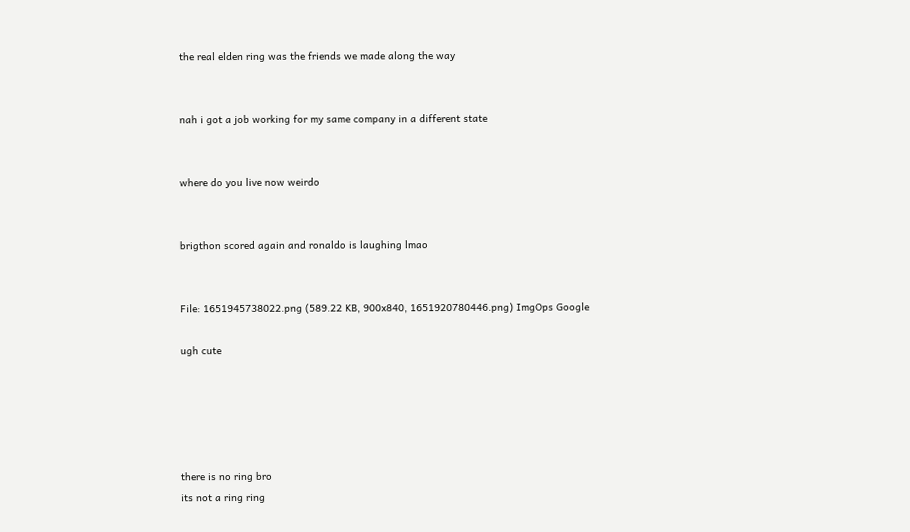the real elden ring was the friends we made along the way


nah i got a job working for my same company in a different state


where do you live now weirdo


brigthon scored again and ronaldo is laughing lmao


File: 1651945738022.png (589.22 KB, 900x840, 1651920780446.png) ImgOps Google

ugh cute





there is no ring bro
its not a ring ring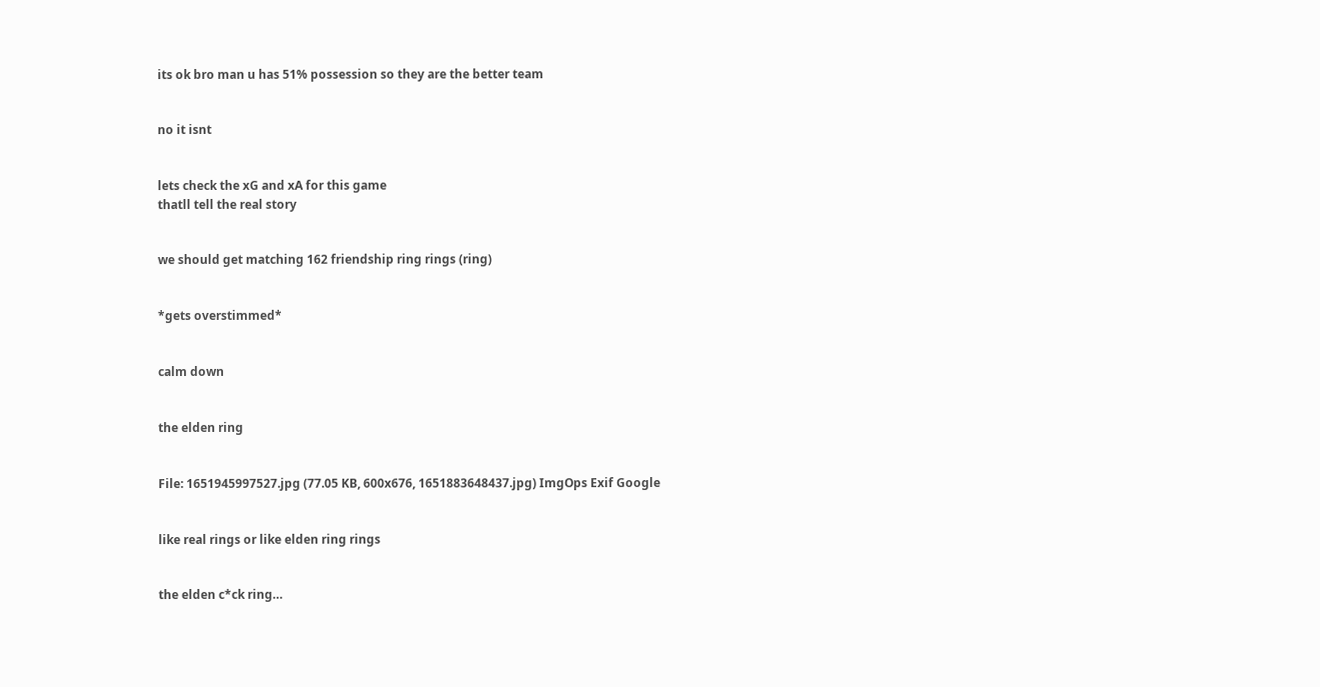its ok bro man u has 51% possession so they are the better team


no it isnt


lets check the xG and xA for this game
thatll tell the real story


we should get matching 162 friendship ring rings (ring)


*gets overstimmed*


calm down


the elden ring


File: 1651945997527.jpg (77.05 KB, 600x676, 1651883648437.jpg) ImgOps Exif Google


like real rings or like elden ring rings


the elden c*ck ring…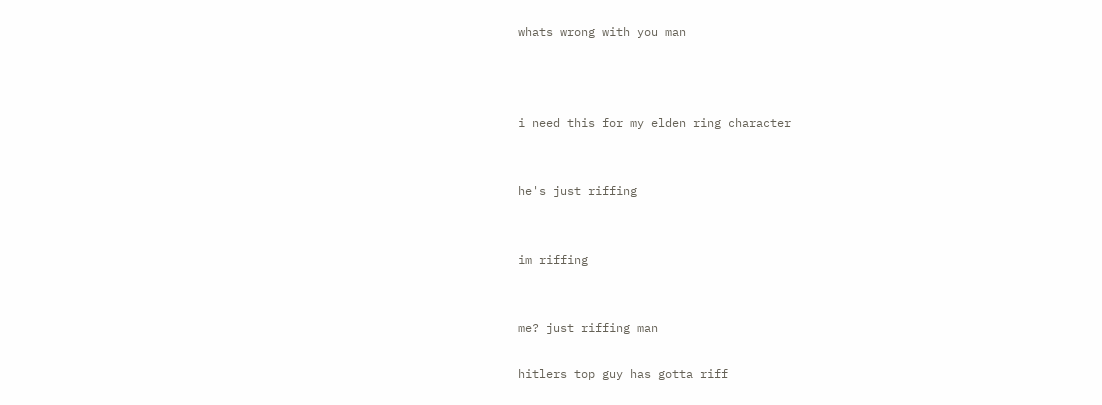whats wrong with you man



i need this for my elden ring character


he's just riffing


im riffing


me? just riffing man

hitlers top guy has gotta riff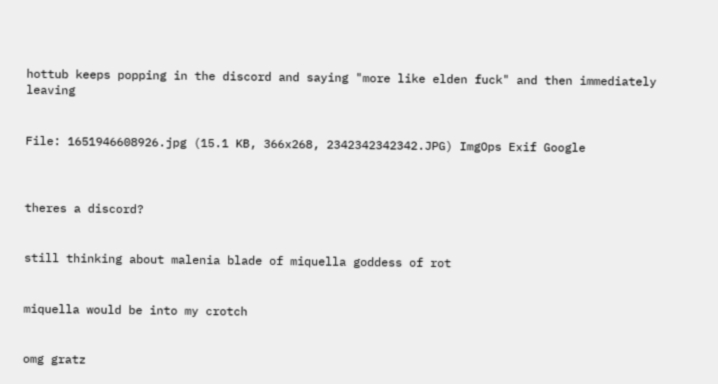hottub keeps popping in the discord and saying "more like elden fuck" and then immediately leaving


File: 1651946608926.jpg (15.1 KB, 366x268, 2342342342342.JPG) ImgOps Exif Google



theres a discord?


still thinking about malenia blade of miquella goddess of rot


miquella would be into my crotch


omg gratz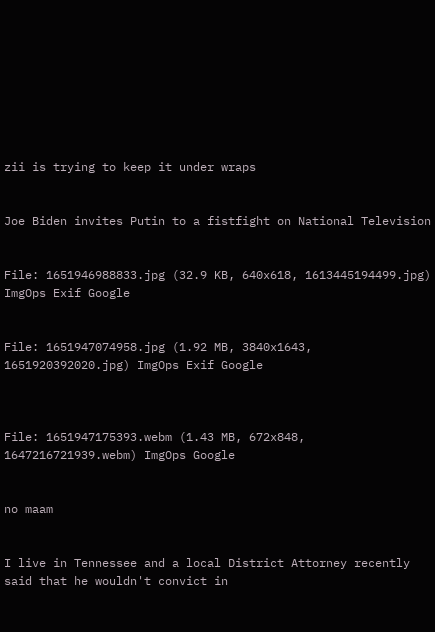zii is trying to keep it under wraps


Joe Biden invites Putin to a fistfight on National Television


File: 1651946988833.jpg (32.9 KB, 640x618, 1613445194499.jpg) ImgOps Exif Google


File: 1651947074958.jpg (1.92 MB, 3840x1643, 1651920392020.jpg) ImgOps Exif Google



File: 1651947175393.webm (1.43 MB, 672x848, 1647216721939.webm) ImgOps Google


no maam


I live in Tennessee and a local District Attorney recently said that he wouldn't convict in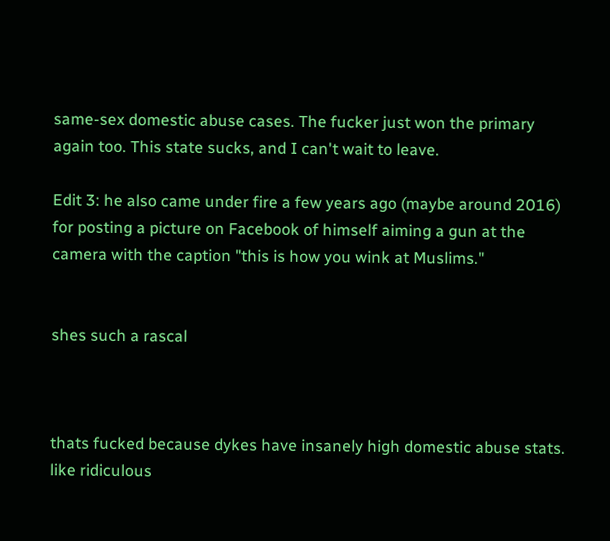same-sex domestic abuse cases. The fucker just won the primary again too. This state sucks, and I can't wait to leave.

Edit 3: he also came under fire a few years ago (maybe around 2016) for posting a picture on Facebook of himself aiming a gun at the camera with the caption "this is how you wink at Muslims."


shes such a rascal



thats fucked because dykes have insanely high domestic abuse stats. like ridiculous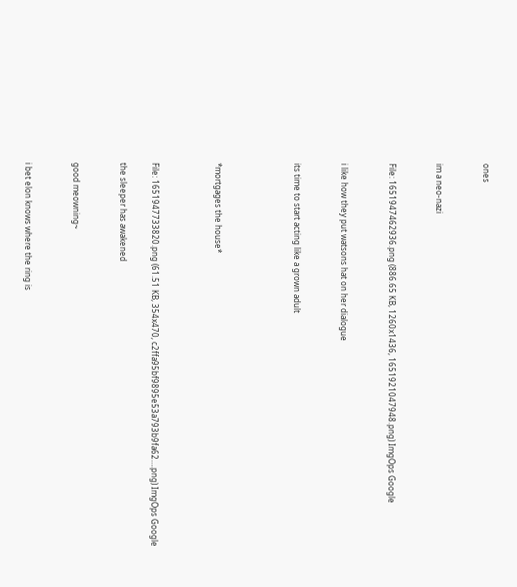ones


im a neo-nazi


File: 1651947462936.png (886.65 KB, 1260x1436, 1651921047948.png) ImgOps Google


i like how they put watsons hat on her dialogue


its time to start acting like a grown adult




*mortgages the house*



File: 1651947733820.png (61.51 KB, 354x470, c2ffa95bf9895e53a793b9fa62….png) ImgOps Google

the sleeper has awakened


good meowning~


i bet elon knows where the ring is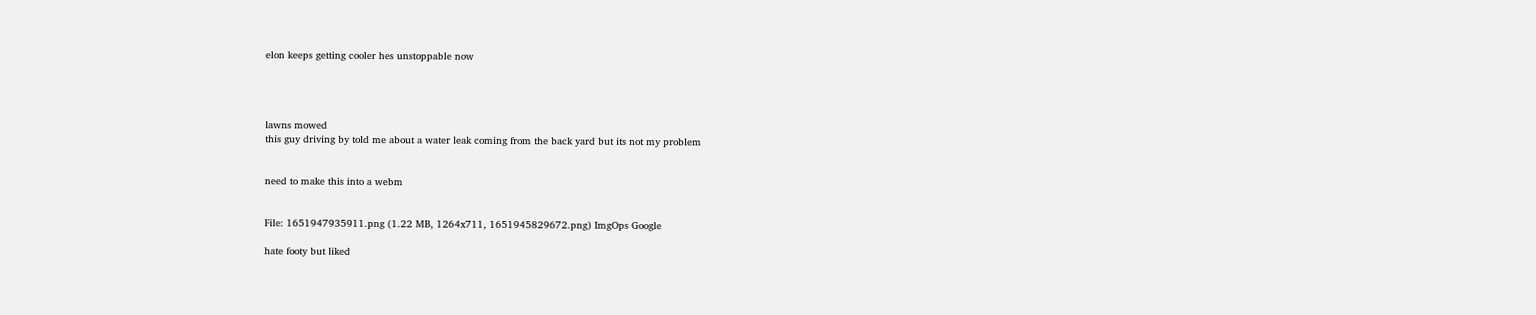elon keeps getting cooler hes unstoppable now




lawns mowed
this guy driving by told me about a water leak coming from the back yard but its not my problem


need to make this into a webm


File: 1651947935911.png (1.22 MB, 1264x711, 1651945829672.png) ImgOps Google

hate footy but liked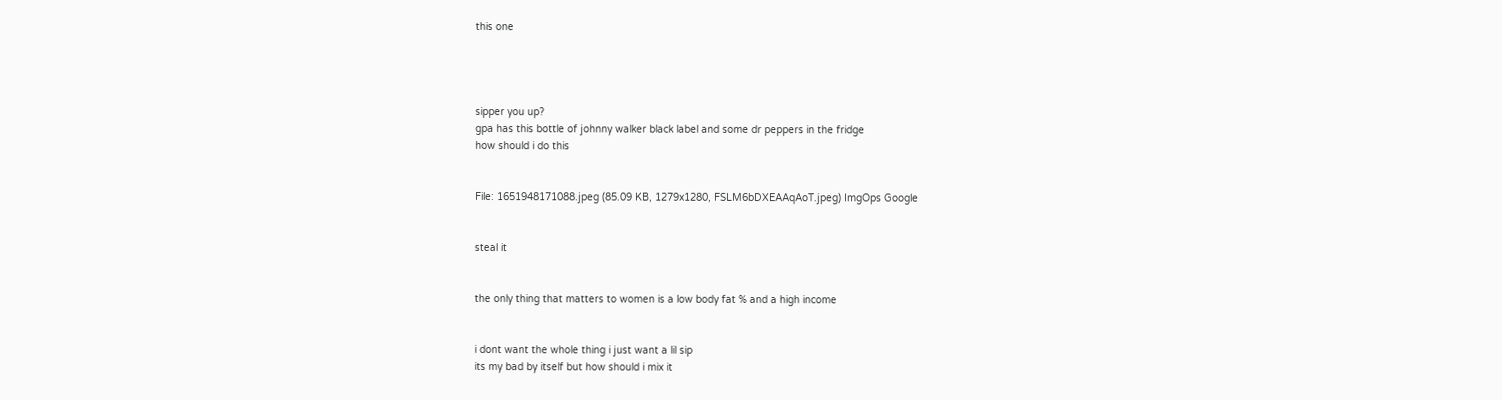this one




sipper you up?
gpa has this bottle of johnny walker black label and some dr peppers in the fridge
how should i do this


File: 1651948171088.jpeg (85.09 KB, 1279x1280, FSLM6bDXEAAqAoT.jpeg) ImgOps Google


steal it


the only thing that matters to women is a low body fat % and a high income


i dont want the whole thing i just want a lil sip
its my bad by itself but how should i mix it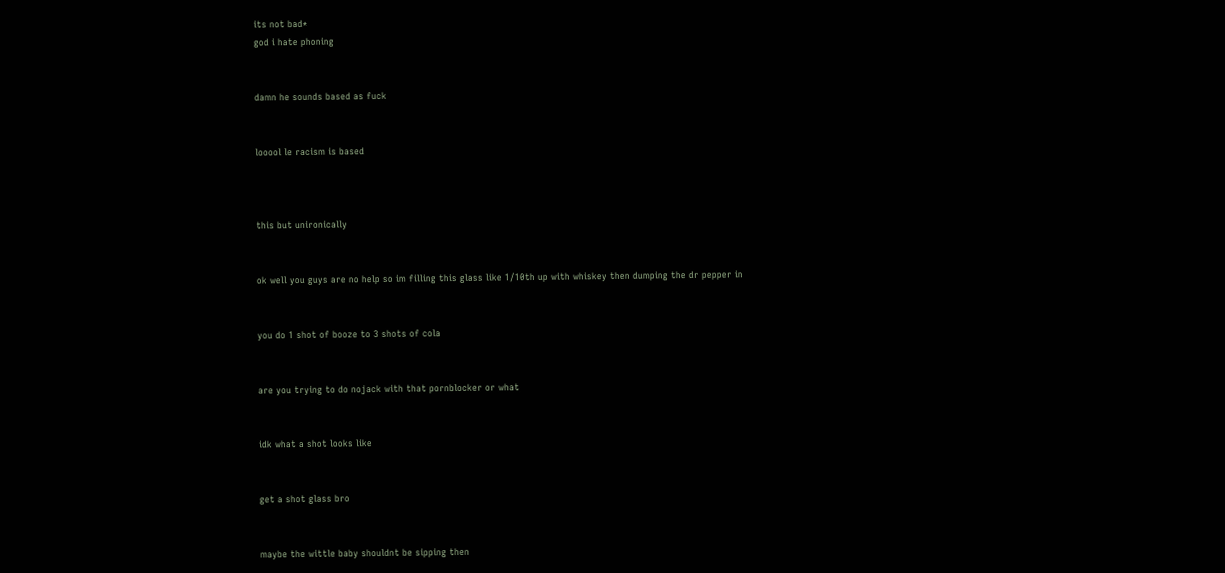its not bad*
god i hate phoning


damn he sounds based as fuck


looool le racism is based



this but unironically


ok well you guys are no help so im filling this glass like 1/10th up with whiskey then dumping the dr pepper in


you do 1 shot of booze to 3 shots of cola


are you trying to do nojack with that pornblocker or what


idk what a shot looks like


get a shot glass bro


maybe the wittle baby shouldnt be sipping then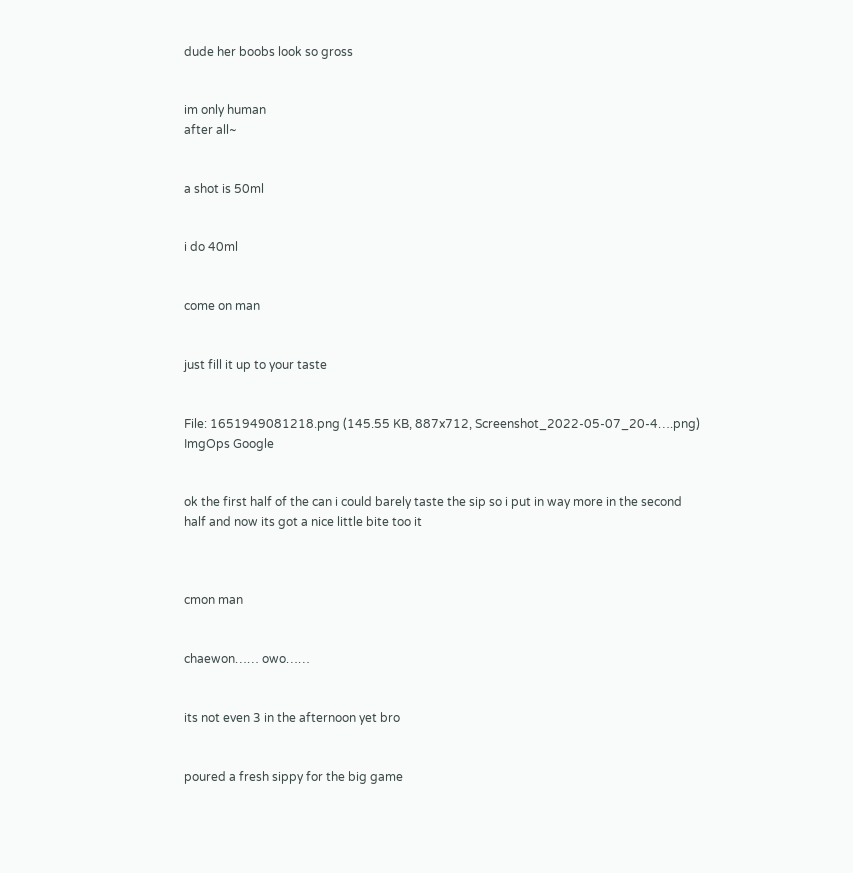dude her boobs look so gross


im only human
after all~


a shot is 50ml


i do 40ml


come on man


just fill it up to your taste


File: 1651949081218.png (145.55 KB, 887x712, Screenshot_2022-05-07_20-4….png) ImgOps Google


ok the first half of the can i could barely taste the sip so i put in way more in the second half and now its got a nice little bite too it



cmon man


chaewon…… owo……


its not even 3 in the afternoon yet bro


poured a fresh sippy for the big game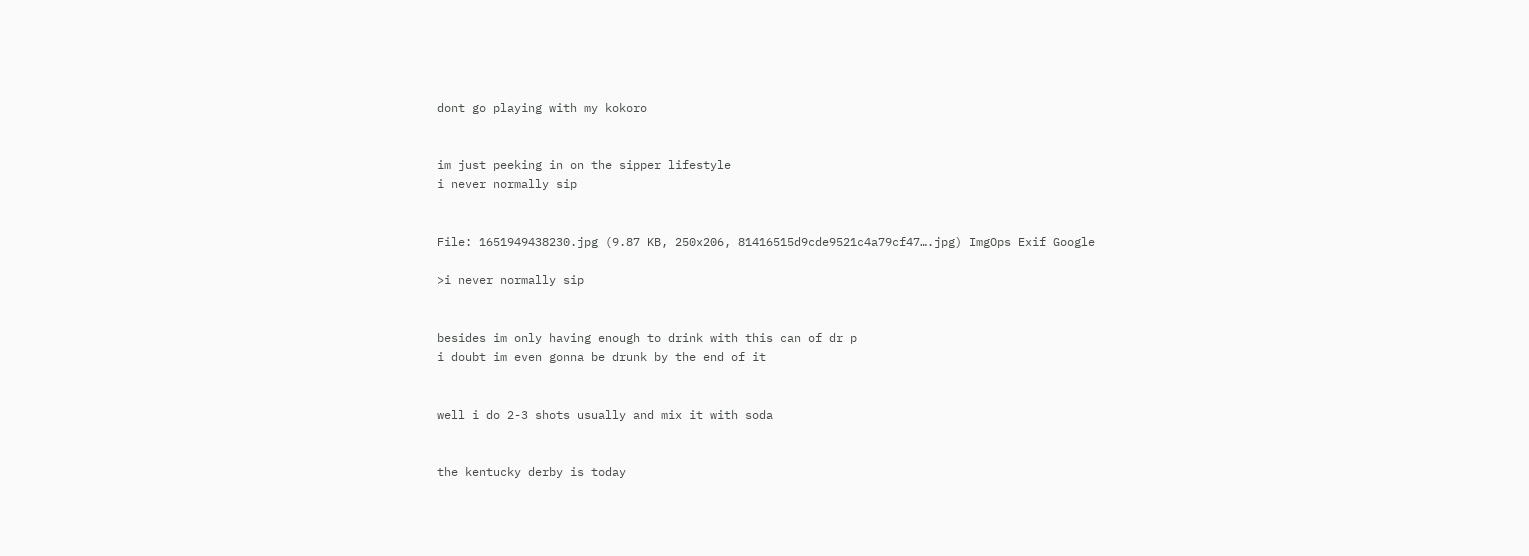dont go playing with my kokoro


im just peeking in on the sipper lifestyle
i never normally sip


File: 1651949438230.jpg (9.87 KB, 250x206, 81416515d9cde9521c4a79cf47….jpg) ImgOps Exif Google

>i never normally sip


besides im only having enough to drink with this can of dr p
i doubt im even gonna be drunk by the end of it


well i do 2-3 shots usually and mix it with soda


the kentucky derby is today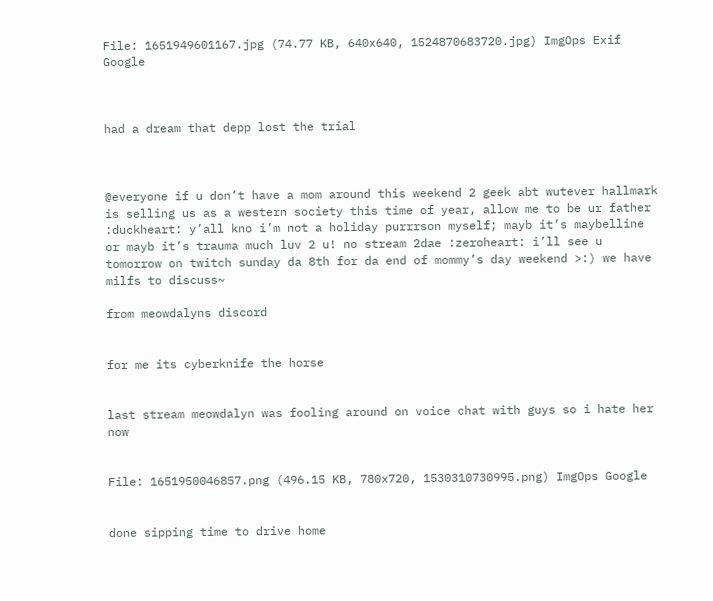File: 1651949601167.jpg (74.77 KB, 640x640, 1524870683720.jpg) ImgOps Exif Google



had a dream that depp lost the trial



@everyone if u don’t have a mom around this weekend 2 geek abt wutever hallmark is selling us as a western society this time of year, allow me to be ur father :duckheart: y’all kno i’m not a holiday purrrson myself; mayb it’s maybelline or mayb it’s trauma much luv 2 u! no stream 2dae :zeroheart: i’ll see u tomorrow on twitch sunday da 8th for da end of mommy’s day weekend >:) we have milfs to discuss~

from meowdalyns discord


for me its cyberknife the horse


last stream meowdalyn was fooling around on voice chat with guys so i hate her now


File: 1651950046857.png (496.15 KB, 780x720, 1530310730995.png) ImgOps Google


done sipping time to drive home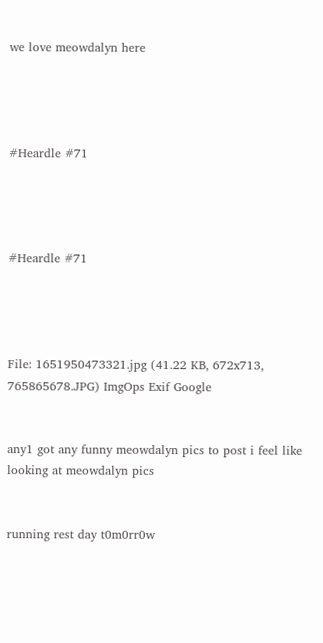we love meowdalyn here




#Heardle #71




#Heardle #71




File: 1651950473321.jpg (41.22 KB, 672x713, 765865678.JPG) ImgOps Exif Google


any1 got any funny meowdalyn pics to post i feel like looking at meowdalyn pics


running rest day t0m0rr0w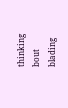thinking bout blading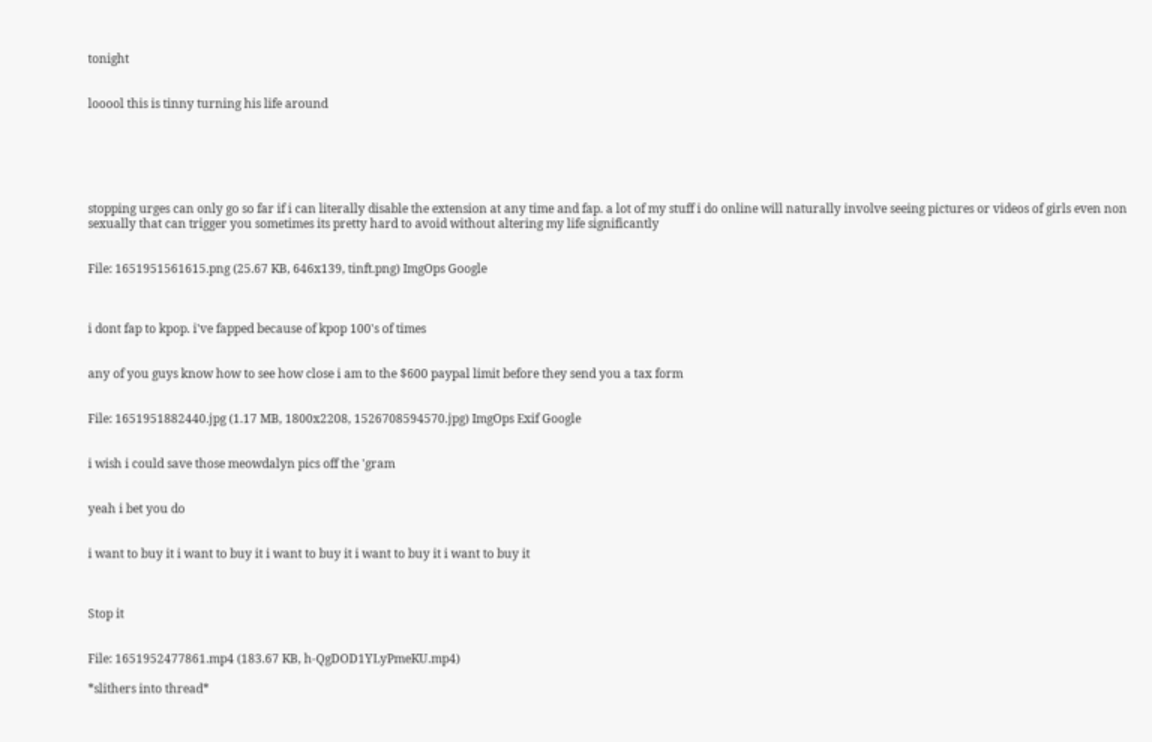tonight


looool this is tinny turning his life around






stopping urges can only go so far if i can literally disable the extension at any time and fap. a lot of my stuff i do online will naturally involve seeing pictures or videos of girls even non sexually that can trigger you sometimes its pretty hard to avoid without altering my life significantly


File: 1651951561615.png (25.67 KB, 646x139, tinft.png) ImgOps Google



i dont fap to kpop. i've fapped because of kpop 100's of times


any of you guys know how to see how close i am to the $600 paypal limit before they send you a tax form


File: 1651951882440.jpg (1.17 MB, 1800x2208, 1526708594570.jpg) ImgOps Exif Google


i wish i could save those meowdalyn pics off the 'gram


yeah i bet you do


i want to buy it i want to buy it i want to buy it i want to buy it i want to buy it



Stop it


File: 1651952477861.mp4 (183.67 KB, h-QgDOD1YLyPmeKU.mp4)

*slithers into thread*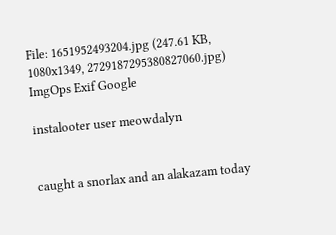File: 1651952493204.jpg (247.61 KB, 1080x1349, 2729187295380827060.jpg) ImgOps Exif Google

instalooter user meowdalyn


caught a snorlax and an alakazam today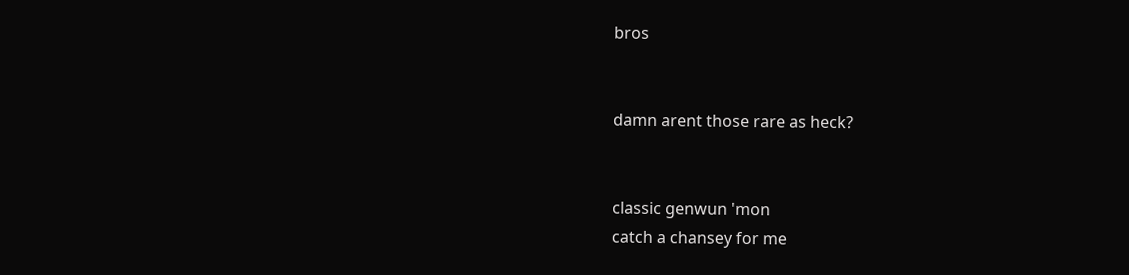bros


damn arent those rare as heck?


classic genwun 'mon
catch a chansey for me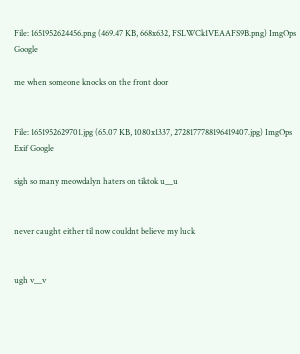File: 1651952624456.png (469.47 KB, 668x632, FSLWCk1VEAAFS9B.png) ImgOps Google

me when someone knocks on the front door


File: 1651952629701.jpg (65.07 KB, 1080x1337, 2728177788196419407.jpg) ImgOps Exif Google

sigh so many meowdalyn haters on tiktok u__u


never caught either til now couldnt believe my luck


ugh v__v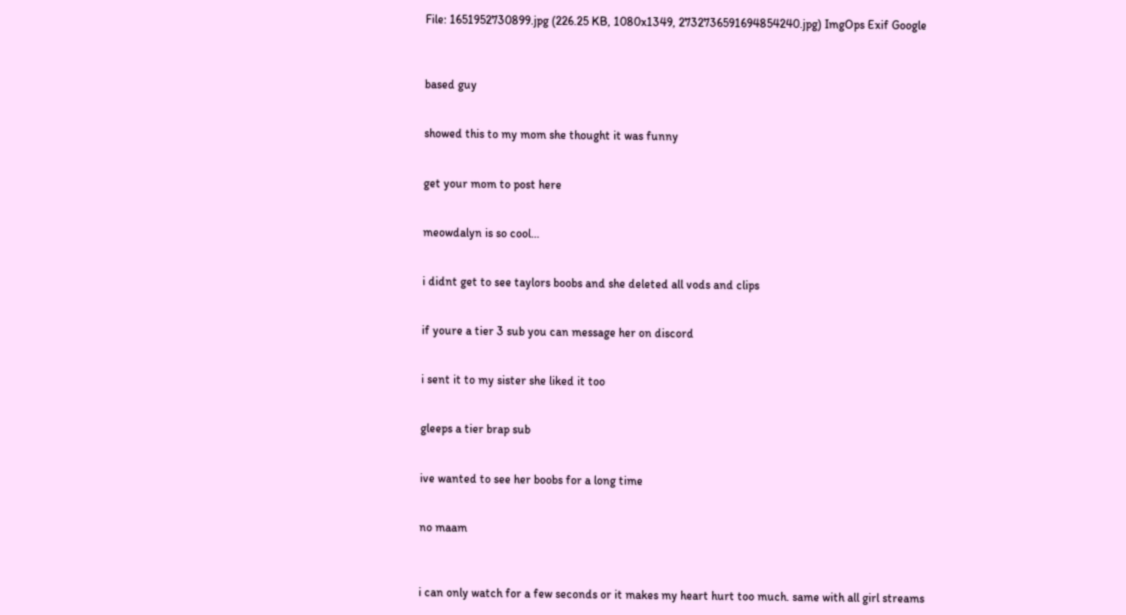File: 1651952730899.jpg (226.25 KB, 1080x1349, 2732736591694854240.jpg) ImgOps Exif Google



based guy


showed this to my mom she thought it was funny


get your mom to post here


meowdalyn is so cool…


i didnt get to see taylors boobs and she deleted all vods and clips


if youre a tier 3 sub you can message her on discord


i sent it to my sister she liked it too


gleeps a tier brap sub


ive wanted to see her boobs for a long time


no maam



i can only watch for a few seconds or it makes my heart hurt too much. same with all girl streams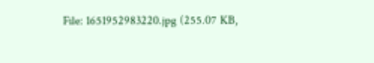File: 1651952983220.jpg (255.07 KB,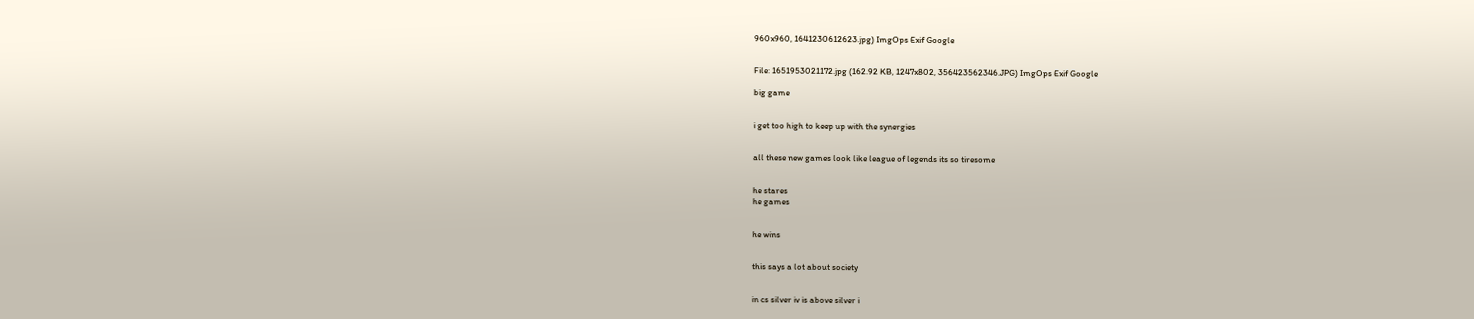960x960, 1641230612623.jpg) ImgOps Exif Google


File: 1651953021172.jpg (162.92 KB, 1247x802, 356423562346.JPG) ImgOps Exif Google

big game


i get too high to keep up with the synergies


all these new games look like league of legends its so tiresome


he stares
he games


he wins


this says a lot about society


in cs silver iv is above silver i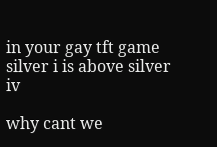in your gay tft game silver i is above silver iv

why cant we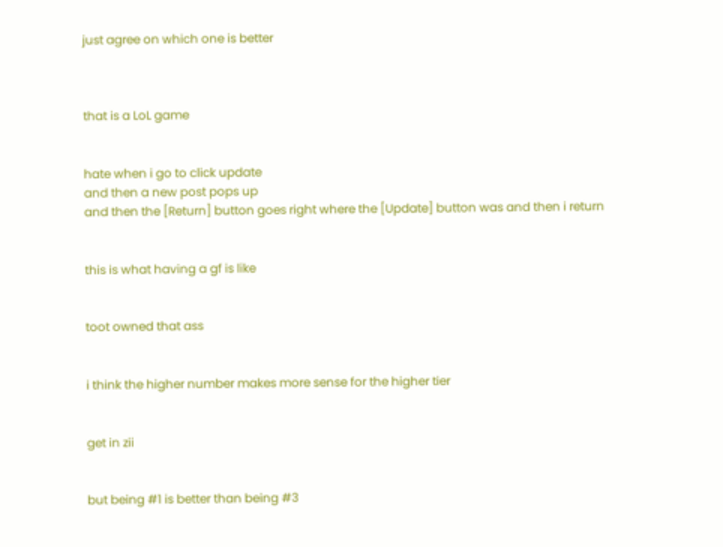just agree on which one is better



that is a LoL game


hate when i go to click update
and then a new post pops up
and then the [Return] button goes right where the [Update] button was and then i return


this is what having a gf is like


toot owned that ass


i think the higher number makes more sense for the higher tier


get in zii


but being #1 is better than being #3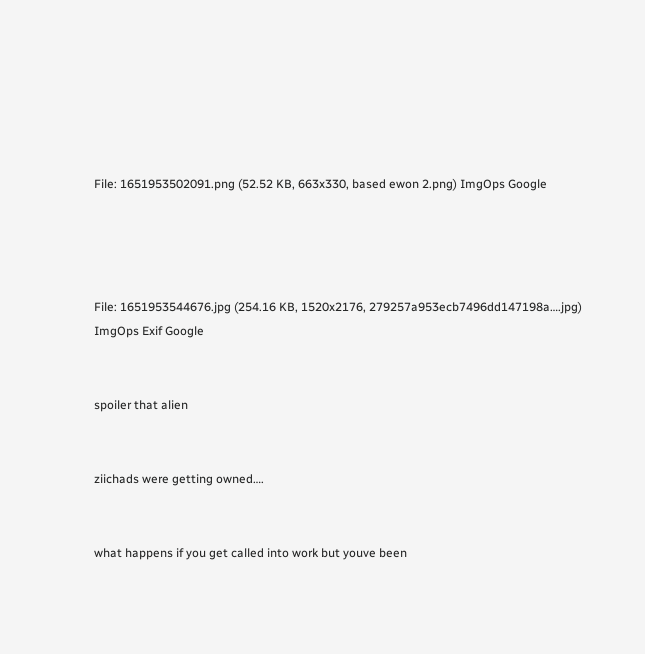File: 1651953502091.png (52.52 KB, 663x330, based ewon 2.png) ImgOps Google




File: 1651953544676.jpg (254.16 KB, 1520x2176, 279257a953ecb7496dd147198a….jpg) ImgOps Exif Google


spoiler that alien


ziichads were getting owned….


what happens if you get called into work but youve been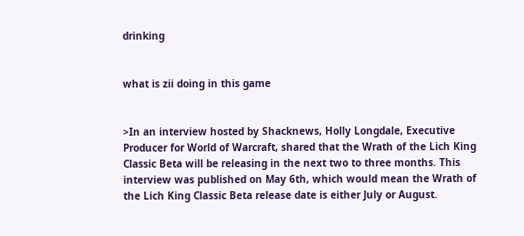drinking


what is zii doing in this game


>In an interview hosted by Shacknews, Holly Longdale, Executive Producer for World of Warcraft, shared that the Wrath of the Lich King Classic Beta will be releasing in the next two to three months. This interview was published on May 6th, which would mean the Wrath of the Lich King Classic Beta release date is either July or August.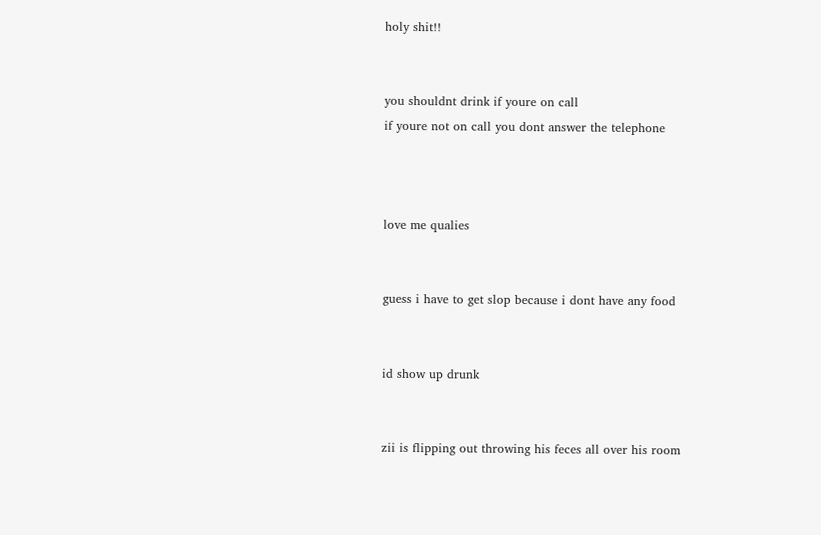holy shit!!


you shouldnt drink if youre on call
if youre not on call you dont answer the telephone



love me qualies


guess i have to get slop because i dont have any food


id show up drunk


zii is flipping out throwing his feces all over his room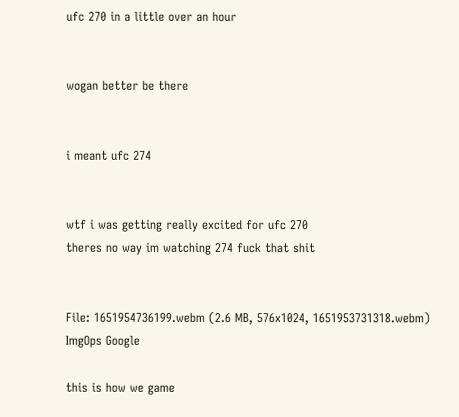ufc 270 in a little over an hour


wogan better be there


i meant ufc 274


wtf i was getting really excited for ufc 270
theres no way im watching 274 fuck that shit


File: 1651954736199.webm (2.6 MB, 576x1024, 1651953731318.webm) ImgOps Google

this is how we game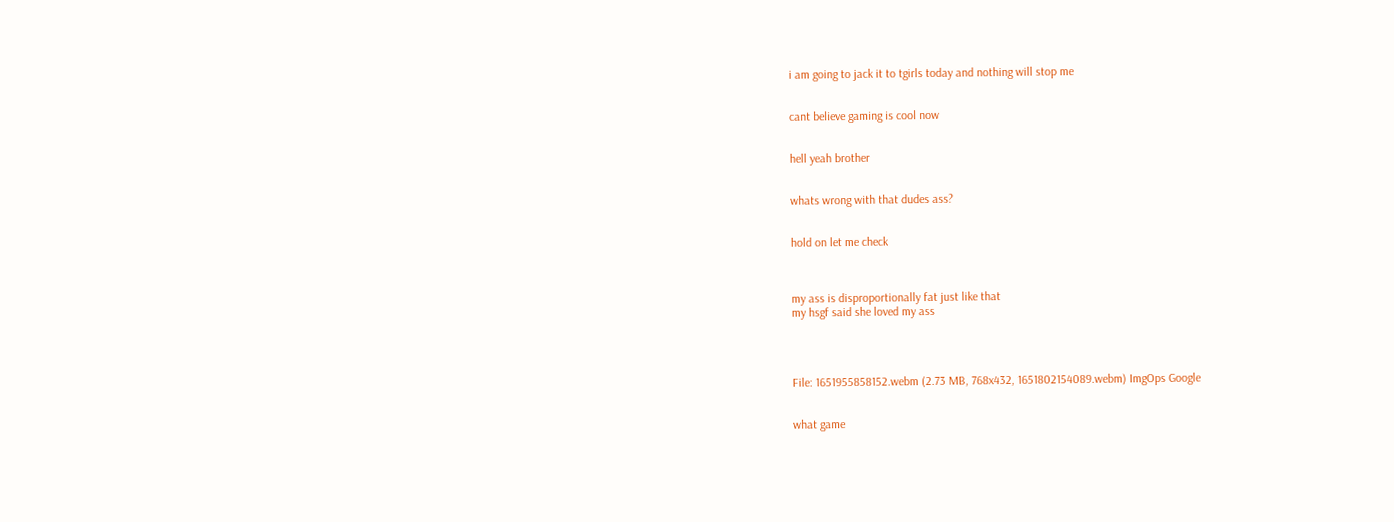i am going to jack it to tgirls today and nothing will stop me


cant believe gaming is cool now


hell yeah brother


whats wrong with that dudes ass?


hold on let me check



my ass is disproportionally fat just like that
my hsgf said she loved my ass




File: 1651955858152.webm (2.73 MB, 768x432, 1651802154089.webm) ImgOps Google


what game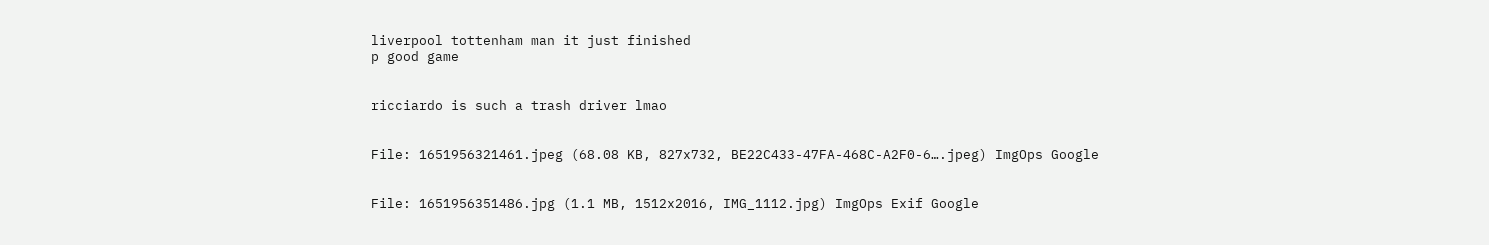liverpool tottenham man it just finished
p good game


ricciardo is such a trash driver lmao


File: 1651956321461.jpeg (68.08 KB, 827x732, BE22C433-47FA-468C-A2F0-6….jpeg) ImgOps Google


File: 1651956351486.jpg (1.1 MB, 1512x2016, IMG_1112.jpg) ImgOps Exif Google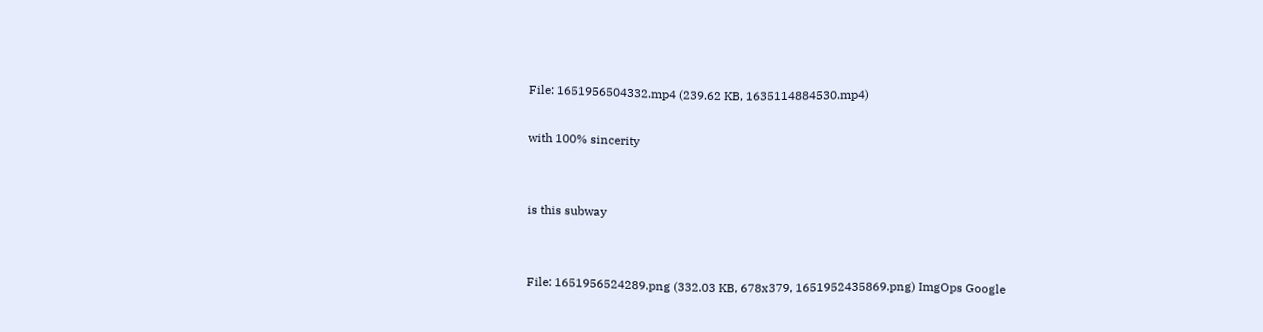File: 1651956504332.mp4 (239.62 KB, 1635114884530.mp4)

with 100% sincerity


is this subway


File: 1651956524289.png (332.03 KB, 678x379, 1651952435869.png) ImgOps Google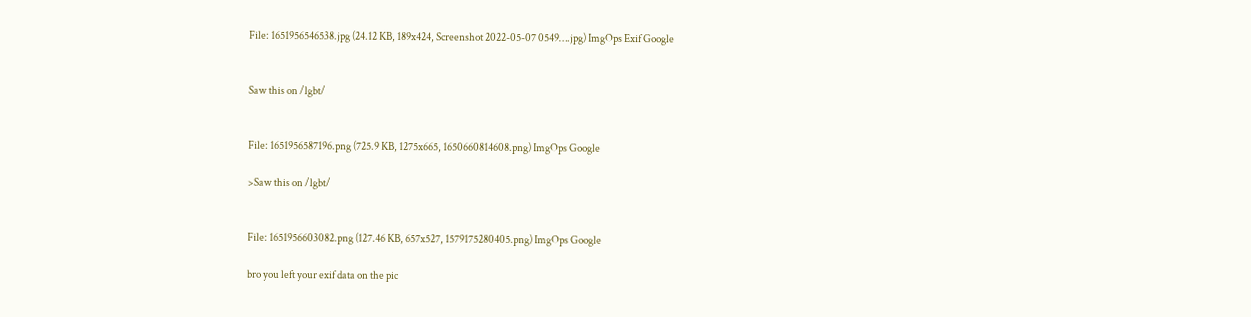File: 1651956546538.jpg (24.12 KB, 189x424, Screenshot 2022-05-07 0549….jpg) ImgOps Exif Google


Saw this on /lgbt/


File: 1651956587196.png (725.9 KB, 1275x665, 1650660814608.png) ImgOps Google

>Saw this on /lgbt/


File: 1651956603082.png (127.46 KB, 657x527, 1579175280405.png) ImgOps Google

bro you left your exif data on the pic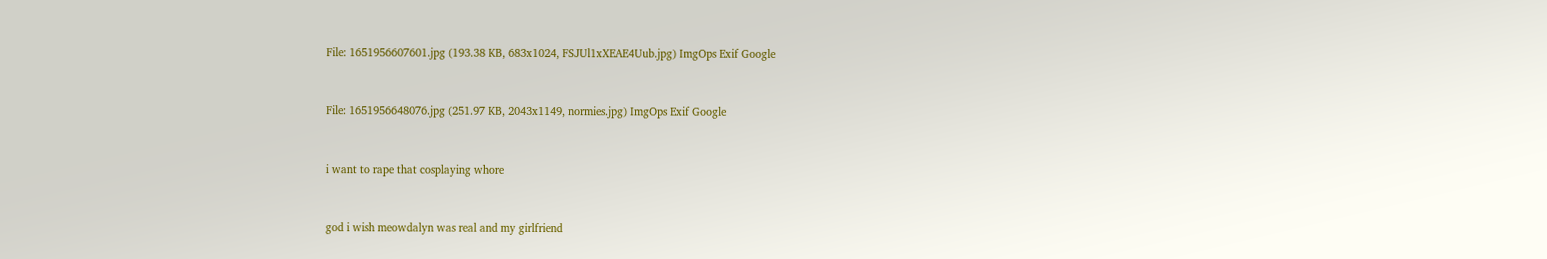File: 1651956607601.jpg (193.38 KB, 683x1024, FSJUl1xXEAE4Uub.jpg) ImgOps Exif Google


File: 1651956648076.jpg (251.97 KB, 2043x1149, normies.jpg) ImgOps Exif Google


i want to rape that cosplaying whore


god i wish meowdalyn was real and my girlfriend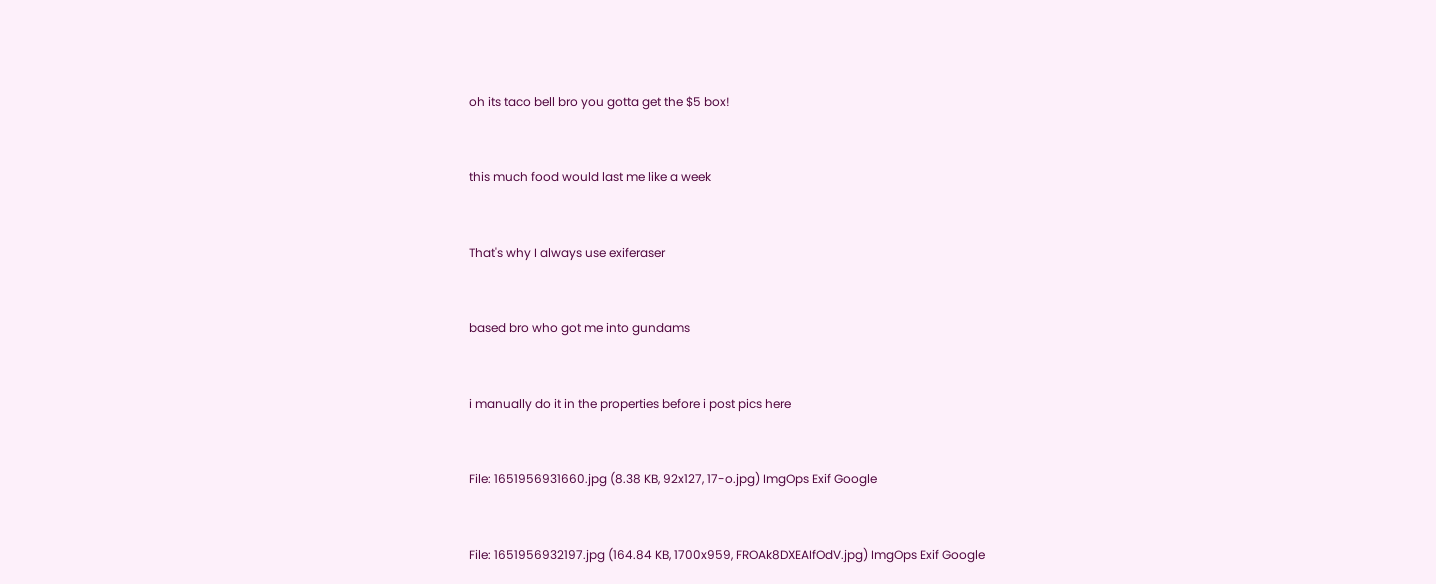oh its taco bell bro you gotta get the $5 box!


this much food would last me like a week


That's why I always use exiferaser


based bro who got me into gundams


i manually do it in the properties before i post pics here


File: 1651956931660.jpg (8.38 KB, 92x127, 17-o.jpg) ImgOps Exif Google


File: 1651956932197.jpg (164.84 KB, 1700x959, FROAk8DXEAIfOdV.jpg) ImgOps Exif Google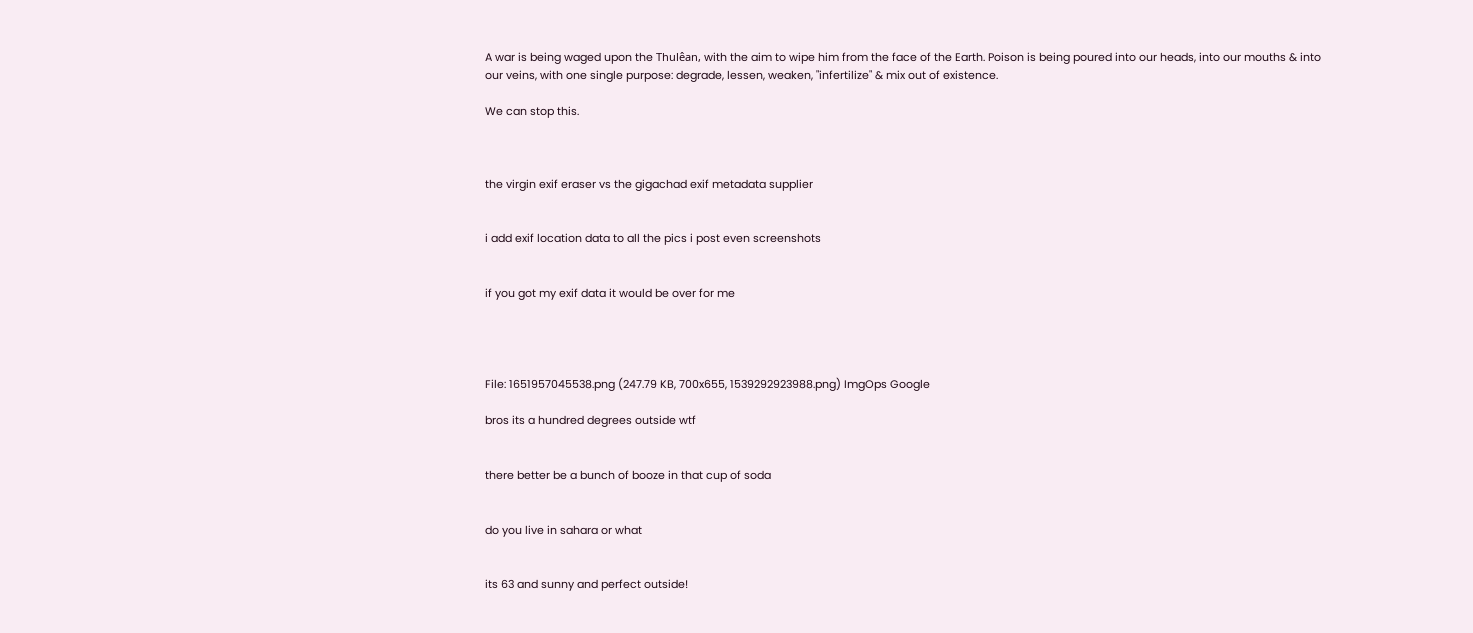A war is being waged upon the Thulêan, with the aim to wipe him from the face of the Earth. Poison is being poured into our heads, into our mouths & into our veins, with one single purpose: degrade, lessen, weaken, "infertilize" & mix out of existence.

We can stop this.



the virgin exif eraser vs the gigachad exif metadata supplier


i add exif location data to all the pics i post even screenshots


if you got my exif data it would be over for me




File: 1651957045538.png (247.79 KB, 700x655, 1539292923988.png) ImgOps Google

bros its a hundred degrees outside wtf


there better be a bunch of booze in that cup of soda


do you live in sahara or what


its 63 and sunny and perfect outside!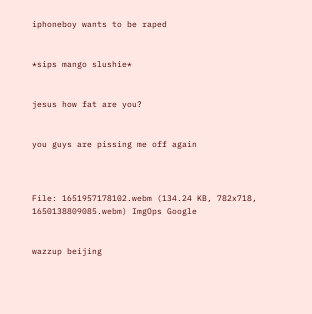iphoneboy wants to be raped


*sips mango slushie*


jesus how fat are you?


you guys are pissing me off again



File: 1651957178102.webm (134.24 KB, 782x718, 1650138809085.webm) ImgOps Google


wazzup beijing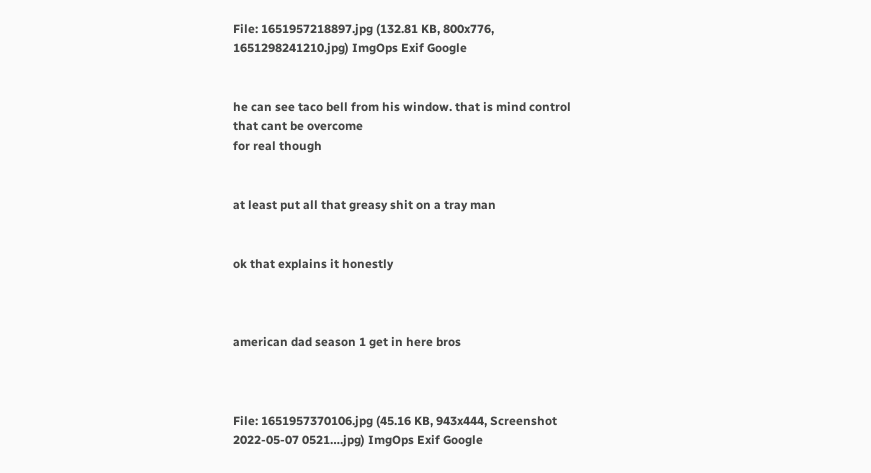File: 1651957218897.jpg (132.81 KB, 800x776, 1651298241210.jpg) ImgOps Exif Google


he can see taco bell from his window. that is mind control that cant be overcome
for real though


at least put all that greasy shit on a tray man


ok that explains it honestly



american dad season 1 get in here bros



File: 1651957370106.jpg (45.16 KB, 943x444, Screenshot 2022-05-07 0521….jpg) ImgOps Exif Google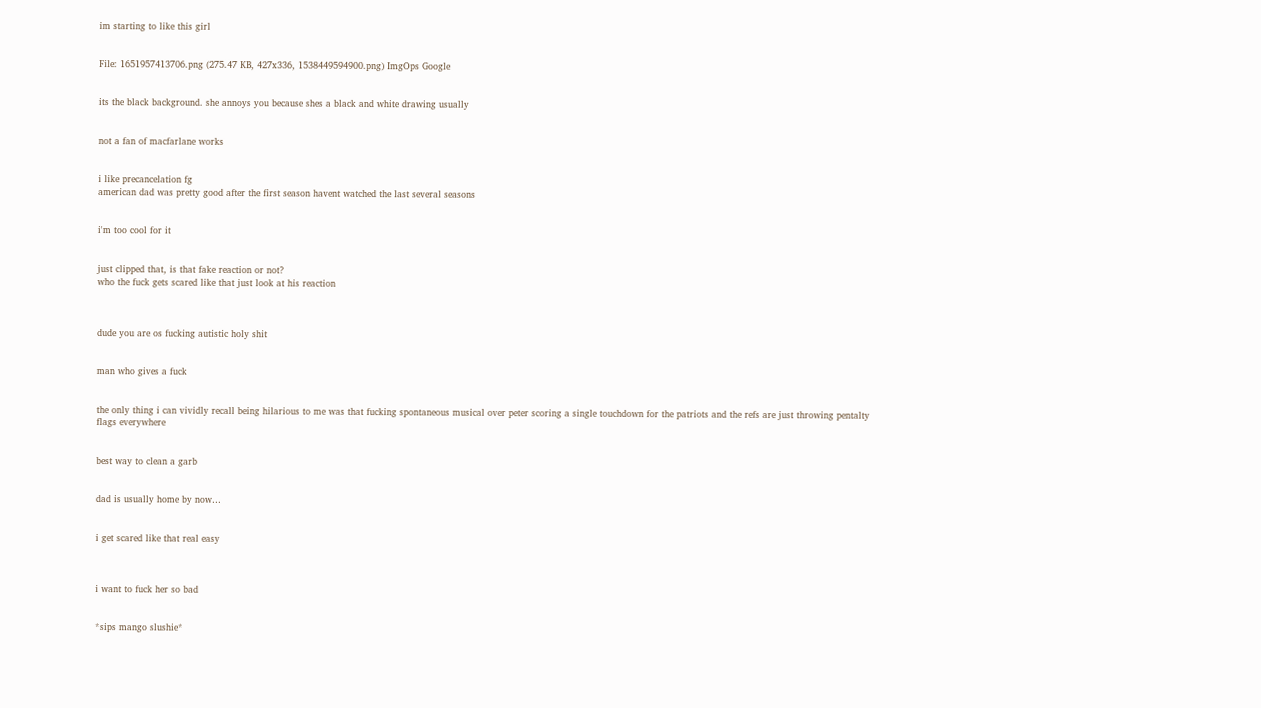im starting to like this girl


File: 1651957413706.png (275.47 KB, 427x336, 1538449594900.png) ImgOps Google


its the black background. she annoys you because shes a black and white drawing usually


not a fan of macfarlane works


i like precancelation fg
american dad was pretty good after the first season havent watched the last several seasons


i'm too cool for it


just clipped that, is that fake reaction or not?
who the fuck gets scared like that just look at his reaction



dude you are os fucking autistic holy shit


man who gives a fuck


the only thing i can vividly recall being hilarious to me was that fucking spontaneous musical over peter scoring a single touchdown for the patriots and the refs are just throwing pentalty flags everywhere


best way to clean a garb


dad is usually home by now…


i get scared like that real easy



i want to fuck her so bad


*sips mango slushie*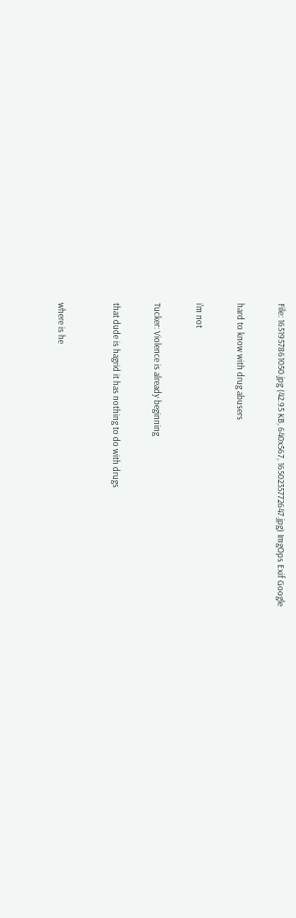File: 1651957861050.jpg (42.95 KB, 640x567, 1650235772647.jpg) ImgOps Exif Google


hard to know with drug abusers


i'm not


Tucker: Violence is already beginning


that dude is hagrid it has nothing to do with drugs



where is he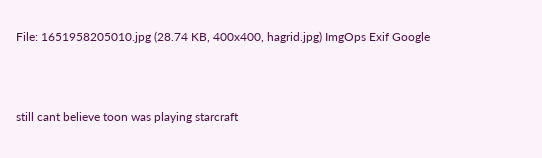File: 1651958205010.jpg (28.74 KB, 400x400, hagrid.jpg) ImgOps Exif Google



still cant believe toon was playing starcraft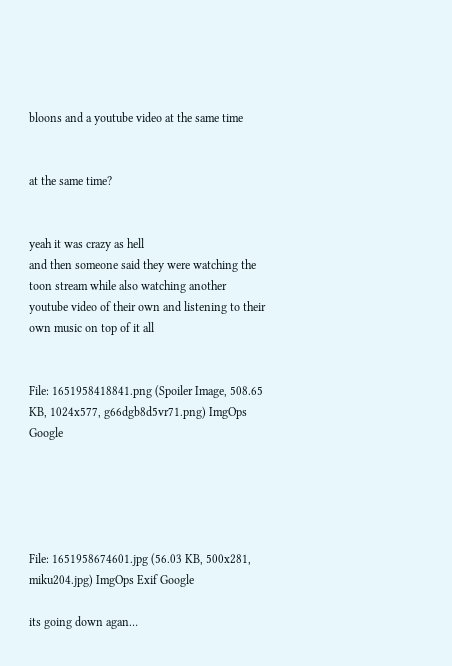bloons and a youtube video at the same time


at the same time?


yeah it was crazy as hell
and then someone said they were watching the toon stream while also watching another youtube video of their own and listening to their own music on top of it all


File: 1651958418841.png (Spoiler Image, 508.65 KB, 1024x577, g66dgb8d5vr71.png) ImgOps Google





File: 1651958674601.jpg (56.03 KB, 500x281, miku204.jpg) ImgOps Exif Google

its going down agan…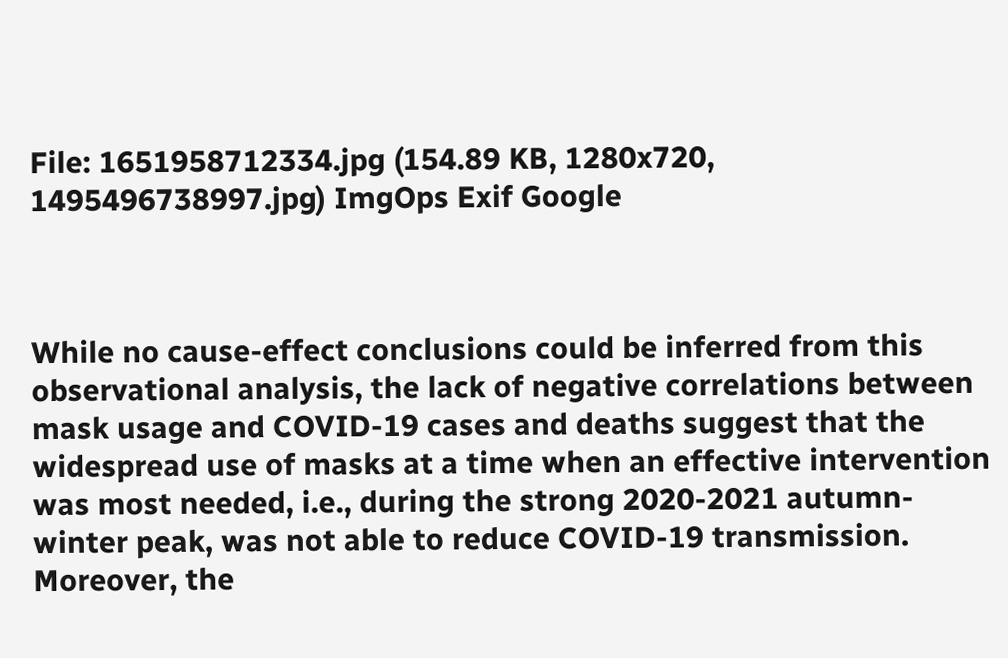File: 1651958712334.jpg (154.89 KB, 1280x720, 1495496738997.jpg) ImgOps Exif Google



While no cause-effect conclusions could be inferred from this observational analysis, the lack of negative correlations between mask usage and COVID-19 cases and deaths suggest that the widespread use of masks at a time when an effective intervention was most needed, i.e., during the strong 2020-2021 autumn-winter peak, was not able to reduce COVID-19 transmission. Moreover, the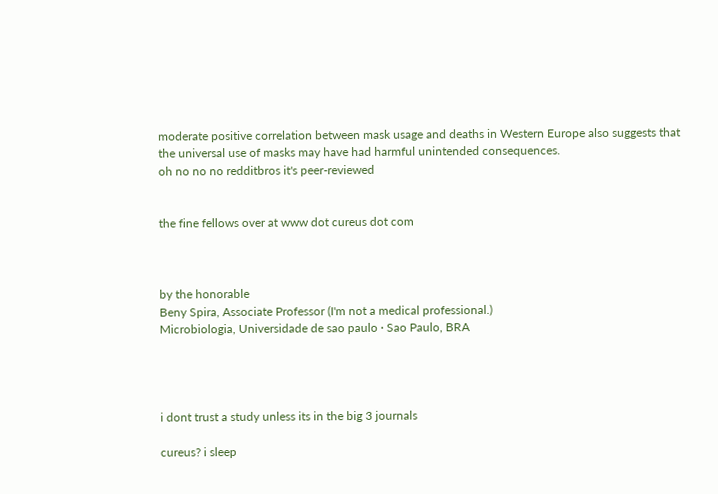moderate positive correlation between mask usage and deaths in Western Europe also suggests that the universal use of masks may have had harmful unintended consequences.
oh no no no redditbros it's peer-reviewed


the fine fellows over at www dot cureus dot com



by the honorable
Beny Spira, Associate Professor (I'm not a medical professional.)
Microbiologia, Universidade de sao paulo · Sao Paulo, BRA




i dont trust a study unless its in the big 3 journals

cureus? i sleep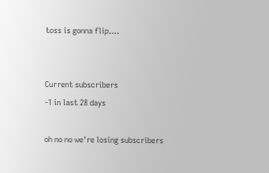toss is gonna flip….


Current subscribers
-1 in last 28 days

oh no no we're losing subscribers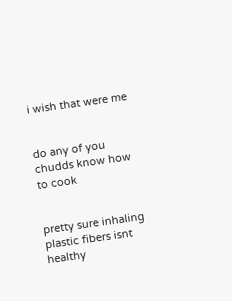i wish that were me


do any of you chudds know how to cook


pretty sure inhaling plastic fibers isnt healthy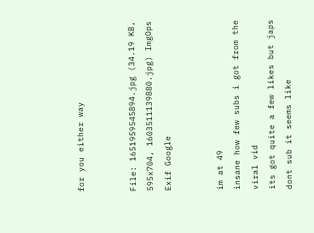for you either way


File: 1651959545894.jpg (34.19 KB, 595x704, 1603511139880.jpg) ImgOps Exif Google


im at 49
insane how few subs i got from the viral vid
its got quite a few likes but japs dont sub it seems like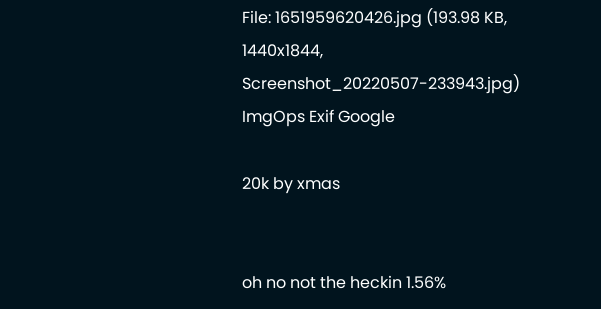File: 1651959620426.jpg (193.98 KB, 1440x1844, Screenshot_20220507-233943.jpg) ImgOps Exif Google

20k by xmas


oh no not the heckin 1.56%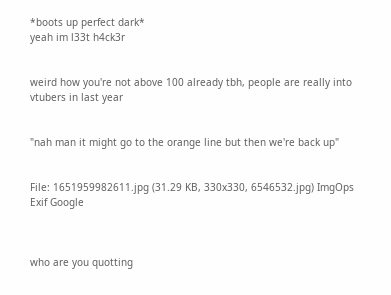*boots up perfect dark*
yeah im l33t h4ck3r


weird how you're not above 100 already tbh, people are really into vtubers in last year


"nah man it might go to the orange line but then we're back up"


File: 1651959982611.jpg (31.29 KB, 330x330, 6546532.jpg) ImgOps Exif Google



who are you quotting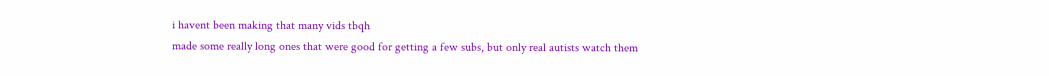i havent been making that many vids tbqh
made some really long ones that were good for getting a few subs, but only real autists watch them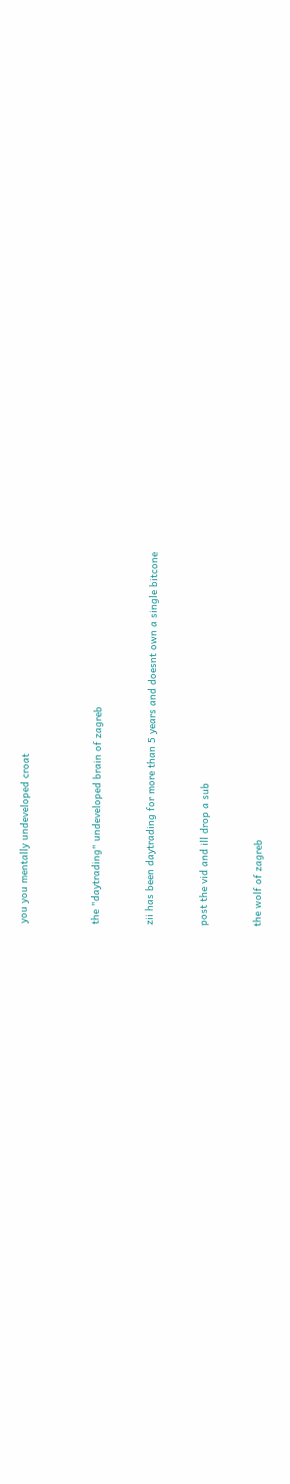you you mentally undeveloped croat



the "daytrading" undeveloped brain of zagreb


zii has been daytrading for more than 5 years and doesnt own a single bitcone


post the vid and ill drop a sub


the wolf of zagreb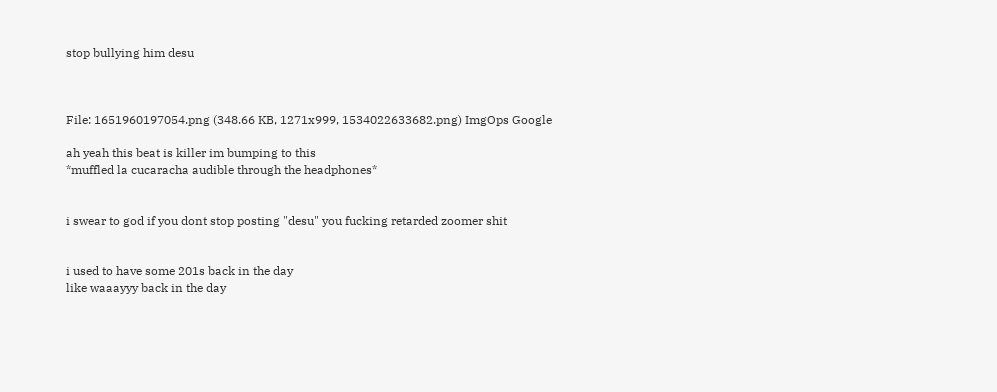stop bullying him desu



File: 1651960197054.png (348.66 KB, 1271x999, 1534022633682.png) ImgOps Google

ah yeah this beat is killer im bumping to this
*muffled la cucaracha audible through the headphones*


i swear to god if you dont stop posting "desu" you fucking retarded zoomer shit


i used to have some 201s back in the day
like waaayyy back in the day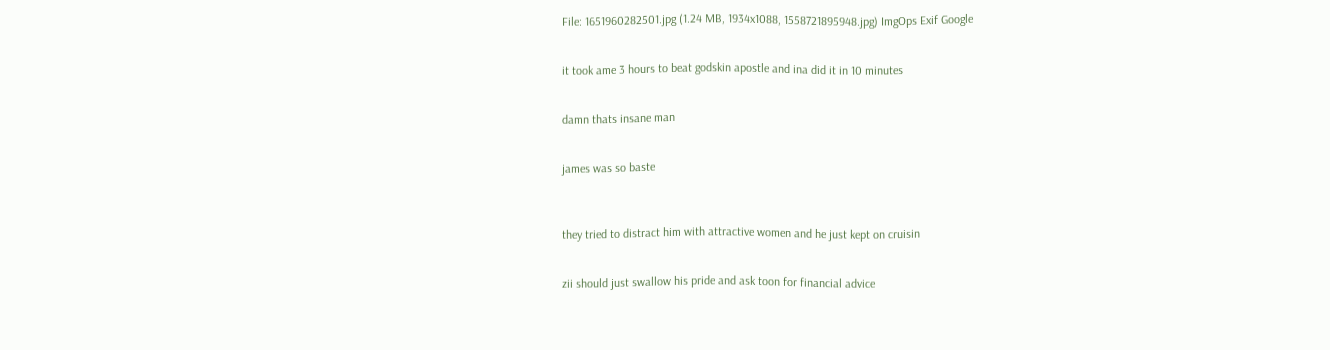File: 1651960282501.jpg (1.24 MB, 1934x1088, 1558721895948.jpg) ImgOps Exif Google


it took ame 3 hours to beat godskin apostle and ina did it in 10 minutes


damn thats insane man


james was so baste



they tried to distract him with attractive women and he just kept on cruisin


zii should just swallow his pride and ask toon for financial advice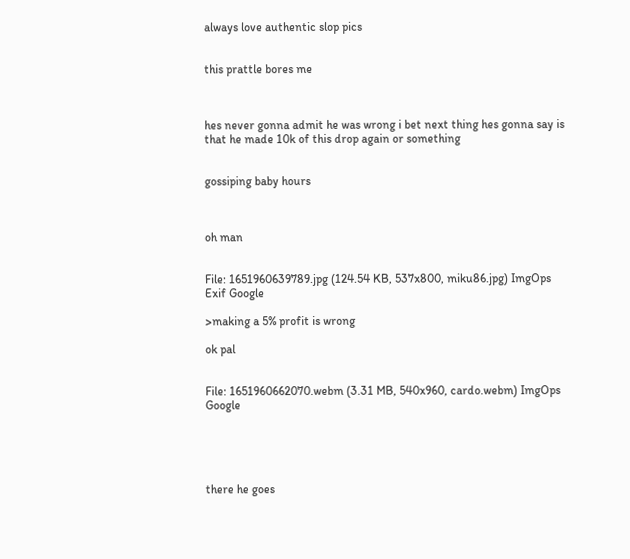always love authentic slop pics


this prattle bores me



hes never gonna admit he was wrong i bet next thing hes gonna say is that he made 10k of this drop again or something


gossiping baby hours



oh man


File: 1651960639789.jpg (124.54 KB, 537x800, miku86.jpg) ImgOps Exif Google

>making a 5% profit is wrong

ok pal


File: 1651960662070.webm (3.31 MB, 540x960, cardo.webm) ImgOps Google





there he goes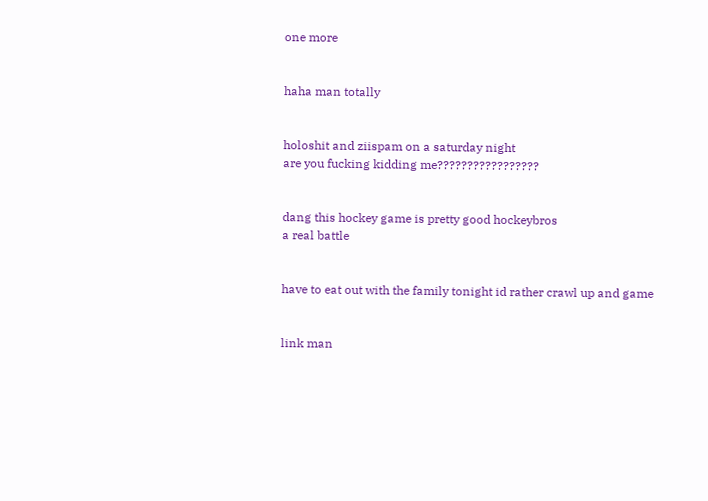one more


haha man totally


holoshit and ziispam on a saturday night
are you fucking kidding me?????????????????


dang this hockey game is pretty good hockeybros
a real battle


have to eat out with the family tonight id rather crawl up and game


link man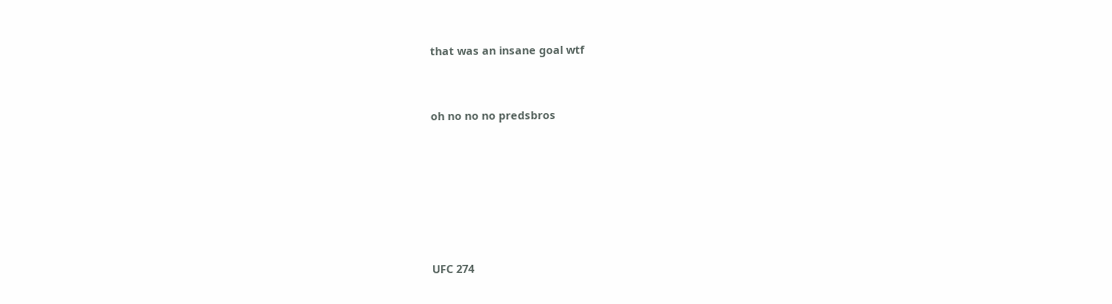that was an insane goal wtf


oh no no no predsbros






UFC 274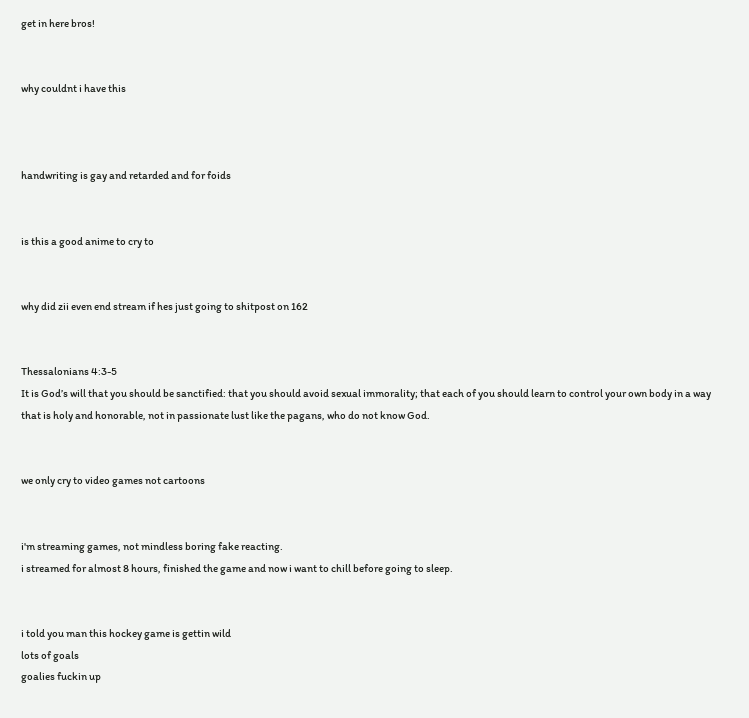get in here bros!


why couldnt i have this



handwriting is gay and retarded and for foids


is this a good anime to cry to


why did zii even end stream if hes just going to shitpost on 162


Thessalonians 4:3-5
It is God’s will that you should be sanctified: that you should avoid sexual immorality; that each of you should learn to control your own body in a way that is holy and honorable, not in passionate lust like the pagans, who do not know God.


we only cry to video games not cartoons


i'm streaming games, not mindless boring fake reacting.
i streamed for almost 8 hours, finished the game and now i want to chill before going to sleep.


i told you man this hockey game is gettin wild
lots of goals
goalies fuckin up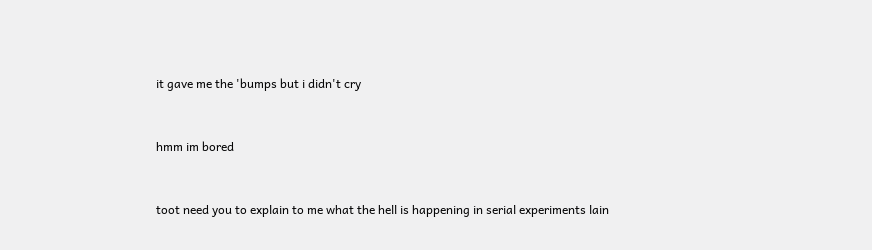it gave me the 'bumps but i didn't cry


hmm im bored


toot need you to explain to me what the hell is happening in serial experiments lain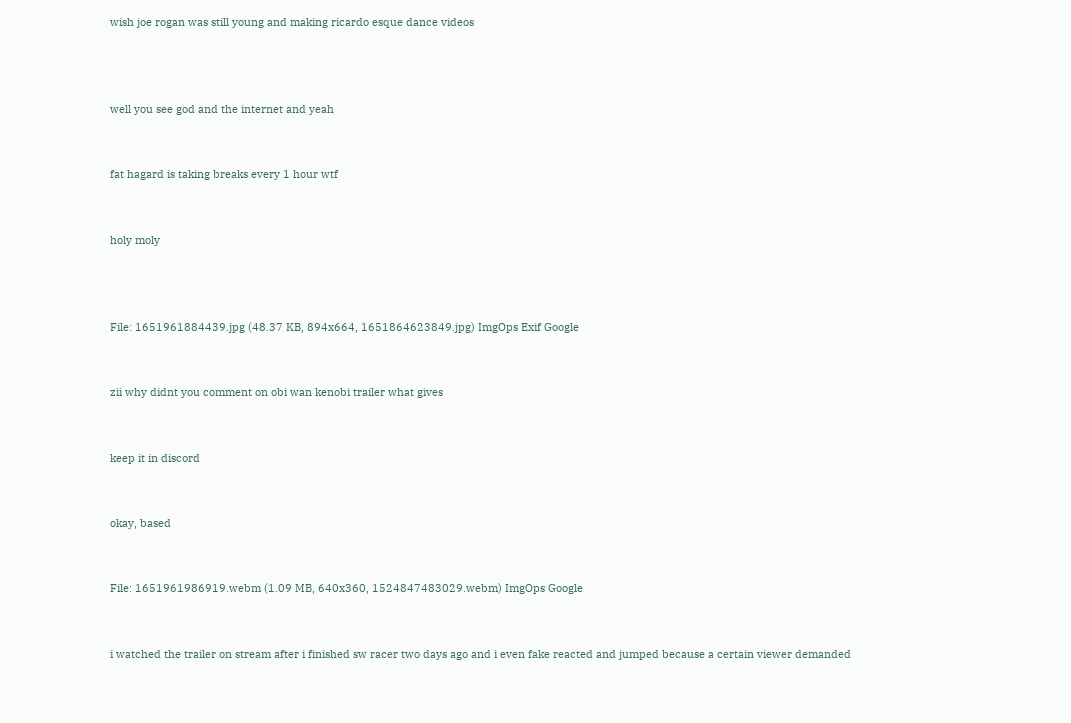wish joe rogan was still young and making ricardo esque dance videos



well you see god and the internet and yeah


fat hagard is taking breaks every 1 hour wtf


holy moly



File: 1651961884439.jpg (48.37 KB, 894x664, 1651864623849.jpg) ImgOps Exif Google


zii why didnt you comment on obi wan kenobi trailer what gives


keep it in discord


okay, based


File: 1651961986919.webm (1.09 MB, 640x360, 1524847483029.webm) ImgOps Google


i watched the trailer on stream after i finished sw racer two days ago and i even fake reacted and jumped because a certain viewer demanded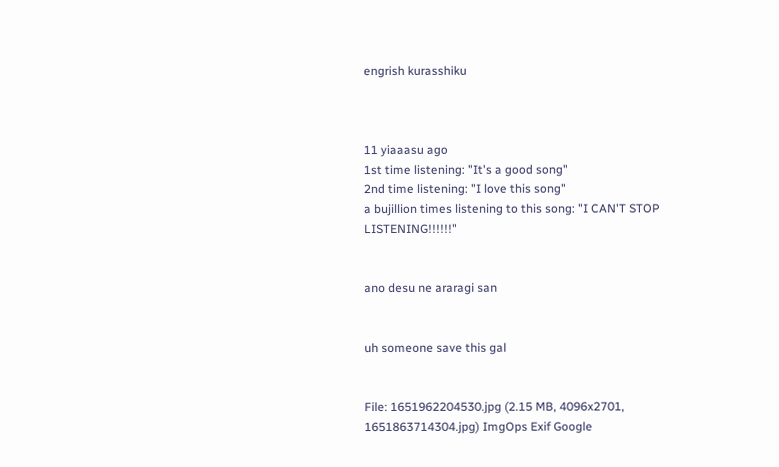engrish kurasshiku



11 yiaaasu ago
1st time listening: "It's a good song"
2nd time listening: "I love this song"
a bujillion times listening to this song: "I CAN'T STOP LISTENING!!!!!!"


ano desu ne araragi san


uh someone save this gal


File: 1651962204530.jpg (2.15 MB, 4096x2701, 1651863714304.jpg) ImgOps Exif Google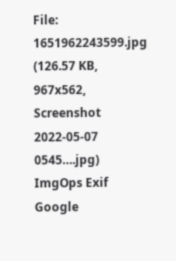File: 1651962243599.jpg (126.57 KB, 967x562, Screenshot 2022-05-07 0545….jpg) ImgOps Exif Google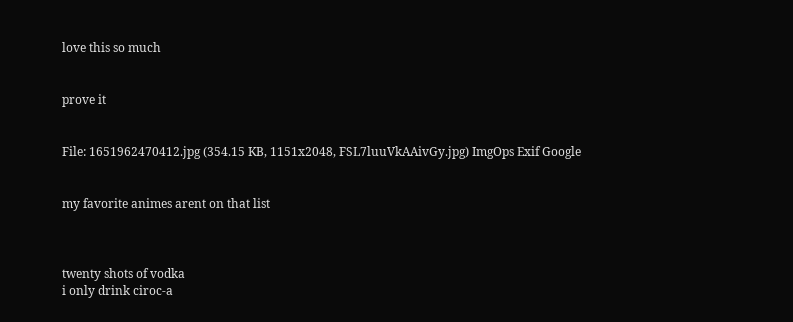love this so much


prove it


File: 1651962470412.jpg (354.15 KB, 1151x2048, FSL7luuVkAAivGy.jpg) ImgOps Exif Google


my favorite animes arent on that list



twenty shots of vodka
i only drink ciroc-a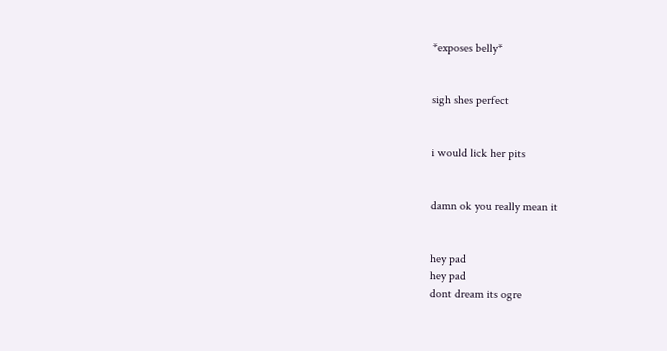*exposes belly*


sigh shes perfect


i would lick her pits


damn ok you really mean it


hey pad
hey pad
dont dream its ogre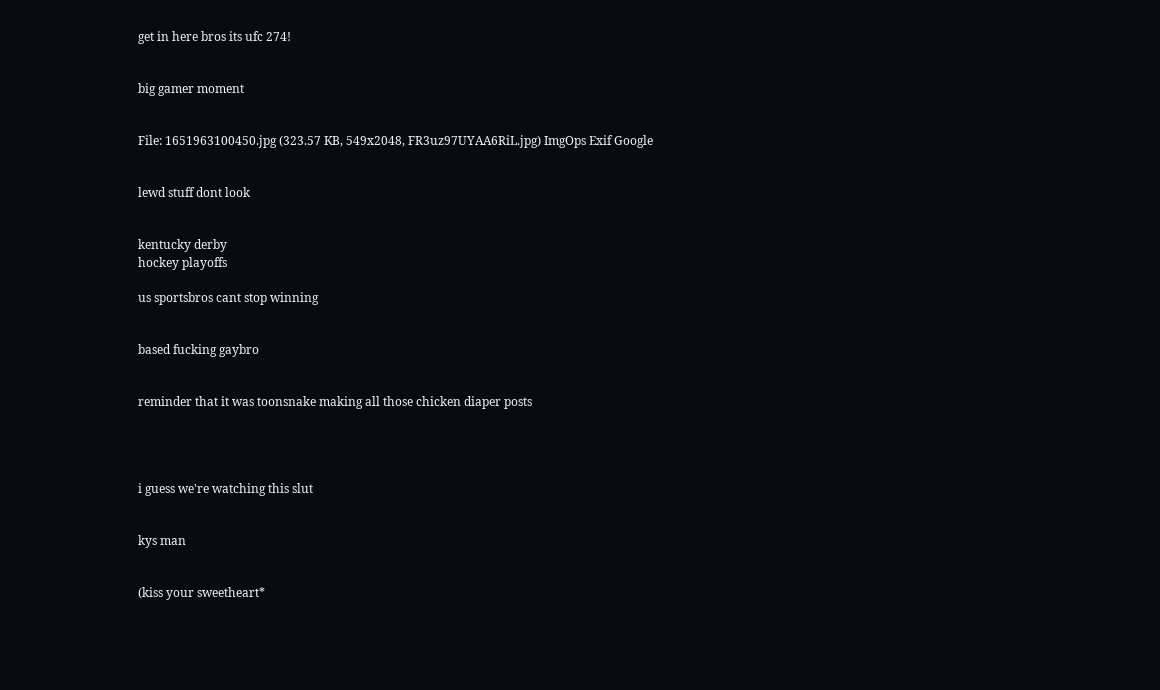get in here bros its ufc 274!


big gamer moment


File: 1651963100450.jpg (323.57 KB, 549x2048, FR3uz97UYAA6RiL.jpg) ImgOps Exif Google


lewd stuff dont look


kentucky derby
hockey playoffs

us sportsbros cant stop winning


based fucking gaybro


reminder that it was toonsnake making all those chicken diaper posts




i guess we're watching this slut


kys man


(kiss your sweetheart*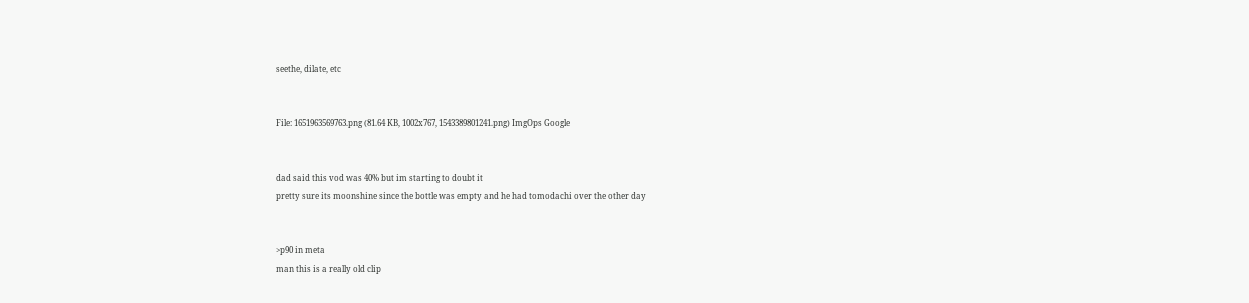seethe, dilate, etc


File: 1651963569763.png (81.64 KB, 1002x767, 1543389801241.png) ImgOps Google


dad said this vod was 40% but im starting to doubt it
pretty sure its moonshine since the bottle was empty and he had tomodachi over the other day


>p90 in meta
man this is a really old clip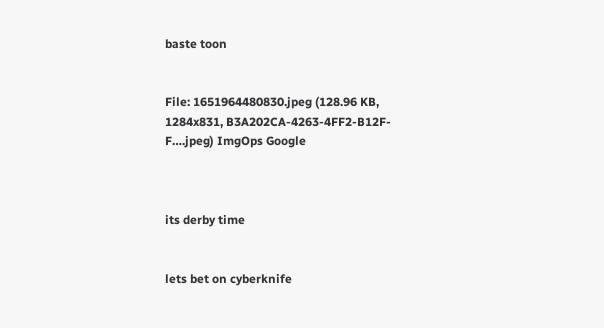baste toon


File: 1651964480830.jpeg (128.96 KB, 1284x831, B3A202CA-4263-4FF2-B12F-F….jpeg) ImgOps Google



its derby time


lets bet on cyberknife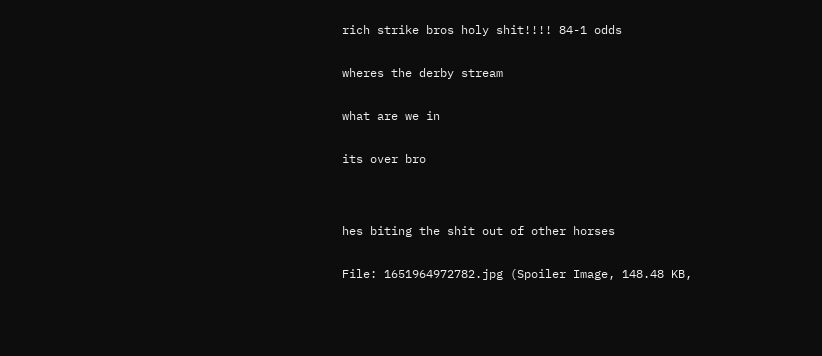rich strike bros holy shit!!!! 84-1 odds


wheres the derby stream


what are we in


its over bro




hes biting the shit out of other horses


File: 1651964972782.jpg (Spoiler Image, 148.48 KB,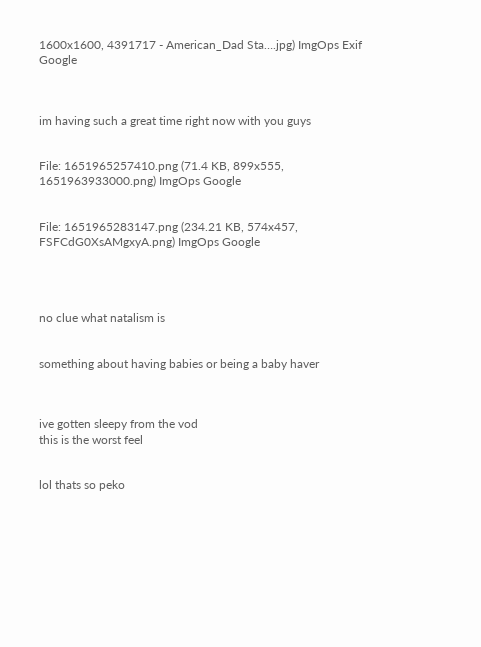1600x1600, 4391717 - American_Dad Sta….jpg) ImgOps Exif Google



im having such a great time right now with you guys


File: 1651965257410.png (71.4 KB, 899x555, 1651963933000.png) ImgOps Google


File: 1651965283147.png (234.21 KB, 574x457, FSFCdG0XsAMgxyA.png) ImgOps Google




no clue what natalism is


something about having babies or being a baby haver



ive gotten sleepy from the vod
this is the worst feel


lol thats so peko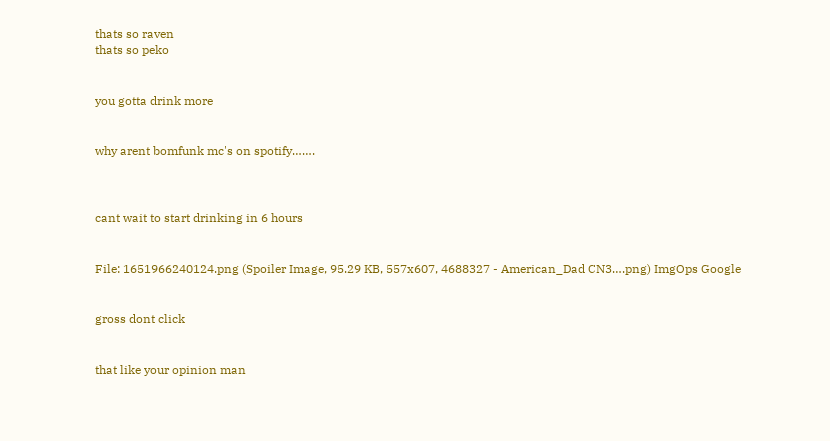thats so raven
thats so peko


you gotta drink more


why arent bomfunk mc's on spotify…….



cant wait to start drinking in 6 hours


File: 1651966240124.png (Spoiler Image, 95.29 KB, 557x607, 4688327 - American_Dad CN3….png) ImgOps Google


gross dont click


that like your opinion man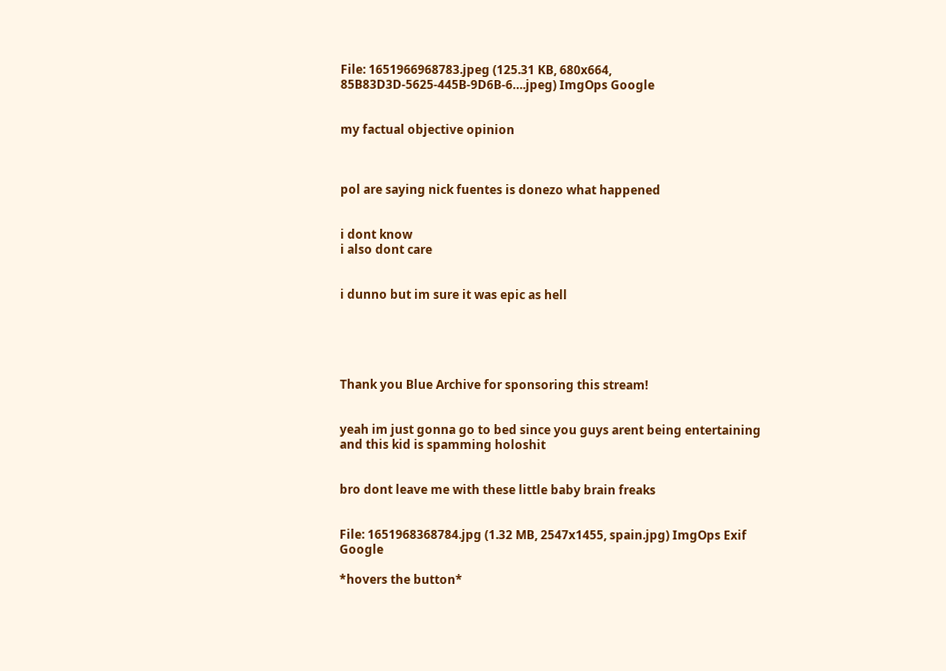File: 1651966968783.jpeg (125.31 KB, 680x664, 85B83D3D-5625-445B-9D6B-6….jpeg) ImgOps Google


my factual objective opinion



pol are saying nick fuentes is donezo what happened


i dont know
i also dont care


i dunno but im sure it was epic as hell





Thank you Blue Archive for sponsoring this stream!


yeah im just gonna go to bed since you guys arent being entertaining and this kid is spamming holoshit


bro dont leave me with these little baby brain freaks


File: 1651968368784.jpg (1.32 MB, 2547x1455, spain.jpg) ImgOps Exif Google

*hovers the button*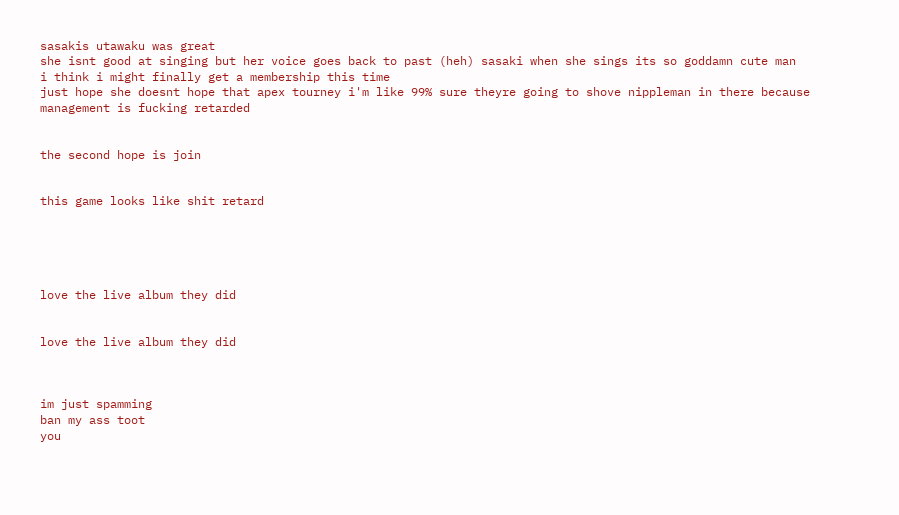sasakis utawaku was great
she isnt good at singing but her voice goes back to past (heh) sasaki when she sings its so goddamn cute man
i think i might finally get a membership this time
just hope she doesnt hope that apex tourney i'm like 99% sure theyre going to shove nippleman in there because management is fucking retarded


the second hope is join


this game looks like shit retard





love the live album they did


love the live album they did



im just spamming
ban my ass toot
you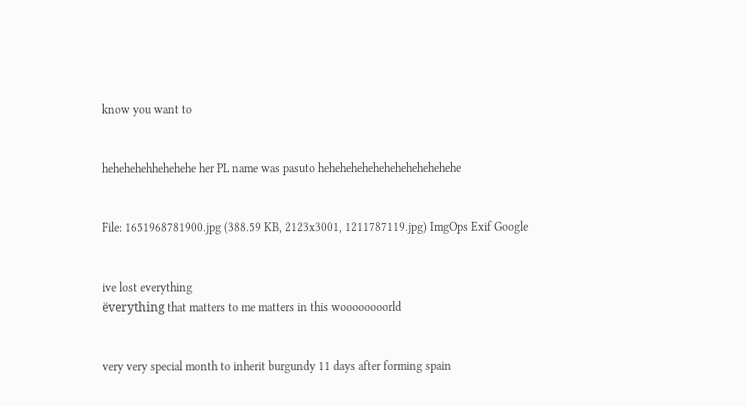know you want to


hehehehehhehehehe her PL name was pasuto hehehehehehehehehehehehehe


File: 1651968781900.jpg (388.59 KB, 2123x3001, 1211787119.jpg) ImgOps Exif Google


ive lost everything
ëverything that matters to me matters in this woooooooorld


very very special month to inherit burgundy 11 days after forming spain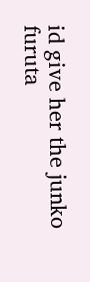id give her the junko furuta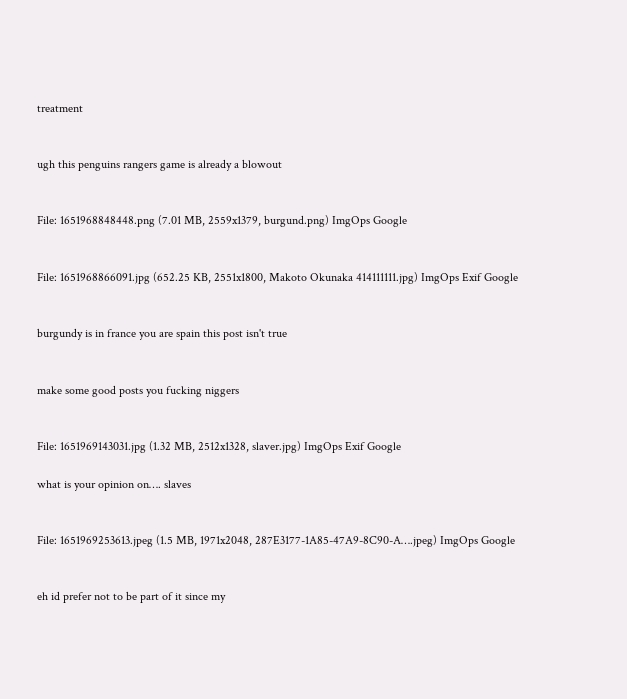treatment


ugh this penguins rangers game is already a blowout


File: 1651968848448.png (7.01 MB, 2559x1379, burgund.png) ImgOps Google


File: 1651968866091.jpg (652.25 KB, 2551x1800, Makoto Okunaka 414111111.jpg) ImgOps Exif Google


burgundy is in france you are spain this post isn't true


make some good posts you fucking niggers


File: 1651969143031.jpg (1.32 MB, 2512x1328, slaver.jpg) ImgOps Exif Google

what is your opinion on…. slaves


File: 1651969253613.jpeg (1.5 MB, 1971x2048, 287E3177-1A85-47A9-8C90-A….jpeg) ImgOps Google


eh id prefer not to be part of it since my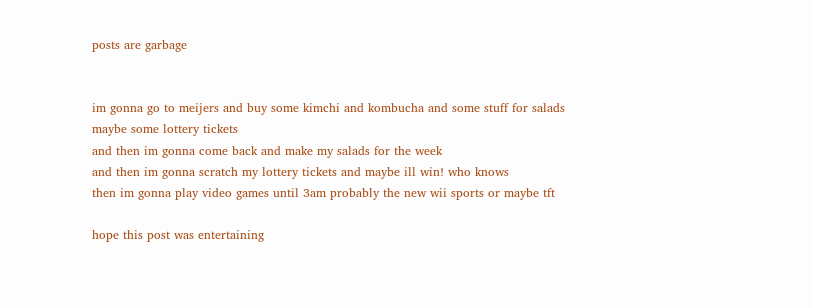posts are garbage


im gonna go to meijers and buy some kimchi and kombucha and some stuff for salads
maybe some lottery tickets
and then im gonna come back and make my salads for the week
and then im gonna scratch my lottery tickets and maybe ill win! who knows
then im gonna play video games until 3am probably the new wii sports or maybe tft

hope this post was entertaining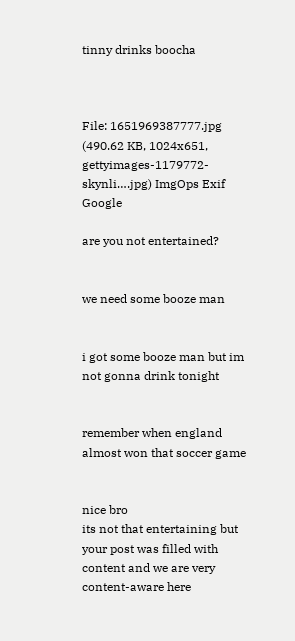tinny drinks boocha



File: 1651969387777.jpg (490.62 KB, 1024x651, gettyimages-1179772-skynli….jpg) ImgOps Exif Google

are you not entertained?


we need some booze man


i got some booze man but im not gonna drink tonight


remember when england almost won that soccer game


nice bro
its not that entertaining but your post was filled with content and we are very content-aware here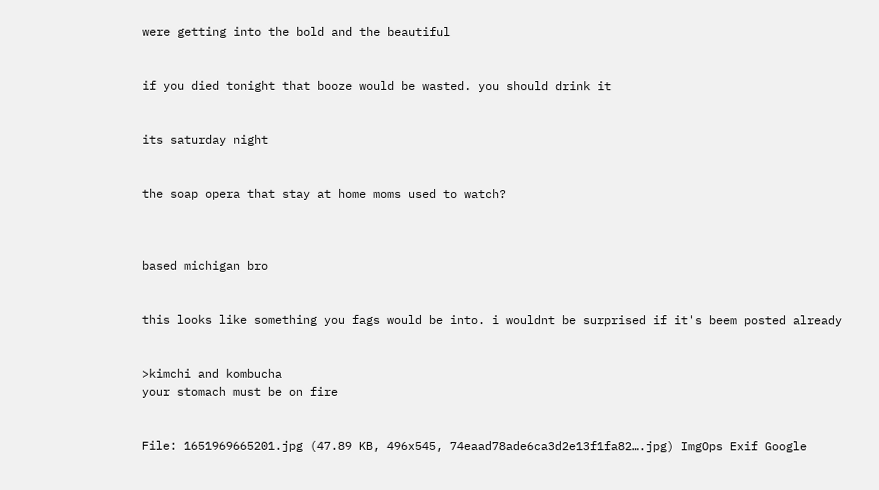were getting into the bold and the beautiful


if you died tonight that booze would be wasted. you should drink it


its saturday night


the soap opera that stay at home moms used to watch?



based michigan bro


this looks like something you fags would be into. i wouldnt be surprised if it's beem posted already


>kimchi and kombucha
your stomach must be on fire


File: 1651969665201.jpg (47.89 KB, 496x545, 74eaad78ade6ca3d2e13f1fa82….jpg) ImgOps Exif Google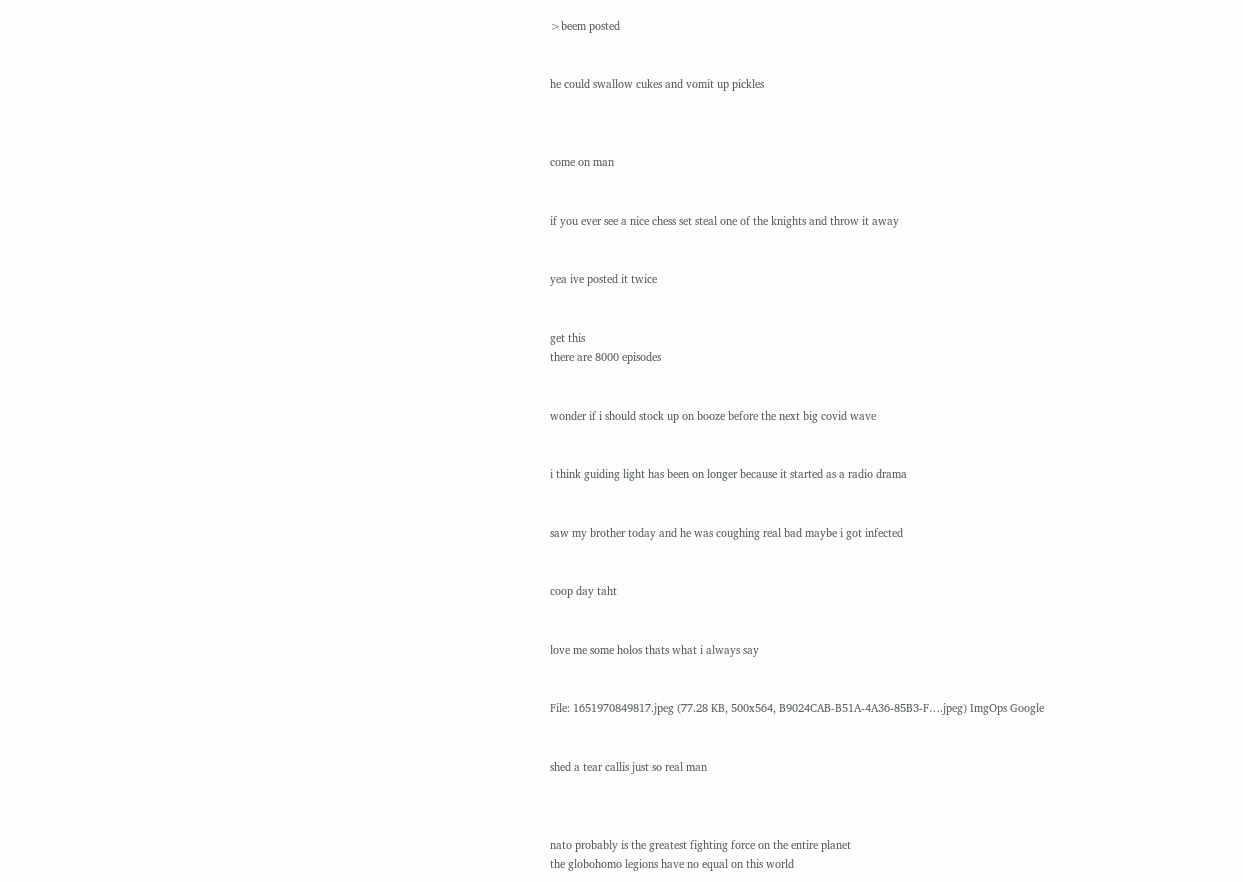>beem posted


he could swallow cukes and vomit up pickles



come on man


if you ever see a nice chess set steal one of the knights and throw it away


yea ive posted it twice


get this
there are 8000 episodes


wonder if i should stock up on booze before the next big covid wave


i think guiding light has been on longer because it started as a radio drama


saw my brother today and he was coughing real bad maybe i got infected


coop day taht


love me some holos thats what i always say


File: 1651970849817.jpeg (77.28 KB, 500x564, B9024CAB-B51A-4A36-85B3-F….jpeg) ImgOps Google


shed a tear callis just so real man



nato probably is the greatest fighting force on the entire planet
the globohomo legions have no equal on this world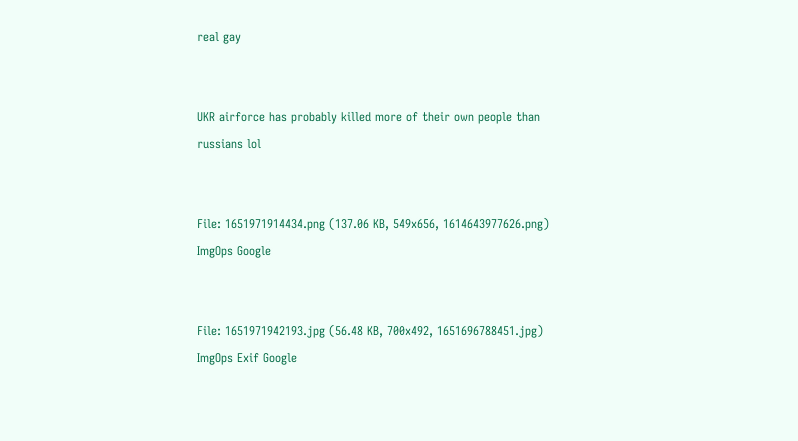real gay


UKR airforce has probably killed more of their own people than russians lol


File: 1651971914434.png (137.06 KB, 549x656, 1614643977626.png) ImgOps Google


File: 1651971942193.jpg (56.48 KB, 700x492, 1651696788451.jpg) ImgOps Exif Google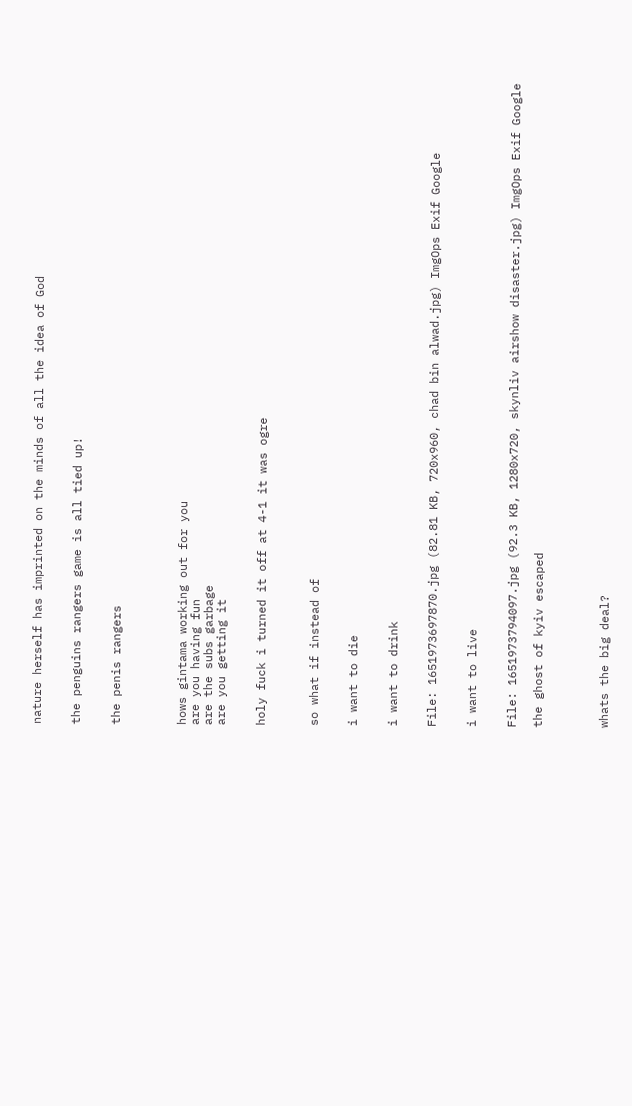nature herself has imprinted on the minds of all the idea of God


the penguins rangers game is all tied up!


the penis rangers




hows gintama working out for you
are you having fun
are the subs garbage
are you getting it


holy fuck i turned it off at 4-1 it was ogre



so what if instead of


i want to die


i want to drink


File: 1651973697870.jpg (82.81 KB, 720x960, chad bin alwad.jpg) ImgOps Exif Google


i want to live


File: 1651973794097.jpg (92.3 KB, 1280x720, skynliv airshow disaster.jpg) ImgOps Exif Google

the ghost of kyiv escaped




whats the big deal?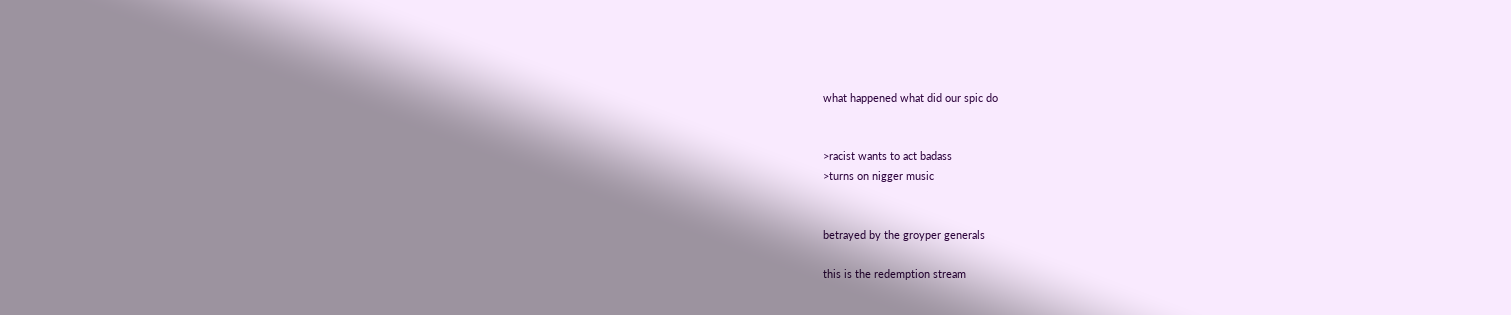what happened what did our spic do


>racist wants to act badass
>turns on nigger music


betrayed by the groyper generals

this is the redemption stream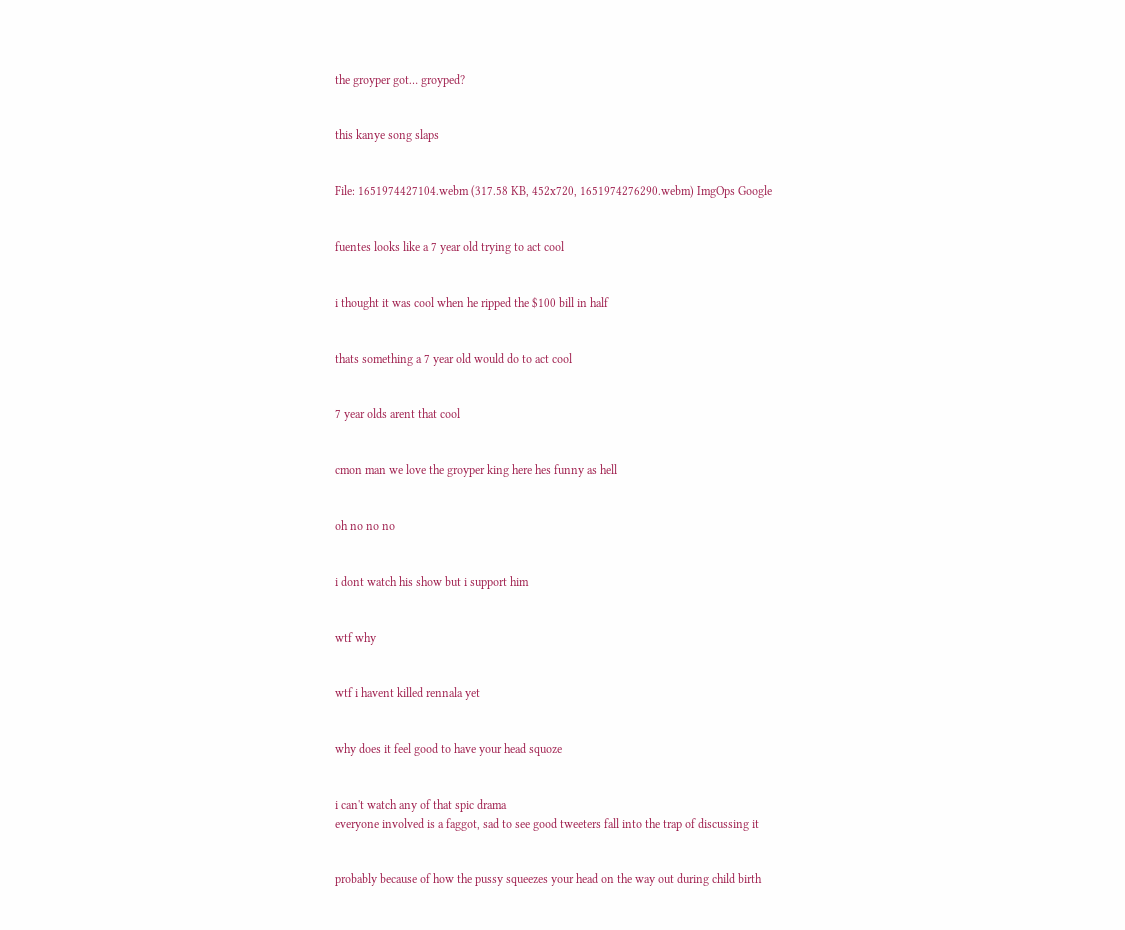the groyper got… groyped?


this kanye song slaps


File: 1651974427104.webm (317.58 KB, 452x720, 1651974276290.webm) ImgOps Google


fuentes looks like a 7 year old trying to act cool


i thought it was cool when he ripped the $100 bill in half


thats something a 7 year old would do to act cool


7 year olds arent that cool


cmon man we love the groyper king here hes funny as hell


oh no no no


i dont watch his show but i support him


wtf why


wtf i havent killed rennala yet


why does it feel good to have your head squoze


i can't watch any of that spic drama
everyone involved is a faggot, sad to see good tweeters fall into the trap of discussing it


probably because of how the pussy squeezes your head on the way out during child birth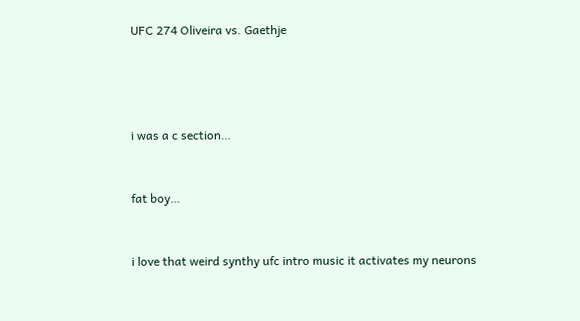UFC 274 Oliveira vs. Gaethje




i was a c section…


fat boy…


i love that weird synthy ufc intro music it activates my neurons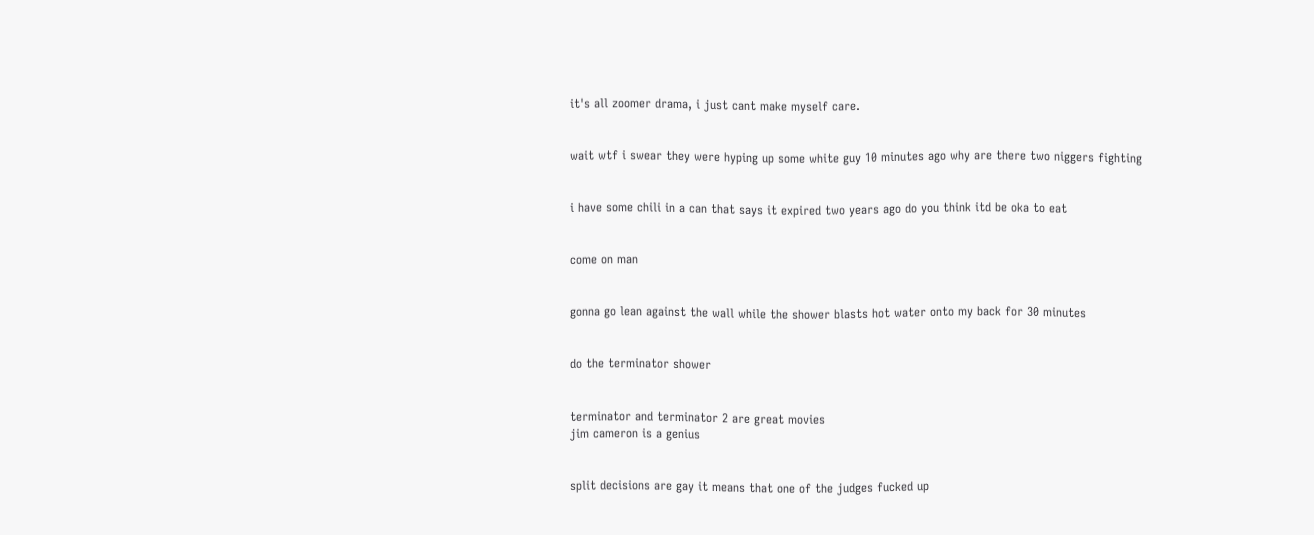it's all zoomer drama, i just cant make myself care.


wait wtf i swear they were hyping up some white guy 10 minutes ago why are there two niggers fighting


i have some chili in a can that says it expired two years ago do you think itd be oka to eat


come on man


gonna go lean against the wall while the shower blasts hot water onto my back for 30 minutes


do the terminator shower


terminator and terminator 2 are great movies
jim cameron is a genius


split decisions are gay it means that one of the judges fucked up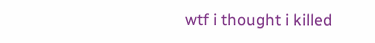wtf i thought i killed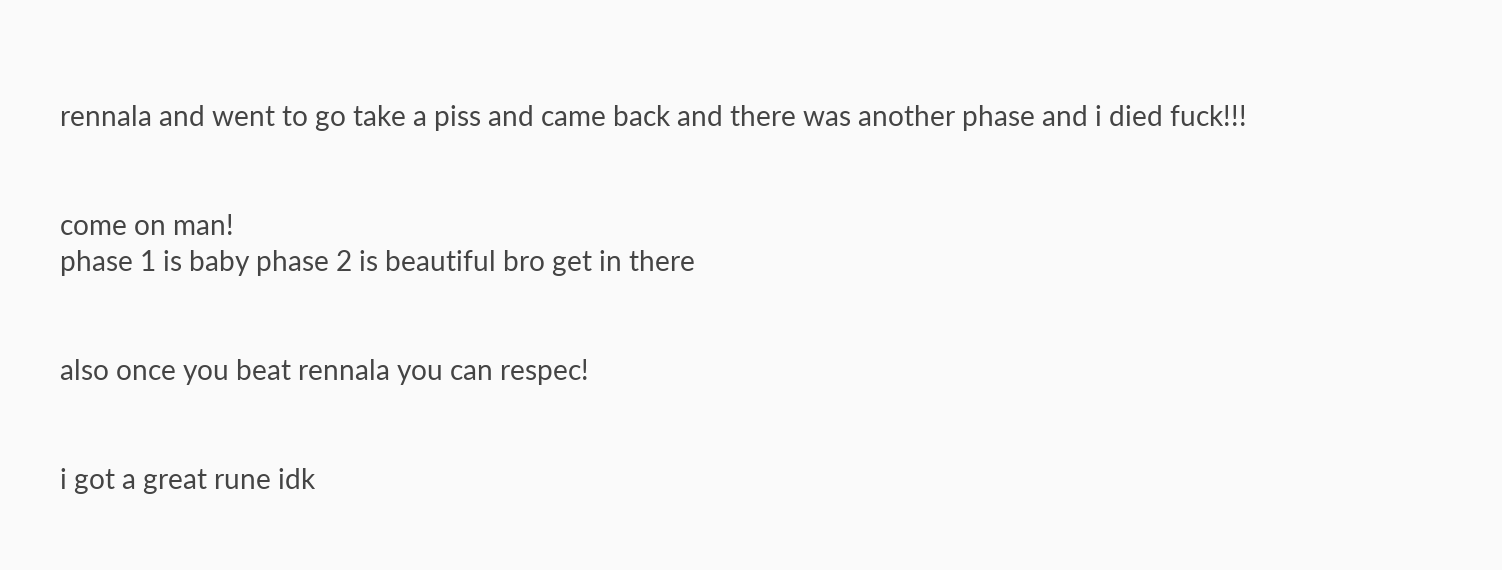rennala and went to go take a piss and came back and there was another phase and i died fuck!!!


come on man!
phase 1 is baby phase 2 is beautiful bro get in there


also once you beat rennala you can respec!


i got a great rune idk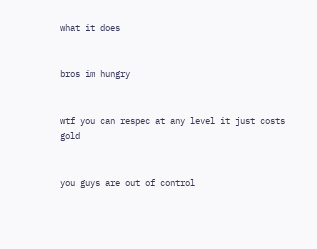what it does


bros im hungry


wtf you can respec at any level it just costs gold


you guys are out of control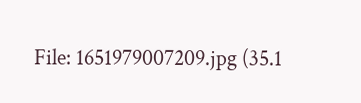File: 1651979007209.jpg (35.1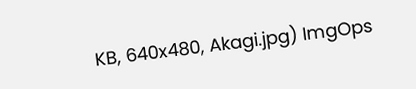KB, 640x480, Akagi.jpg) ImgOps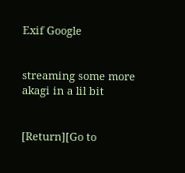Exif Google


streaming some more akagi in a lil bit


[Return][Go to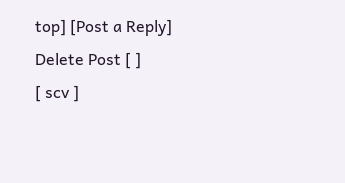top] [Post a Reply]
Delete Post [ ]
[ scv ]